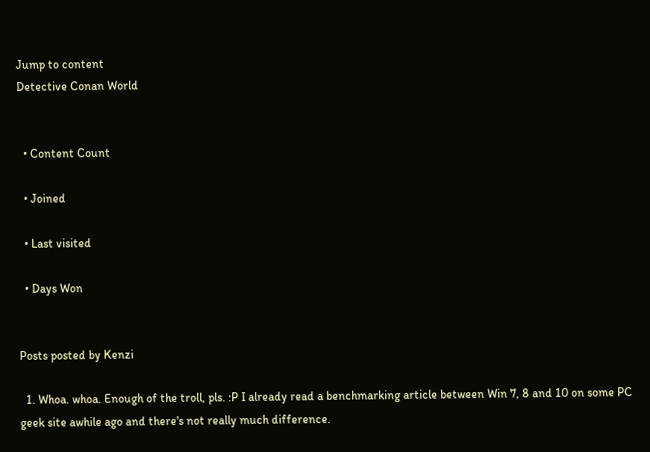Jump to content
Detective Conan World


  • Content Count

  • Joined

  • Last visited

  • Days Won


Posts posted by Kenzi

  1. Whoa. whoa. Enough of the troll, pls. :P I already read a benchmarking article between Win 7, 8 and 10 on some PC geek site awhile ago and there's not really much difference.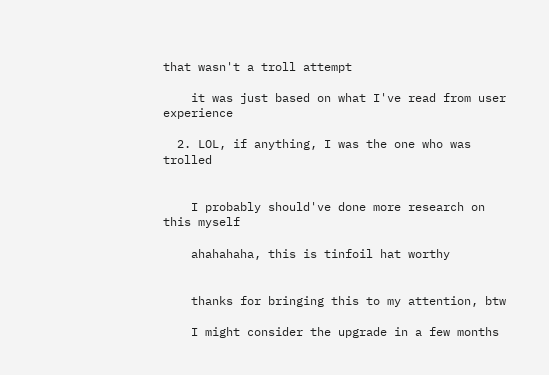that wasn't a troll attempt

    it was just based on what I've read from user experience

  2. LOL, if anything, I was the one who was trolled


    I probably should've done more research on this myself

    ahahahaha, this is tinfoil hat worthy


    thanks for bringing this to my attention, btw

    I might consider the upgrade in a few months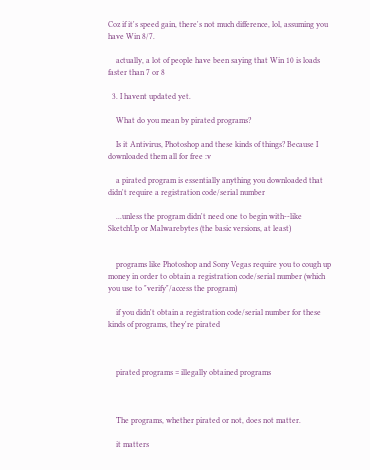Coz if it's speed gain, there's not much difference, lol, assuming you have Win 8/7.

    actually, a lot of people have been saying that Win 10 is loads faster than 7 or 8

  3. I havent updated yet.

    What do you mean by pirated programs?

    Is it Antivirus, Photoshop and these kinds of things? Because I downloaded them all for free :v

    a pirated program is essentially anything you downloaded that didn't require a registration code/serial number

    ...unless the program didn't need one to begin with--like SketchUp or Malwarebytes (the basic versions, at least)


    programs like Photoshop and Sony Vegas require you to cough up money in order to obtain a registration code/serial number (which you use to "verify"/access the program)

    if you didn't obtain a registration code/serial number for these kinds of programs, they're pirated



    pirated programs = illegally obtained programs



    The programs, whether pirated or not, does not matter.

    it matters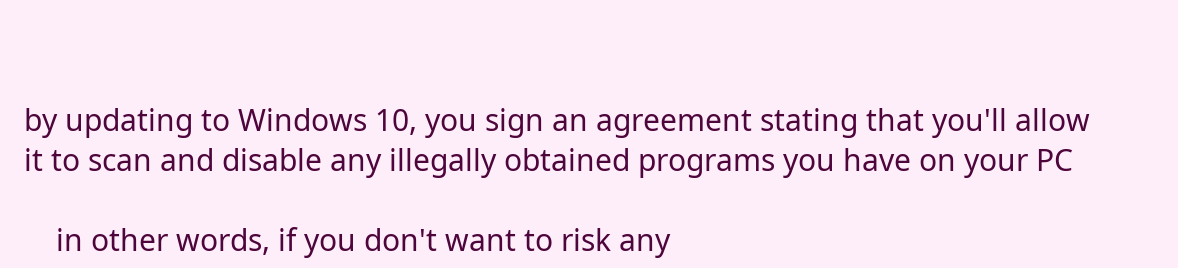by updating to Windows 10, you sign an agreement stating that you'll allow it to scan and disable any illegally obtained programs you have on your PC

    in other words, if you don't want to risk any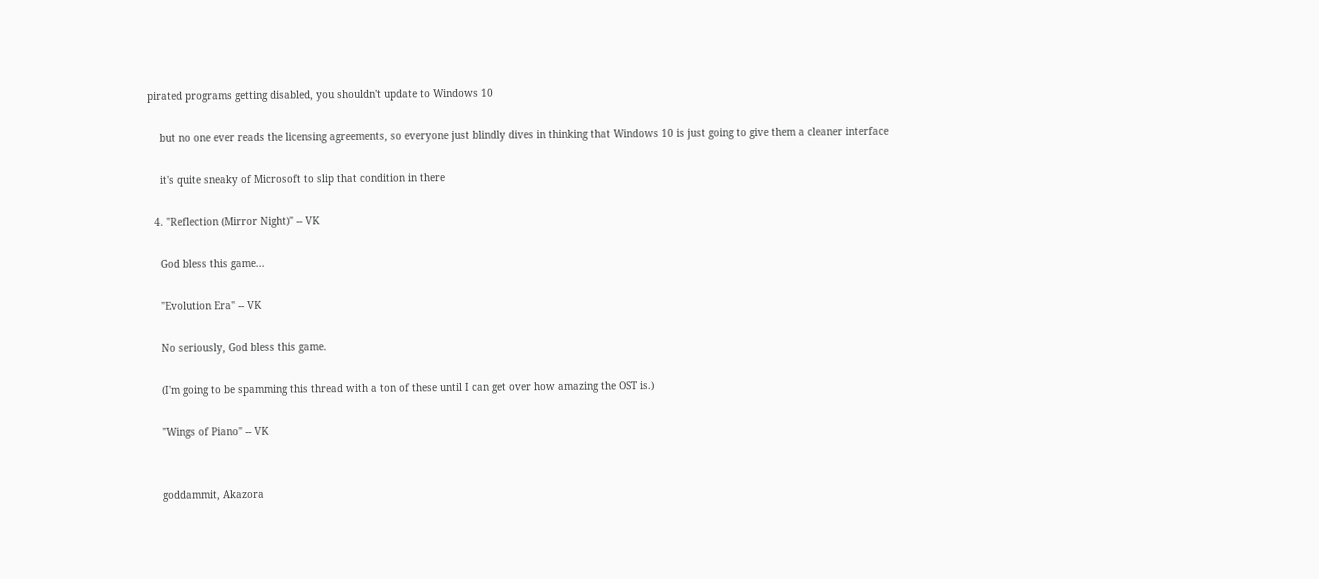pirated programs getting disabled, you shouldn't update to Windows 10

    but no one ever reads the licensing agreements, so everyone just blindly dives in thinking that Windows 10 is just going to give them a cleaner interface

    it's quite sneaky of Microsoft to slip that condition in there

  4. "Reflection (Mirror Night)" -- VK

    God bless this game...

    "Evolution Era" -- VK

    No seriously, God bless this game.

    (I'm going to be spamming this thread with a ton of these until I can get over how amazing the OST is.)

    "Wings of Piano" -- VK


    goddammit, Akazora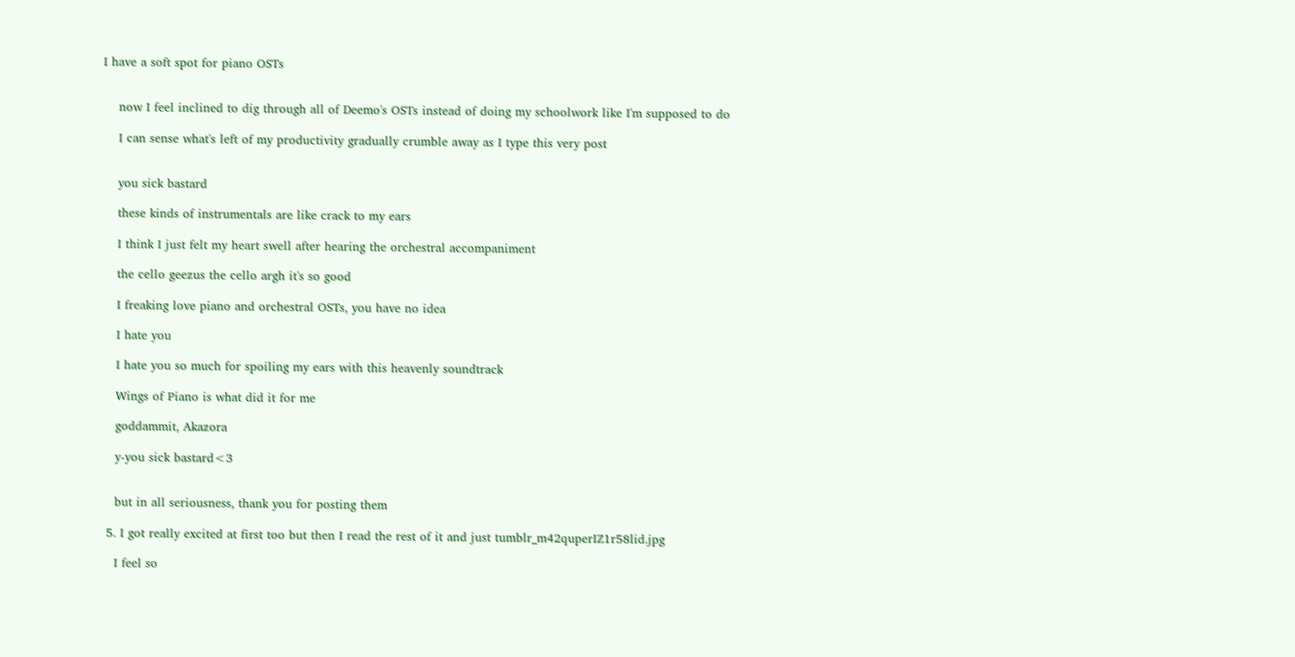I have a soft spot for piano OSTs


    now I feel inclined to dig through all of Deemo's OSTs instead of doing my schoolwork like I'm supposed to do

    I can sense what's left of my productivity gradually crumble away as I type this very post


    you sick bastard

    these kinds of instrumentals are like crack to my ears

    I think I just felt my heart swell after hearing the orchestral accompaniment

    the cello geezus the cello argh it's so good

    I freaking love piano and orchestral OSTs, you have no idea

    I hate you

    I hate you so much for spoiling my ears with this heavenly soundtrack

    Wings of Piano is what did it for me

    goddammit, Akazora

    y-you sick bastard<3


    but in all seriousness, thank you for posting them

  5. I got really excited at first too but then I read the rest of it and just tumblr_m42quperIZ1r58lid.jpg

    I feel so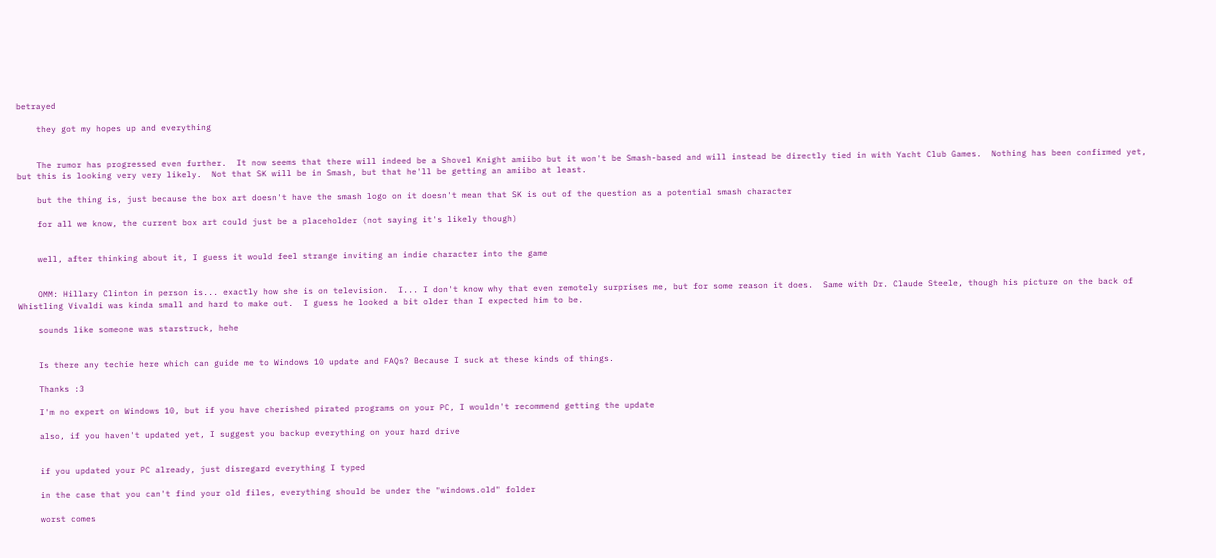betrayed

    they got my hopes up and everything


    The rumor has progressed even further.  It now seems that there will indeed be a Shovel Knight amiibo but it won't be Smash-based and will instead be directly tied in with Yacht Club Games.  Nothing has been confirmed yet, but this is looking very very likely.  Not that SK will be in Smash, but that he'll be getting an amiibo at least.

    but the thing is, just because the box art doesn't have the smash logo on it doesn't mean that SK is out of the question as a potential smash character

    for all we know, the current box art could just be a placeholder (not saying it's likely though)


    well, after thinking about it, I guess it would feel strange inviting an indie character into the game


    OMM: Hillary Clinton in person is... exactly how she is on television.  I... I don't know why that even remotely surprises me, but for some reason it does.  Same with Dr. Claude Steele, though his picture on the back of Whistling Vivaldi was kinda small and hard to make out.  I guess he looked a bit older than I expected him to be.

    sounds like someone was starstruck, hehe


    Is there any techie here which can guide me to Windows 10 update and FAQs? Because I suck at these kinds of things.

    Thanks :3

    I'm no expert on Windows 10, but if you have cherished pirated programs on your PC, I wouldn't recommend getting the update

    also, if you haven't updated yet, I suggest you backup everything on your hard drive


    if you updated your PC already, just disregard everything I typed

    in the case that you can't find your old files, everything should be under the "windows.old" folder

    worst comes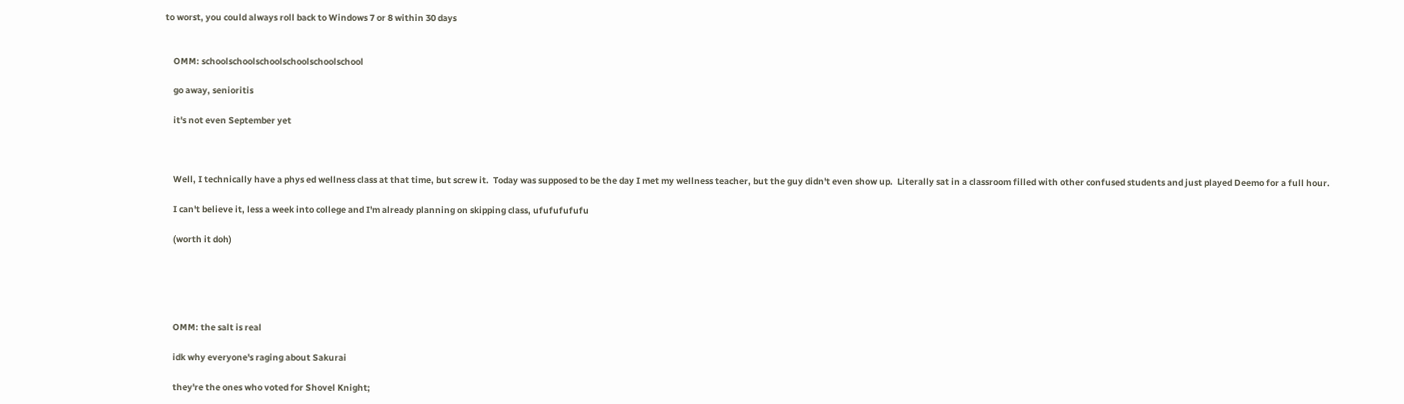to worst, you could always roll back to Windows 7 or 8 within 30 days


    OMM: schoolschoolschoolschoolschoolschool

    go away, senioritis

    it's not even September yet



    Well, I technically have a phys ed wellness class at that time, but screw it.  Today was supposed to be the day I met my wellness teacher, but the guy didn't even show up.  Literally sat in a classroom filled with other confused students and just played Deemo for a full hour.

    I can't believe it, less a week into college and I'm already planning on skipping class, ufufufufufu

    (worth it doh)





    OMM: the salt is real

    idk why everyone's raging about Sakurai

    they're the ones who voted for Shovel Knight;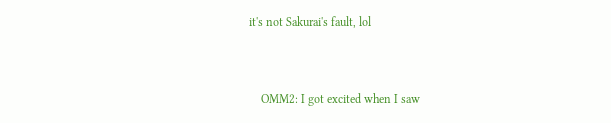it's not Sakurai's fault, lol


    OMM2: I got excited when I saw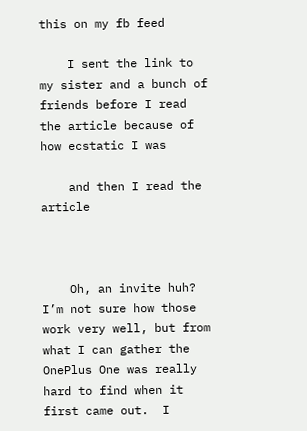this on my fb feed

    I sent the link to my sister and a bunch of friends before I read the article because of how ecstatic I was

    and then I read the article



    Oh, an invite huh?  I’m not sure how those work very well, but from what I can gather the OnePlus One was really hard to find when it first came out.  I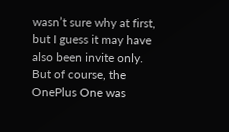wasn’t sure why at first, but I guess it may have also been invite only.  But of course, the OnePlus One was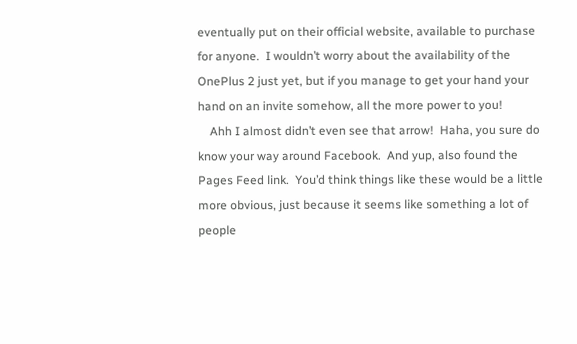eventually put on their official website, available to purchase for anyone.  I wouldn’t worry about the availability of the OnePlus 2 just yet, but if you manage to get your hand your hand on an invite somehow, all the more power to you!
    Ahh I almost didn’t even see that arrow!  Haha, you sure do know your way around Facebook.  And yup, also found the Pages Feed link.  You’d think things like these would be a little more obvious, just because it seems like something a lot of people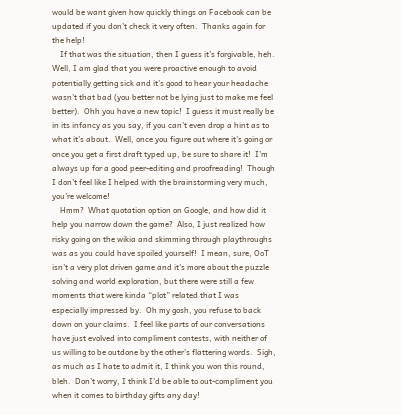would be want given how quickly things on Facebook can be updated if you don’t check it very often.  Thanks again for the help!
    If that was the situation, then I guess it’s forgivable, heh.  Well, I am glad that you were proactive enough to avoid potentially getting sick and it’s good to hear your headache wasn’t that bad (you better not be lying just to make me feel better).  Ohh you have a new topic!  I guess it must really be in its infancy as you say, if you can’t even drop a hint as to what it’s about.  Well, once you figure out where it’s going or once you get a first draft typed up, be sure to share it!  I’m always up for a good peer-editing and proofreading!  Though I don’t feel like I helped with the brainstorming very much, you’re welcome!
    Hmm?  What quotation option on Google, and how did it help you narrow down the game?  Also, I just realized how risky going on the wikia and skimming through playthroughs was as you could have spoiled yourself!  I mean, sure, OoT isn’t a very plot driven game and it’s more about the puzzle solving and world exploration, but there were still a few moments that were kinda “plot” related that I was especially impressed by.  Oh my gosh, you refuse to back down on your claims.  I feel like parts of our conversations have just evolved into compliment contests, with neither of us willing to be outdone by the other’s flattering words.  Sigh, as much as I hate to admit it, I think you won this round, bleh.  Don’t worry, I think I’d be able to out-compliment you when it comes to birthday gifts any day!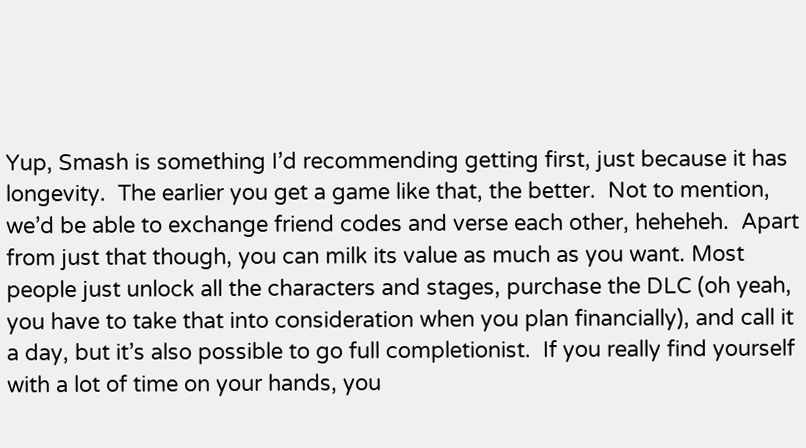Yup, Smash is something I’d recommending getting first, just because it has longevity.  The earlier you get a game like that, the better.  Not to mention, we’d be able to exchange friend codes and verse each other, heheheh.  Apart from just that though, you can milk its value as much as you want. Most people just unlock all the characters and stages, purchase the DLC (oh yeah, you have to take that into consideration when you plan financially), and call it a day, but it’s also possible to go full completionist.  If you really find yourself with a lot of time on your hands, you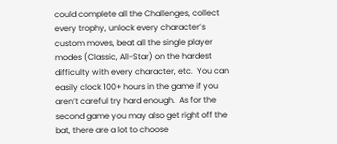could complete all the Challenges, collect every trophy, unlock every character’s custom moves, beat all the single player modes (Classic, All-Star) on the hardest difficulty with every character, etc.  You can easily clock 100+ hours in the game if you aren’t careful try hard enough.  As for the second game you may also get right off the bat, there are a lot to choose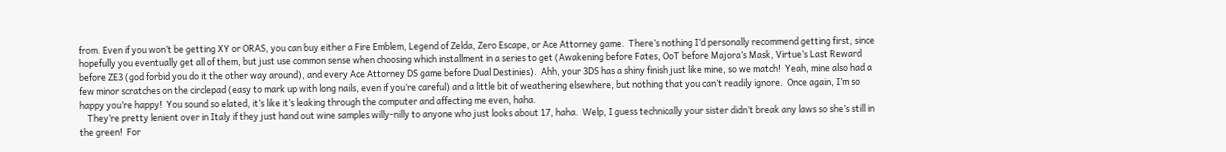from. Even if you won’t be getting XY or ORAS, you can buy either a Fire Emblem, Legend of Zelda, Zero Escape, or Ace Attorney game.  There’s nothing I’d personally recommend getting first, since hopefully you eventually get all of them, but just use common sense when choosing which installment in a series to get (Awakening before Fates, OoT before Majora’s Mask, Virtue’s Last Reward before ZE3 (god forbid you do it the other way around), and every Ace Attorney DS game before Dual Destinies).  Ahh, your 3DS has a shiny finish just like mine, so we match!  Yeah, mine also had a few minor scratches on the circlepad (easy to mark up with long nails, even if you’re careful) and a little bit of weathering elsewhere, but nothing that you can’t readily ignore.  Once again, I’m so happy you’re happy!  You sound so elated, it’s like it’s leaking through the computer and affecting me even, haha.
    They’re pretty lenient over in Italy if they just hand out wine samples willy-nilly to anyone who just looks about 17, haha.  Welp, I guess technically your sister didn’t break any laws so she’s still in the green!  For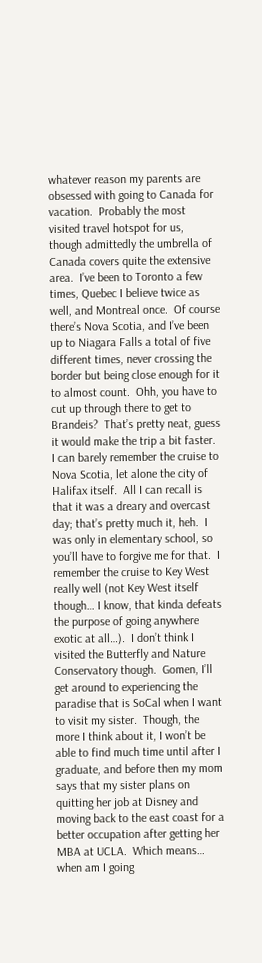whatever reason my parents are obsessed with going to Canada for vacation.  Probably the most visited travel hotspot for us, though admittedly the umbrella of Canada covers quite the extensive area.  I’ve been to Toronto a few times, Quebec I believe twice as well, and Montreal once.  Of course there’s Nova Scotia, and I’ve been up to Niagara Falls a total of five different times, never crossing the border but being close enough for it to almost count.  Ohh, you have to cut up through there to get to Brandeis?  That’s pretty neat, guess it would make the trip a bit faster.  I can barely remember the cruise to Nova Scotia, let alone the city of Halifax itself.  All I can recall is that it was a dreary and overcast day; that’s pretty much it, heh.  I was only in elementary school, so you’ll have to forgive me for that.  I remember the cruise to Key West really well (not Key West itself though… I know, that kinda defeats the purpose of going anywhere exotic at all…).  I don’t think I visited the Butterfly and Nature Conservatory though.  Gomen, I’ll get around to experiencing the paradise that is SoCal when I want to visit my sister.  Though, the more I think about it, I won’t be able to find much time until after I graduate, and before then my mom says that my sister plans on quitting her job at Disney and moving back to the east coast for a better occupation after getting her MBA at UCLA.  Which means… when am I going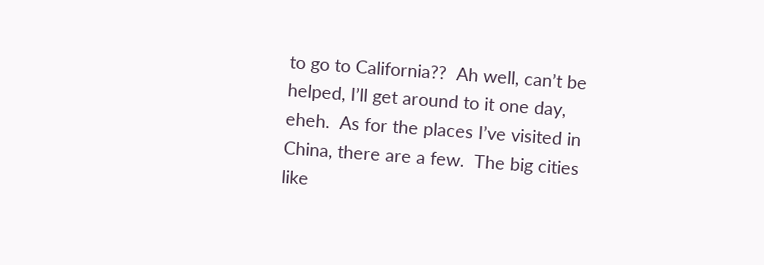to go to California??  Ah well, can’t be helped, I’ll get around to it one day, eheh.  As for the places I’ve visited in China, there are a few.  The big cities like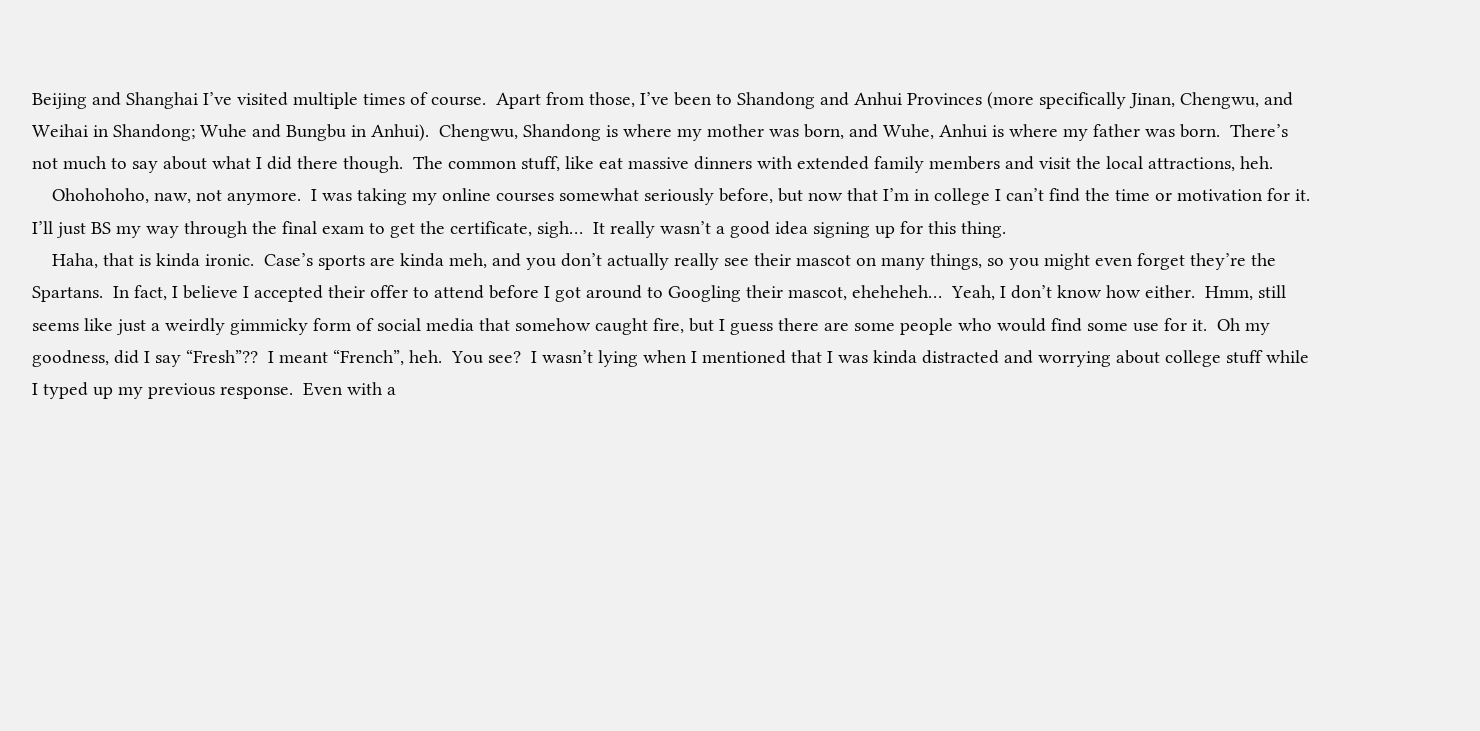Beijing and Shanghai I’ve visited multiple times of course.  Apart from those, I’ve been to Shandong and Anhui Provinces (more specifically Jinan, Chengwu, and Weihai in Shandong; Wuhe and Bungbu in Anhui).  Chengwu, Shandong is where my mother was born, and Wuhe, Anhui is where my father was born.  There’s not much to say about what I did there though.  The common stuff, like eat massive dinners with extended family members and visit the local attractions, heh.
    Ohohohoho, naw, not anymore.  I was taking my online courses somewhat seriously before, but now that I’m in college I can’t find the time or motivation for it.  I’ll just BS my way through the final exam to get the certificate, sigh…  It really wasn’t a good idea signing up for this thing.
    Haha, that is kinda ironic.  Case’s sports are kinda meh, and you don’t actually really see their mascot on many things, so you might even forget they’re the Spartans.  In fact, I believe I accepted their offer to attend before I got around to Googling their mascot, eheheheh…  Yeah, I don’t know how either.  Hmm, still seems like just a weirdly gimmicky form of social media that somehow caught fire, but I guess there are some people who would find some use for it.  Oh my goodness, did I say “Fresh”??  I meant “French”, heh.  You see?  I wasn’t lying when I mentioned that I was kinda distracted and worrying about college stuff while I typed up my previous response.  Even with a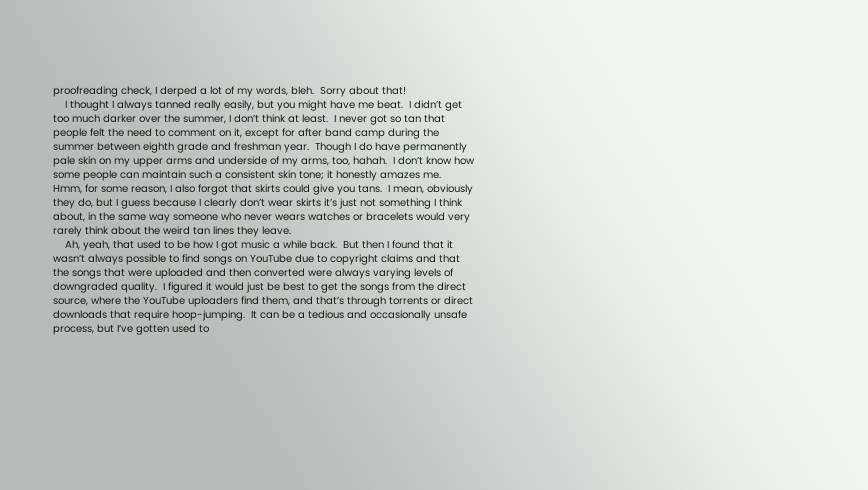proofreading check, I derped a lot of my words, bleh.  Sorry about that!
    I thought I always tanned really easily, but you might have me beat.  I didn’t get too much darker over the summer, I don’t think at least.  I never got so tan that people felt the need to comment on it, except for after band camp during the summer between eighth grade and freshman year.  Though I do have permanently pale skin on my upper arms and underside of my arms, too, hahah.  I don’t know how some people can maintain such a consistent skin tone; it honestly amazes me.  Hmm, for some reason, I also forgot that skirts could give you tans.  I mean, obviously they do, but I guess because I clearly don’t wear skirts it’s just not something I think about, in the same way someone who never wears watches or bracelets would very rarely think about the weird tan lines they leave.
    Ah, yeah, that used to be how I got music a while back.  But then I found that it wasn’t always possible to find songs on YouTube due to copyright claims and that the songs that were uploaded and then converted were always varying levels of downgraded quality.  I figured it would just be best to get the songs from the direct source, where the YouTube uploaders find them, and that’s through torrents or direct downloads that require hoop-jumping.  It can be a tedious and occasionally unsafe process, but I’ve gotten used to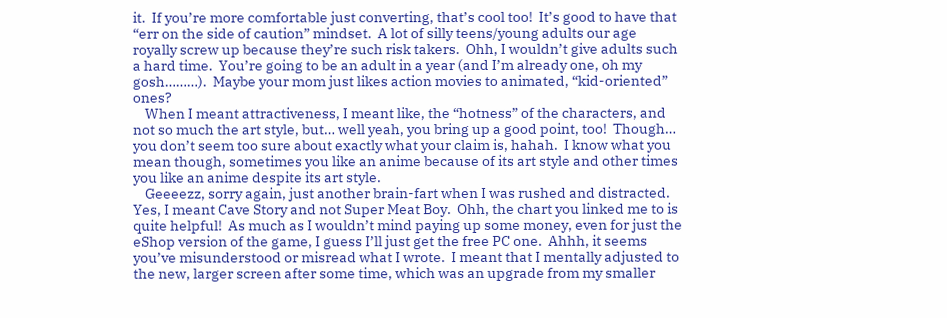it.  If you’re more comfortable just converting, that’s cool too!  It’s good to have that “err on the side of caution” mindset.  A lot of silly teens/young adults our age royally screw up because they’re such risk takers.  Ohh, I wouldn’t give adults such a hard time.  You’re going to be an adult in a year (and I’m already one, oh my gosh………).  Maybe your mom just likes action movies to animated, “kid-oriented” ones?
    When I meant attractiveness, I meant like, the “hotness” of the characters, and not so much the art style, but… well yeah, you bring up a good point, too!  Though… you don’t seem too sure about exactly what your claim is, hahah.  I know what you mean though, sometimes you like an anime because of its art style and other times you like an anime despite its art style.
    Geeeezz, sorry again, just another brain-fart when I was rushed and distracted.  Yes, I meant Cave Story and not Super Meat Boy.  Ohh, the chart you linked me to is quite helpful!  As much as I wouldn’t mind paying up some money, even for just the eShop version of the game, I guess I’ll just get the free PC one.  Ahhh, it seems you’ve misunderstood or misread what I wrote.  I meant that I mentally adjusted to the new, larger screen after some time, which was an upgrade from my smaller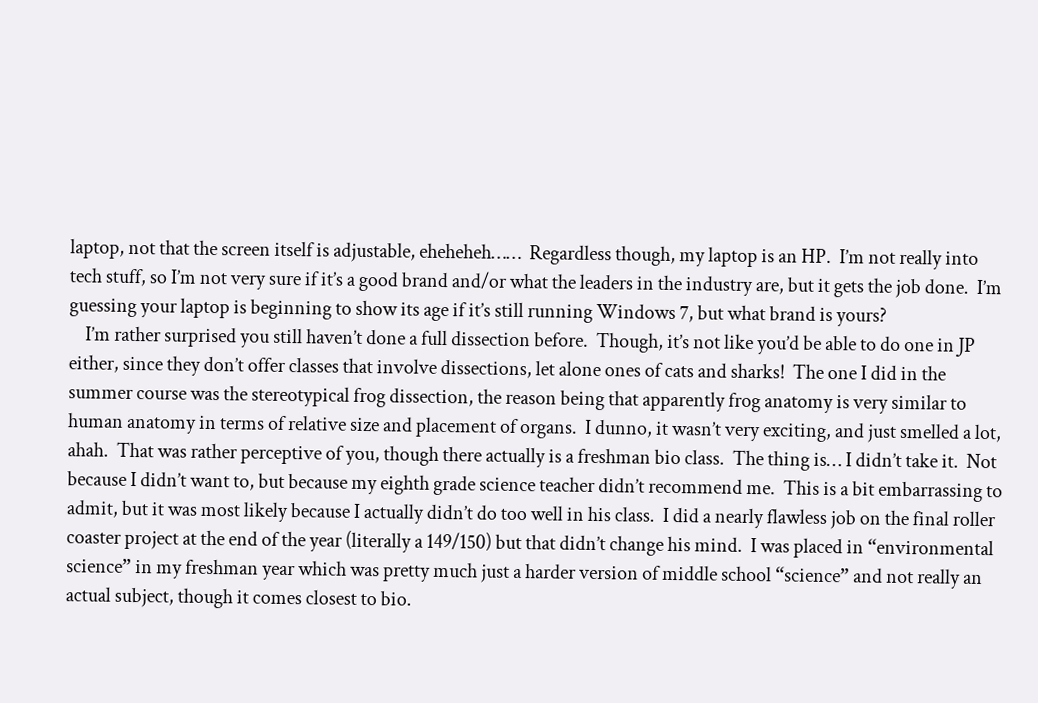laptop, not that the screen itself is adjustable, eheheheh……  Regardless though, my laptop is an HP.  I’m not really into tech stuff, so I’m not very sure if it’s a good brand and/or what the leaders in the industry are, but it gets the job done.  I’m guessing your laptop is beginning to show its age if it’s still running Windows 7, but what brand is yours?
    I’m rather surprised you still haven’t done a full dissection before.  Though, it’s not like you’d be able to do one in JP either, since they don’t offer classes that involve dissections, let alone ones of cats and sharks!  The one I did in the summer course was the stereotypical frog dissection, the reason being that apparently frog anatomy is very similar to human anatomy in terms of relative size and placement of organs.  I dunno, it wasn’t very exciting, and just smelled a lot, ahah.  That was rather perceptive of you, though there actually is a freshman bio class.  The thing is… I didn’t take it.  Not because I didn’t want to, but because my eighth grade science teacher didn’t recommend me.  This is a bit embarrassing to admit, but it was most likely because I actually didn’t do too well in his class.  I did a nearly flawless job on the final roller coaster project at the end of the year (literally a 149/150) but that didn’t change his mind.  I was placed in “environmental science” in my freshman year which was pretty much just a harder version of middle school “science” and not really an actual subject, though it comes closest to bio.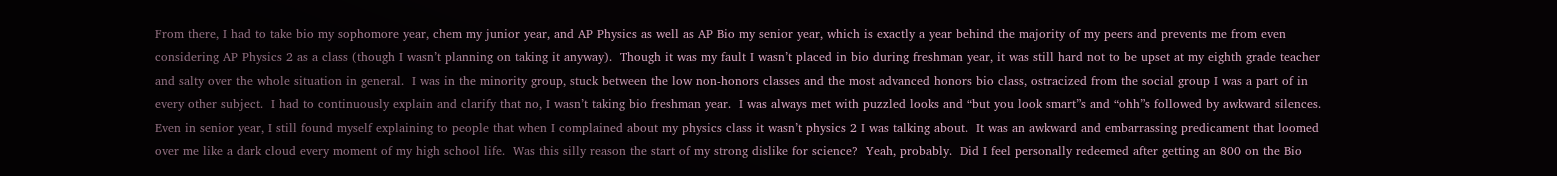From there, I had to take bio my sophomore year, chem my junior year, and AP Physics as well as AP Bio my senior year, which is exactly a year behind the majority of my peers and prevents me from even considering AP Physics 2 as a class (though I wasn’t planning on taking it anyway).  Though it was my fault I wasn’t placed in bio during freshman year, it was still hard not to be upset at my eighth grade teacher and salty over the whole situation in general.  I was in the minority group, stuck between the low non-honors classes and the most advanced honors bio class, ostracized from the social group I was a part of in every other subject.  I had to continuously explain and clarify that no, I wasn’t taking bio freshman year.  I was always met with puzzled looks and “but you look smart”s and “ohh”s followed by awkward silences.  Even in senior year, I still found myself explaining to people that when I complained about my physics class it wasn’t physics 2 I was talking about.  It was an awkward and embarrassing predicament that loomed over me like a dark cloud every moment of my high school life.  Was this silly reason the start of my strong dislike for science?  Yeah, probably.  Did I feel personally redeemed after getting an 800 on the Bio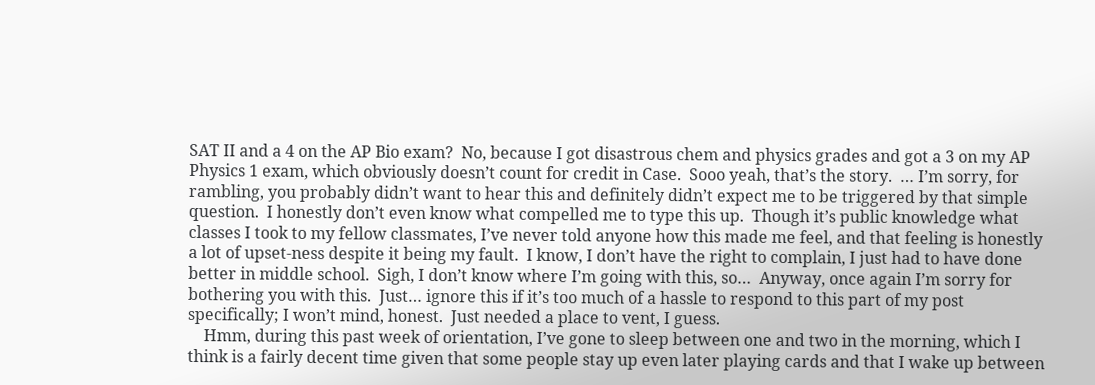SAT II and a 4 on the AP Bio exam?  No, because I got disastrous chem and physics grades and got a 3 on my AP Physics 1 exam, which obviously doesn’t count for credit in Case.  Sooo yeah, that’s the story.  … I’m sorry, for rambling, you probably didn’t want to hear this and definitely didn’t expect me to be triggered by that simple question.  I honestly don’t even know what compelled me to type this up.  Though it’s public knowledge what classes I took to my fellow classmates, I’ve never told anyone how this made me feel, and that feeling is honestly a lot of upset-ness despite it being my fault.  I know, I don’t have the right to complain, I just had to have done better in middle school.  Sigh, I don’t know where I’m going with this, so…  Anyway, once again I’m sorry for bothering you with this.  Just… ignore this if it’s too much of a hassle to respond to this part of my post specifically; I won’t mind, honest.  Just needed a place to vent, I guess.
    Hmm, during this past week of orientation, I’ve gone to sleep between one and two in the morning, which I think is a fairly decent time given that some people stay up even later playing cards and that I wake up between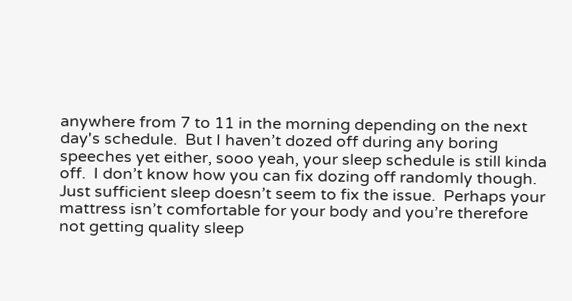anywhere from 7 to 11 in the morning depending on the next day's schedule.  But I haven’t dozed off during any boring speeches yet either, sooo yeah, your sleep schedule is still kinda off.  I don’t know how you can fix dozing off randomly though.  Just sufficient sleep doesn’t seem to fix the issue.  Perhaps your mattress isn’t comfortable for your body and you’re therefore not getting quality sleep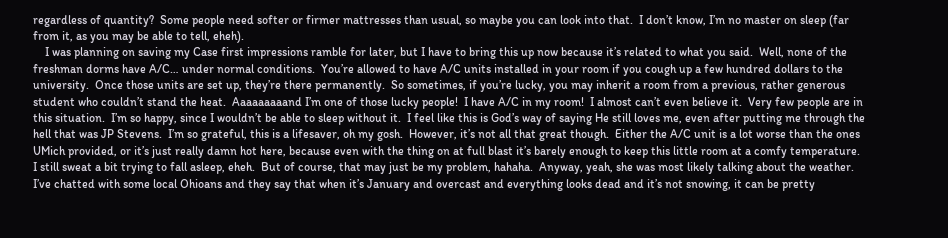regardless of quantity?  Some people need softer or firmer mattresses than usual, so maybe you can look into that.  I don’t know, I’m no master on sleep (far from it, as you may be able to tell, eheh).
    I was planning on saving my Case first impressions ramble for later, but I have to bring this up now because it’s related to what you said.  Well, none of the freshman dorms have A/C… under normal conditions.  You’re allowed to have A/C units installed in your room if you cough up a few hundred dollars to the university.  Once those units are set up, they’re there permanently.  So sometimes, if you’re lucky, you may inherit a room from a previous, rather generous student who couldn’t stand the heat.  Aaaaaaaaand I’m one of those lucky people!  I have A/C in my room!  I almost can’t even believe it.  Very few people are in this situation.  I’m so happy, since I wouldn’t be able to sleep without it.  I feel like this is God’s way of saying He still loves me, even after putting me through the hell that was JP Stevens.  I’m so grateful, this is a lifesaver, oh my gosh.  However, it’s not all that great though.  Either the A/C unit is a lot worse than the ones UMich provided, or it’s just really damn hot here, because even with the thing on at full blast it’s barely enough to keep this little room at a comfy temperature.  I still sweat a bit trying to fall asleep, eheh.  But of course, that may just be my problem, hahaha.  Anyway, yeah, she was most likely talking about the weather.  I’ve chatted with some local Ohioans and they say that when it’s January and overcast and everything looks dead and it’s not snowing, it can be pretty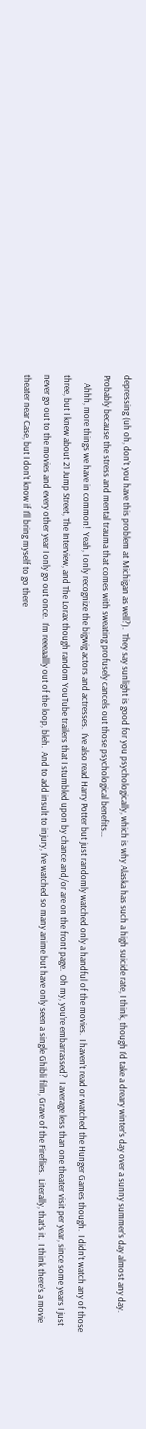depressing (uh oh, don’t you have this problem at Michigan as well?).  They say sunlight is good for you psychologically, which is why Alaska has such a high suicide rate, I think, though I’d take a dreary winter’s day over a sunny summer’s day almost any day.  Probably because the stress and mental trauma that comes with sweating profusely cancels out those psychological benefits…
    Ahhh, more things we have in common!  Yeah, I only recognize the bigwig actors and actresses.  I’ve also read Harry Potter but just randomly watched only a handful of the movies.  I haven’t read or watched the Hunger Games though.  I didn’t watch any of those three, but I knew about 21 Jump Street, The Interview, and The Lorax though random YouTube trailers that I stumbled upon by chance and/or are on the front page.  Oh my, you’re embarrassed?  I average less than one theater visit per year, since some years I just never go out to the movies and every other year I only go out once.  I’m reeeaallly out of the loop, bleh.  And to add insult to injury, I’ve watched so many anime but have only seen a single Ghibli film, Grave of the Fireflies.  Literally, that’s it.  I think there’s a movie theater near Case, but I don’t know if I’ll bring myself to go there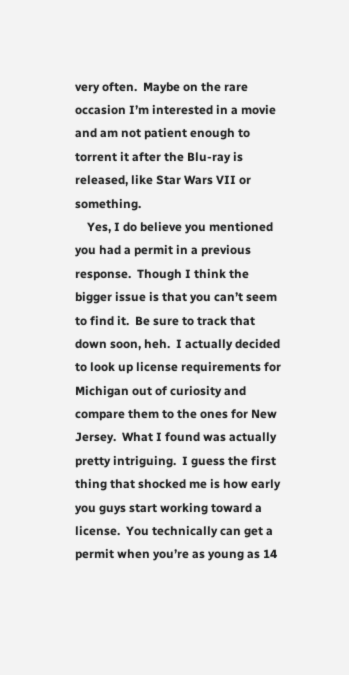very often.  Maybe on the rare occasion I’m interested in a movie and am not patient enough to torrent it after the Blu-ray is released, like Star Wars VII or something.
    Yes, I do believe you mentioned you had a permit in a previous response.  Though I think the bigger issue is that you can’t seem to find it.  Be sure to track that down soon, heh.  I actually decided to look up license requirements for Michigan out of curiosity and compare them to the ones for New Jersey.  What I found was actually pretty intriguing.  I guess the first thing that shocked me is how early you guys start working toward a license.  You technically can get a permit when you’re as young as 14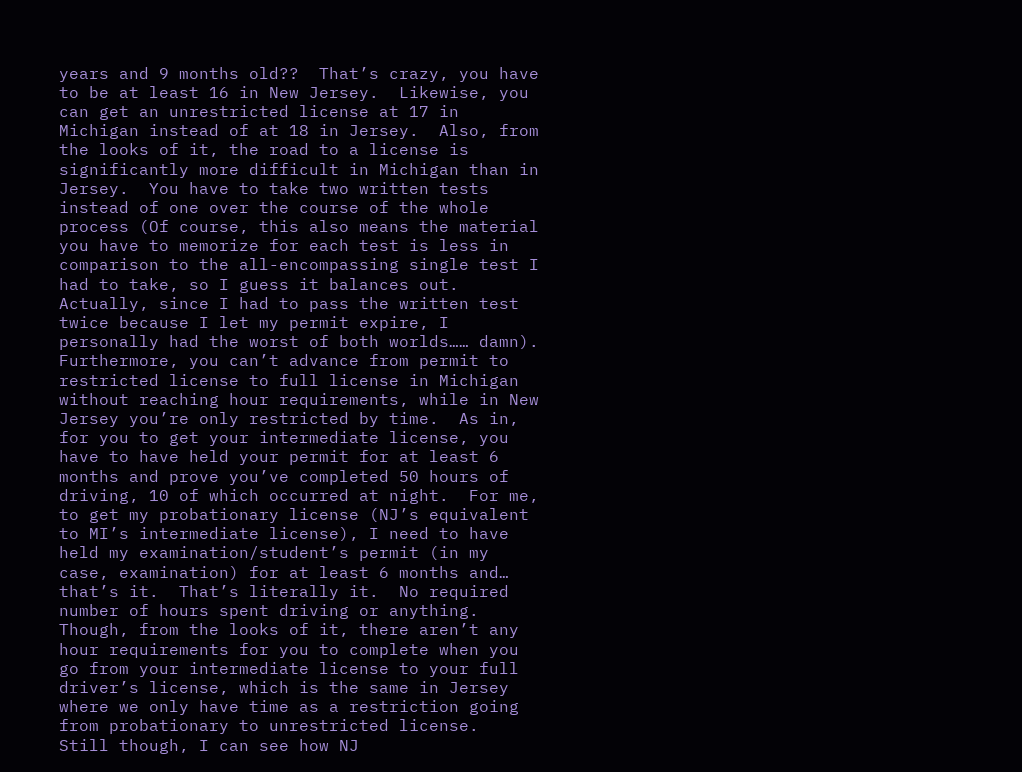years and 9 months old??  That’s crazy, you have to be at least 16 in New Jersey.  Likewise, you can get an unrestricted license at 17 in Michigan instead of at 18 in Jersey.  Also, from the looks of it, the road to a license is significantly more difficult in Michigan than in Jersey.  You have to take two written tests instead of one over the course of the whole process (Of course, this also means the material you have to memorize for each test is less in comparison to the all-encompassing single test I had to take, so I guess it balances out.  Actually, since I had to pass the written test twice because I let my permit expire, I personally had the worst of both worlds…… damn).  Furthermore, you can’t advance from permit to restricted license to full license in Michigan without reaching hour requirements, while in New Jersey you’re only restricted by time.  As in, for you to get your intermediate license, you have to have held your permit for at least 6 months and prove you’ve completed 50 hours of driving, 10 of which occurred at night.  For me, to get my probationary license (NJ’s equivalent to MI’s intermediate license), I need to have held my examination/student’s permit (in my case, examination) for at least 6 months and… that’s it.  That’s literally it.  No required number of hours spent driving or anything.  Though, from the looks of it, there aren’t any hour requirements for you to complete when you go from your intermediate license to your full driver’s license, which is the same in Jersey where we only have time as a restriction going from probationary to unrestricted license.  Still though, I can see how NJ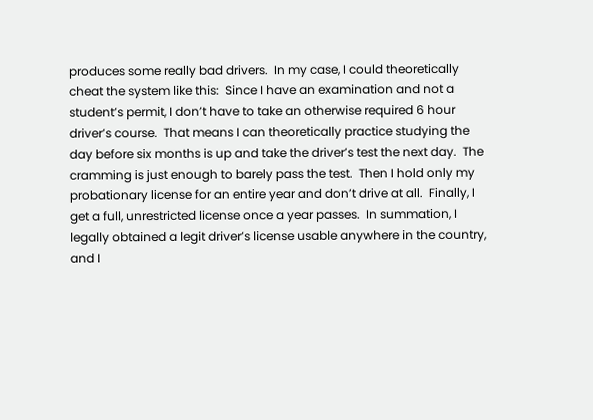produces some really bad drivers.  In my case, I could theoretically cheat the system like this:  Since I have an examination and not a student’s permit, I don’t have to take an otherwise required 6 hour driver’s course.  That means I can theoretically practice studying the day before six months is up and take the driver’s test the next day.  The cramming is just enough to barely pass the test.  Then I hold only my probationary license for an entire year and don’t drive at all.  Finally, I get a full, unrestricted license once a year passes.  In summation, I legally obtained a legit driver’s license usable anywhere in the country, and I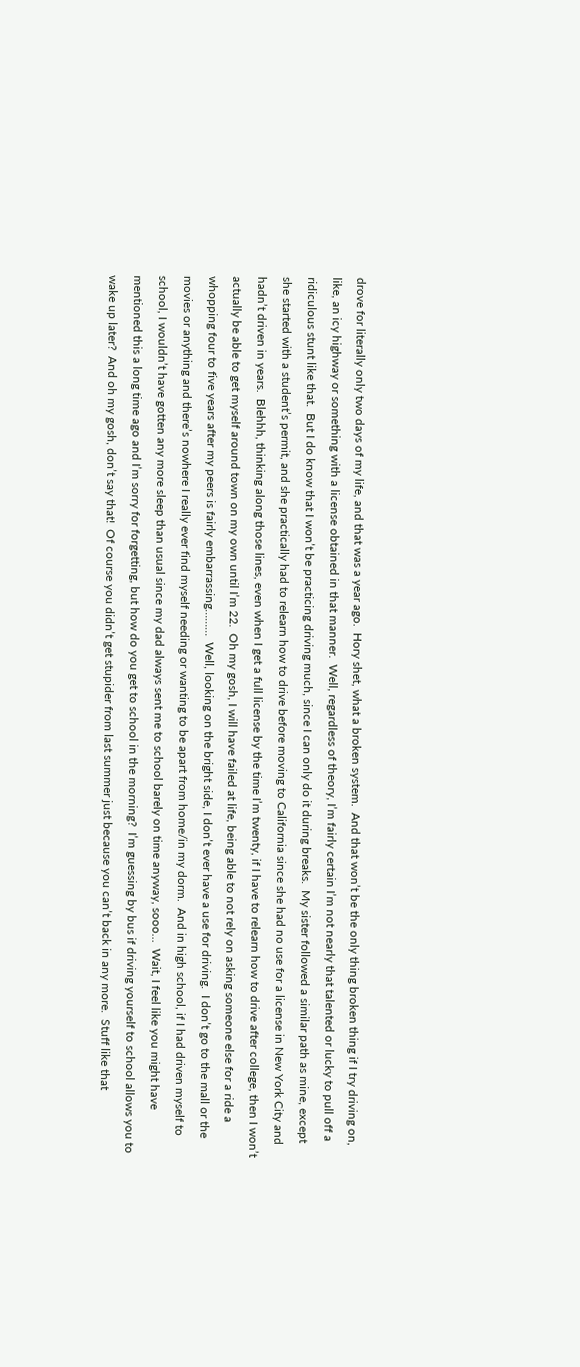drove for literally only two days of my life, and that was a year ago.  Hory shet, what a broken system.  And that won’t be the only thing broken thing if I try driving on, like, an icy highway or something with a license obtained in that manner.  Well, regardless of theory, I’m fairly certain I’m not nearly that talented or lucky to pull off a ridiculous stunt like that.  But I do know that I won’t be practicing driving much, since I can only do it during breaks.  My sister followed a similar path as mine, except she started with a student’s permit, and she practically had to relearn how to drive before moving to California since she had no use for a license in New York City and hadn’t driven in years.  Blehhh, thinking along those lines, even when I get a full license by the time I’m twenty, if I have to relearn how to drive after college, then I won’t actually be able to get myself around town on my own until I’m 22.  Oh my gosh, I will have failed at life, being able to not rely on asking someone else for a ride a whopping four to five years after my peers is fairly embarrassing………  Well, looking on the bright side, I don’t ever have a use for driving.  I don’t go to the mall or the movies or anything and there’s nowhere I really ever find myself needing or wanting to be apart from home/in my dorm.  And in high school, if I had driven myself to school, I wouldn’t have gotten any more sleep than usual since my dad always sent me to school barely on time anyway, sooo…  Wait, I feel like you might have mentioned this a long time ago and I’m sorry for forgetting, but how do you get to school in the morning?  I’m guessing by bus if driving yourself to school allows you to wake up later?  And oh my gosh, don’t say that!  Of course you didn’t get stupider from last summer just because you can’t back in any more.  Stuff like that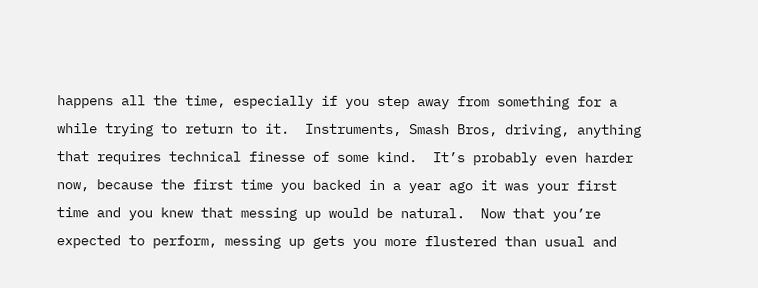happens all the time, especially if you step away from something for a while trying to return to it.  Instruments, Smash Bros, driving, anything that requires technical finesse of some kind.  It’s probably even harder now, because the first time you backed in a year ago it was your first time and you knew that messing up would be natural.  Now that you’re expected to perform, messing up gets you more flustered than usual and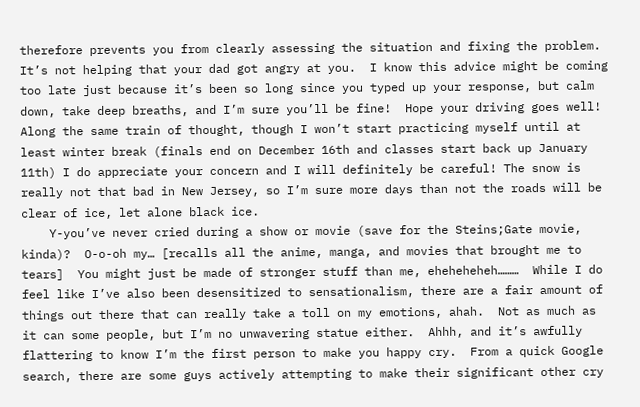therefore prevents you from clearly assessing the situation and fixing the problem.  It’s not helping that your dad got angry at you.  I know this advice might be coming too late just because it’s been so long since you typed up your response, but calm down, take deep breaths, and I’m sure you’ll be fine!  Hope your driving goes well!  Along the same train of thought, though I won’t start practicing myself until at least winter break (finals end on December 16th and classes start back up January 11th) I do appreciate your concern and I will definitely be careful! The snow is really not that bad in New Jersey, so I’m sure more days than not the roads will be clear of ice, let alone black ice.
    Y-you’ve never cried during a show or movie (save for the Steins;Gate movie, kinda)?  O-o-oh my… [recalls all the anime, manga, and movies that brought me to tears]  You might just be made of stronger stuff than me, eheheheheh………  While I do feel like I’ve also been desensitized to sensationalism, there are a fair amount of things out there that can really take a toll on my emotions, ahah.  Not as much as it can some people, but I’m no unwavering statue either.  Ahhh, and it’s awfully flattering to know I’m the first person to make you happy cry.  From a quick Google search, there are some guys actively attempting to make their significant other cry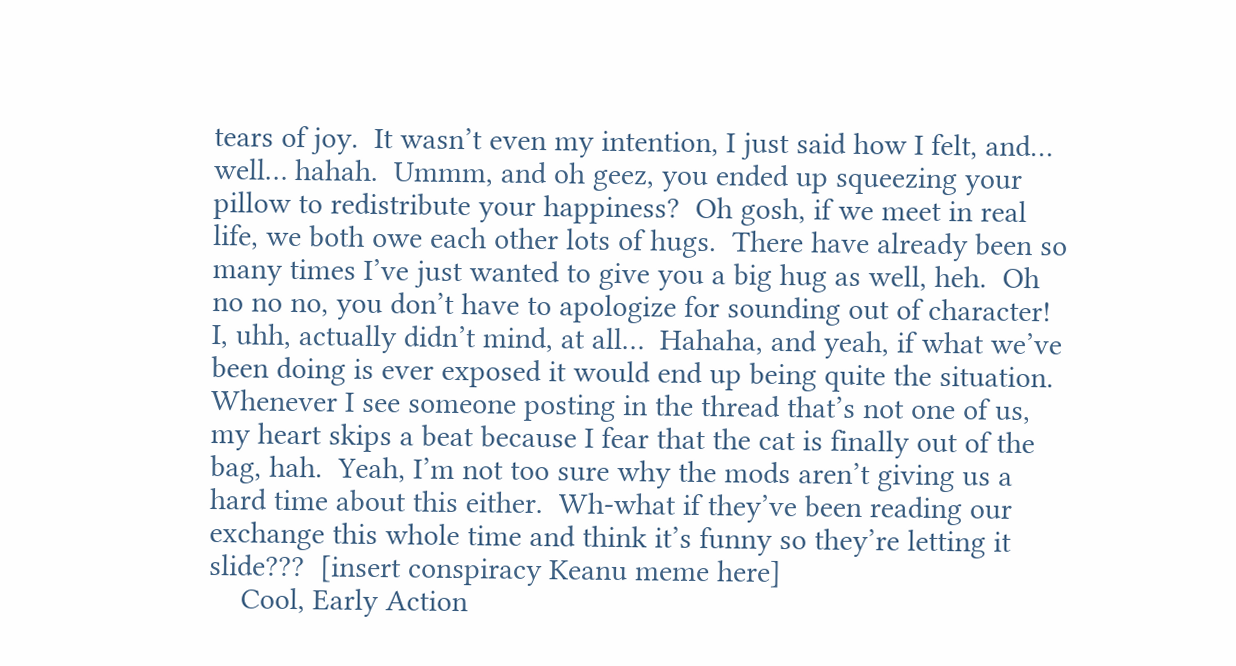tears of joy.  It wasn’t even my intention, I just said how I felt, and… well… hahah.  Ummm, and oh geez, you ended up squeezing your pillow to redistribute your happiness?  Oh gosh, if we meet in real life, we both owe each other lots of hugs.  There have already been so many times I’ve just wanted to give you a big hug as well, heh.  Oh no no no, you don’t have to apologize for sounding out of character!  I, uhh, actually didn’t mind, at all…  Hahaha, and yeah, if what we’ve been doing is ever exposed it would end up being quite the situation.  Whenever I see someone posting in the thread that’s not one of us, my heart skips a beat because I fear that the cat is finally out of the bag, hah.  Yeah, I’m not too sure why the mods aren’t giving us a hard time about this either.  Wh-what if they’ve been reading our exchange this whole time and think it’s funny so they’re letting it slide???  [insert conspiracy Keanu meme here]
    Cool, Early Action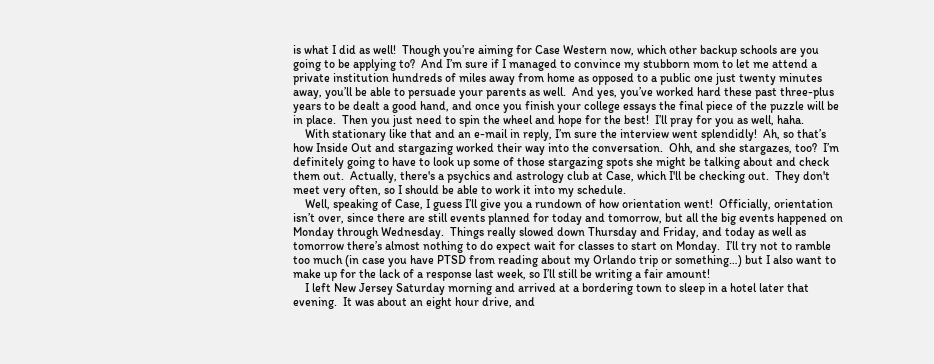is what I did as well!  Though you’re aiming for Case Western now, which other backup schools are you going to be applying to?  And I’m sure if I managed to convince my stubborn mom to let me attend a private institution hundreds of miles away from home as opposed to a public one just twenty minutes away, you’ll be able to persuade your parents as well.  And yes, you’ve worked hard these past three-plus years to be dealt a good hand, and once you finish your college essays the final piece of the puzzle will be in place.  Then you just need to spin the wheel and hope for the best!  I’ll pray for you as well, haha.
    With stationary like that and an e-mail in reply, I’m sure the interview went splendidly!  Ah, so that’s how Inside Out and stargazing worked their way into the conversation.  Ohh, and she stargazes, too?  I’m definitely going to have to look up some of those stargazing spots she might be talking about and check them out.  Actually, there's a psychics and astrology club at Case, which I'll be checking out.  They don't meet very often, so I should be able to work it into my schedule.
    Well, speaking of Case, I guess I’ll give you a rundown of how orientation went!  Officially, orientation isn’t over, since there are still events planned for today and tomorrow, but all the big events happened on Monday through Wednesday.  Things really slowed down Thursday and Friday, and today as well as tomorrow there’s almost nothing to do expect wait for classes to start on Monday.  I’ll try not to ramble too much (in case you have PTSD from reading about my Orlando trip or something…) but I also want to make up for the lack of a response last week, so I’ll still be writing a fair amount!
    I left New Jersey Saturday morning and arrived at a bordering town to sleep in a hotel later that evening.  It was about an eight hour drive, and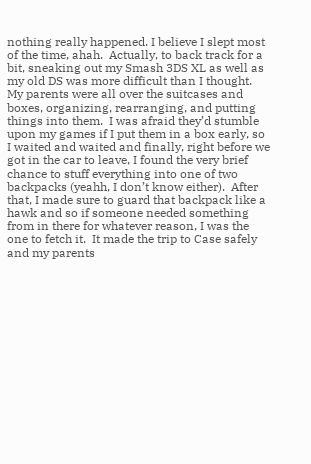nothing really happened. I believe I slept most of the time, ahah.  Actually, to back track for a bit, sneaking out my Smash 3DS XL as well as my old DS was more difficult than I thought.  My parents were all over the suitcases and boxes, organizing, rearranging, and putting things into them.  I was afraid they’d stumble upon my games if I put them in a box early, so I waited and waited and finally, right before we got in the car to leave, I found the very brief chance to stuff everything into one of two backpacks (yeahh, I don’t know either).  After that, I made sure to guard that backpack like a hawk and so if someone needed something from in there for whatever reason, I was the one to fetch it.  It made the trip to Case safely and my parents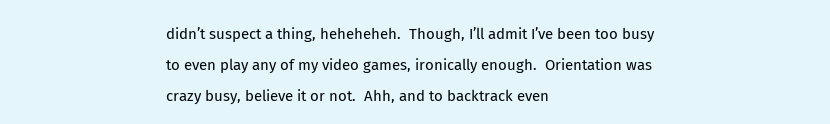didn’t suspect a thing, heheheheh.  Though, I’ll admit I’ve been too busy to even play any of my video games, ironically enough.  Orientation was crazy busy, believe it or not.  Ahh, and to backtrack even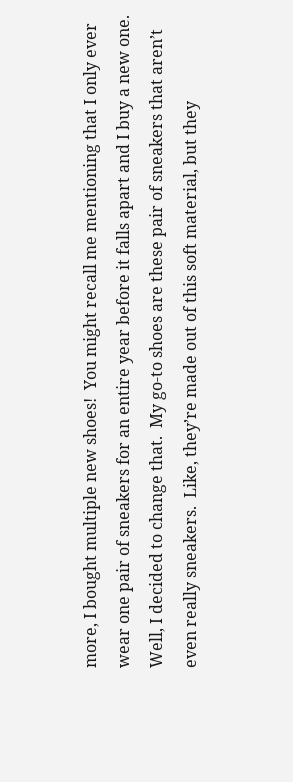more, I bought multiple new shoes!  You might recall me mentioning that I only ever wear one pair of sneakers for an entire year before it falls apart and I buy a new one.  Well, I decided to change that.  My go-to shoes are these pair of sneakers that aren’t even really sneakers.  Like, they’re made out of this soft material, but they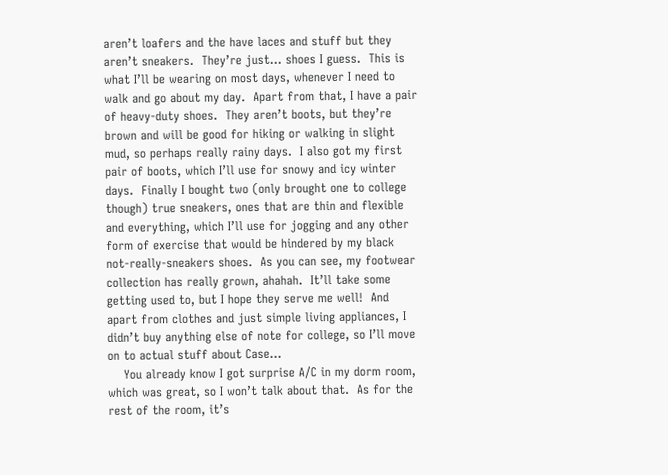aren’t loafers and the have laces and stuff but they aren’t sneakers.  They’re just… shoes I guess.  This is what I’ll be wearing on most days, whenever I need to walk and go about my day.  Apart from that, I have a pair of heavy-duty shoes.  They aren’t boots, but they’re brown and will be good for hiking or walking in slight mud, so perhaps really rainy days.  I also got my first pair of boots, which I’ll use for snowy and icy winter days.  Finally I bought two (only brought one to college though) true sneakers, ones that are thin and flexible and everything, which I’ll use for jogging and any other form of exercise that would be hindered by my black not-really-sneakers shoes.  As you can see, my footwear collection has really grown, ahahah.  It’ll take some getting used to, but I hope they serve me well!  And apart from clothes and just simple living appliances, I didn’t buy anything else of note for college, so I’ll move on to actual stuff about Case…
    You already know I got surprise A/C in my dorm room, which was great, so I won’t talk about that.  As for the rest of the room, it’s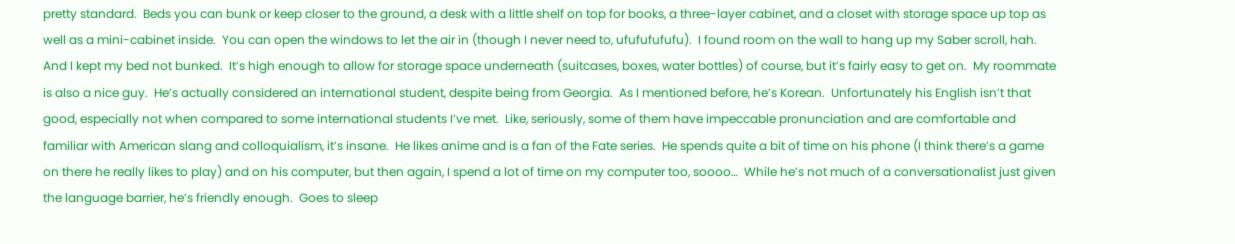pretty standard.  Beds you can bunk or keep closer to the ground, a desk with a little shelf on top for books, a three-layer cabinet, and a closet with storage space up top as well as a mini-cabinet inside.  You can open the windows to let the air in (though I never need to, ufufufufufu).  I found room on the wall to hang up my Saber scroll, hah.  And I kept my bed not bunked.  It’s high enough to allow for storage space underneath (suitcases, boxes, water bottles) of course, but it’s fairly easy to get on.  My roommate is also a nice guy.  He’s actually considered an international student, despite being from Georgia.  As I mentioned before, he’s Korean.  Unfortunately his English isn’t that good, especially not when compared to some international students I’ve met.  Like, seriously, some of them have impeccable pronunciation and are comfortable and familiar with American slang and colloquialism, it’s insane.  He likes anime and is a fan of the Fate series.  He spends quite a bit of time on his phone (I think there’s a game on there he really likes to play) and on his computer, but then again, I spend a lot of time on my computer too, soooo…  While he’s not much of a conversationalist just given the language barrier, he’s friendly enough.  Goes to sleep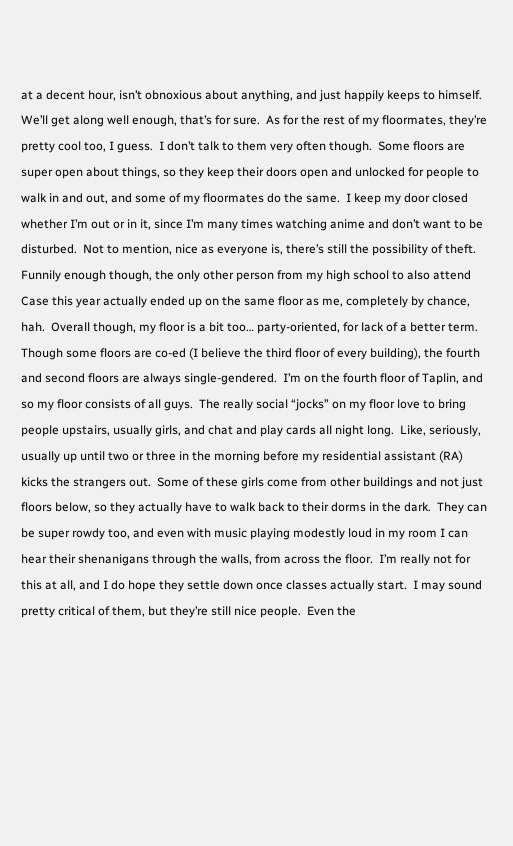at a decent hour, isn’t obnoxious about anything, and just happily keeps to himself.  We’ll get along well enough, that’s for sure.  As for the rest of my floormates, they’re pretty cool too, I guess.  I don’t talk to them very often though.  Some floors are super open about things, so they keep their doors open and unlocked for people to walk in and out, and some of my floormates do the same.  I keep my door closed whether I’m out or in it, since I’m many times watching anime and don’t want to be disturbed.  Not to mention, nice as everyone is, there’s still the possibility of theft.  Funnily enough though, the only other person from my high school to also attend Case this year actually ended up on the same floor as me, completely by chance, hah.  Overall though, my floor is a bit too… party-oriented, for lack of a better term.  Though some floors are co-ed (I believe the third floor of every building), the fourth and second floors are always single-gendered.  I’m on the fourth floor of Taplin, and so my floor consists of all guys.  The really social “jocks” on my floor love to bring people upstairs, usually girls, and chat and play cards all night long.  Like, seriously, usually up until two or three in the morning before my residential assistant (RA) kicks the strangers out.  Some of these girls come from other buildings and not just floors below, so they actually have to walk back to their dorms in the dark.  They can be super rowdy too, and even with music playing modestly loud in my room I can hear their shenanigans through the walls, from across the floor.  I’m really not for this at all, and I do hope they settle down once classes actually start.  I may sound pretty critical of them, but they’re still nice people.  Even the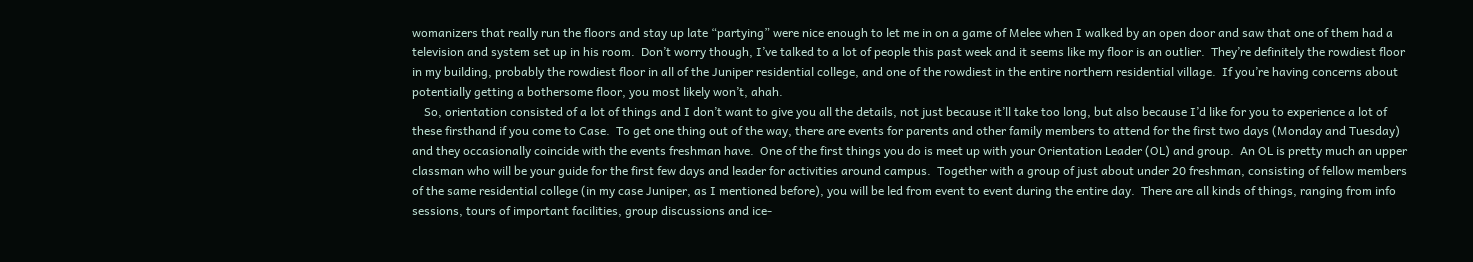womanizers that really run the floors and stay up late “partying” were nice enough to let me in on a game of Melee when I walked by an open door and saw that one of them had a television and system set up in his room.  Don’t worry though, I’ve talked to a lot of people this past week and it seems like my floor is an outlier.  They’re definitely the rowdiest floor in my building, probably the rowdiest floor in all of the Juniper residential college, and one of the rowdiest in the entire northern residential village.  If you’re having concerns about potentially getting a bothersome floor, you most likely won’t, ahah.
    So, orientation consisted of a lot of things and I don’t want to give you all the details, not just because it’ll take too long, but also because I’d like for you to experience a lot of these firsthand if you come to Case.  To get one thing out of the way, there are events for parents and other family members to attend for the first two days (Monday and Tuesday) and they occasionally coincide with the events freshman have.  One of the first things you do is meet up with your Orientation Leader (OL) and group.  An OL is pretty much an upper classman who will be your guide for the first few days and leader for activities around campus.  Together with a group of just about under 20 freshman, consisting of fellow members of the same residential college (in my case Juniper, as I mentioned before), you will be led from event to event during the entire day.  There are all kinds of things, ranging from info sessions, tours of important facilities, group discussions and ice-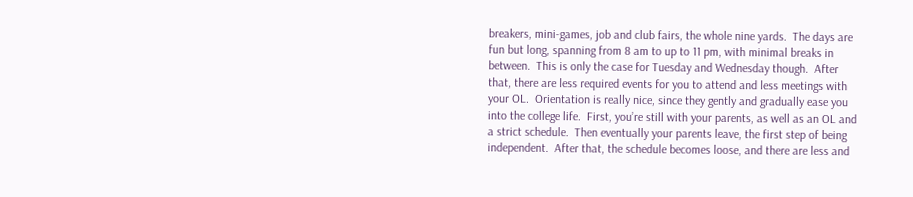breakers, mini-games, job and club fairs, the whole nine yards.  The days are fun but long, spanning from 8 am to up to 11 pm, with minimal breaks in between.  This is only the case for Tuesday and Wednesday though.  After that, there are less required events for you to attend and less meetings with your OL.  Orientation is really nice, since they gently and gradually ease you into the college life.  First, you’re still with your parents, as well as an OL and a strict schedule.  Then eventually your parents leave, the first step of being independent.  After that, the schedule becomes loose, and there are less and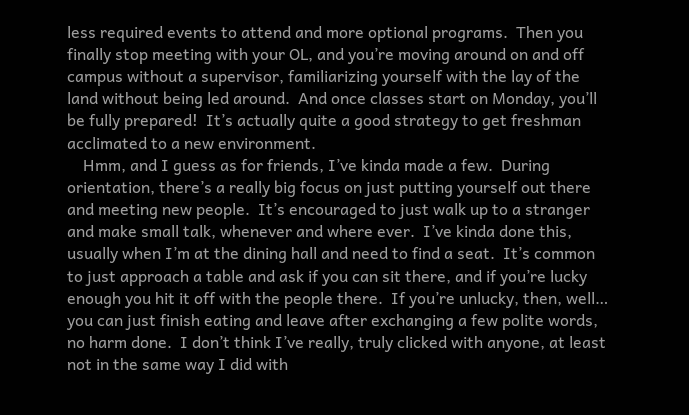less required events to attend and more optional programs.  Then you finally stop meeting with your OL, and you’re moving around on and off campus without a supervisor, familiarizing yourself with the lay of the land without being led around.  And once classes start on Monday, you’ll be fully prepared!  It’s actually quite a good strategy to get freshman acclimated to a new environment.
    Hmm, and I guess as for friends, I’ve kinda made a few.  During orientation, there’s a really big focus on just putting yourself out there and meeting new people.  It’s encouraged to just walk up to a stranger and make small talk, whenever and where ever.  I’ve kinda done this, usually when I’m at the dining hall and need to find a seat.  It’s common to just approach a table and ask if you can sit there, and if you’re lucky enough you hit it off with the people there.  If you’re unlucky, then, well… you can just finish eating and leave after exchanging a few polite words, no harm done.  I don’t think I’ve really, truly clicked with anyone, at least not in the same way I did with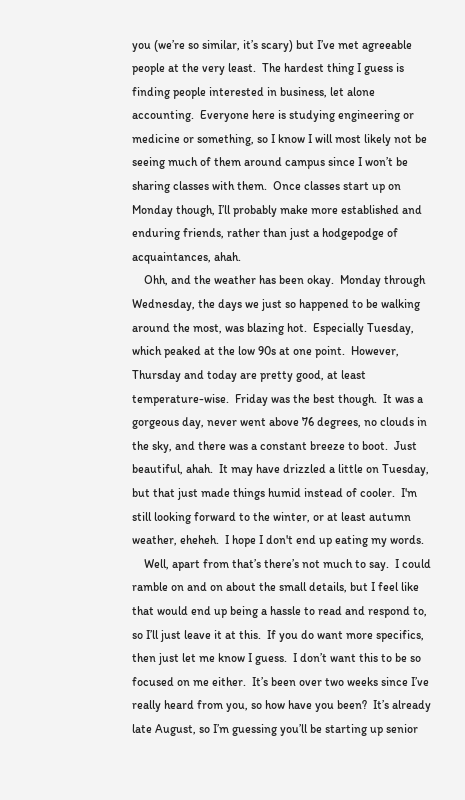you (we’re so similar, it’s scary) but I’ve met agreeable people at the very least.  The hardest thing I guess is finding people interested in business, let alone accounting.  Everyone here is studying engineering or medicine or something, so I know I will most likely not be seeing much of them around campus since I won’t be sharing classes with them.  Once classes start up on Monday though, I’ll probably make more established and enduring friends, rather than just a hodgepodge of acquaintances, ahah.
    Ohh, and the weather has been okay.  Monday through Wednesday, the days we just so happened to be walking around the most, was blazing hot.  Especially Tuesday, which peaked at the low 90s at one point.  However, Thursday and today are pretty good, at least temperature-wise.  Friday was the best though.  It was a gorgeous day, never went above 76 degrees, no clouds in the sky, and there was a constant breeze to boot.  Just beautiful, ahah.  It may have drizzled a little on Tuesday, but that just made things humid instead of cooler.  I'm still looking forward to the winter, or at least autumn weather, eheheh.  I hope I don't end up eating my words.
    Well, apart from that’s there’s not much to say.  I could ramble on and on about the small details, but I feel like that would end up being a hassle to read and respond to, so I’ll just leave it at this.  If you do want more specifics, then just let me know I guess.  I don’t want this to be so focused on me either.  It’s been over two weeks since I’ve really heard from you, so how have you been?  It’s already late August, so I’m guessing you’ll be starting up senior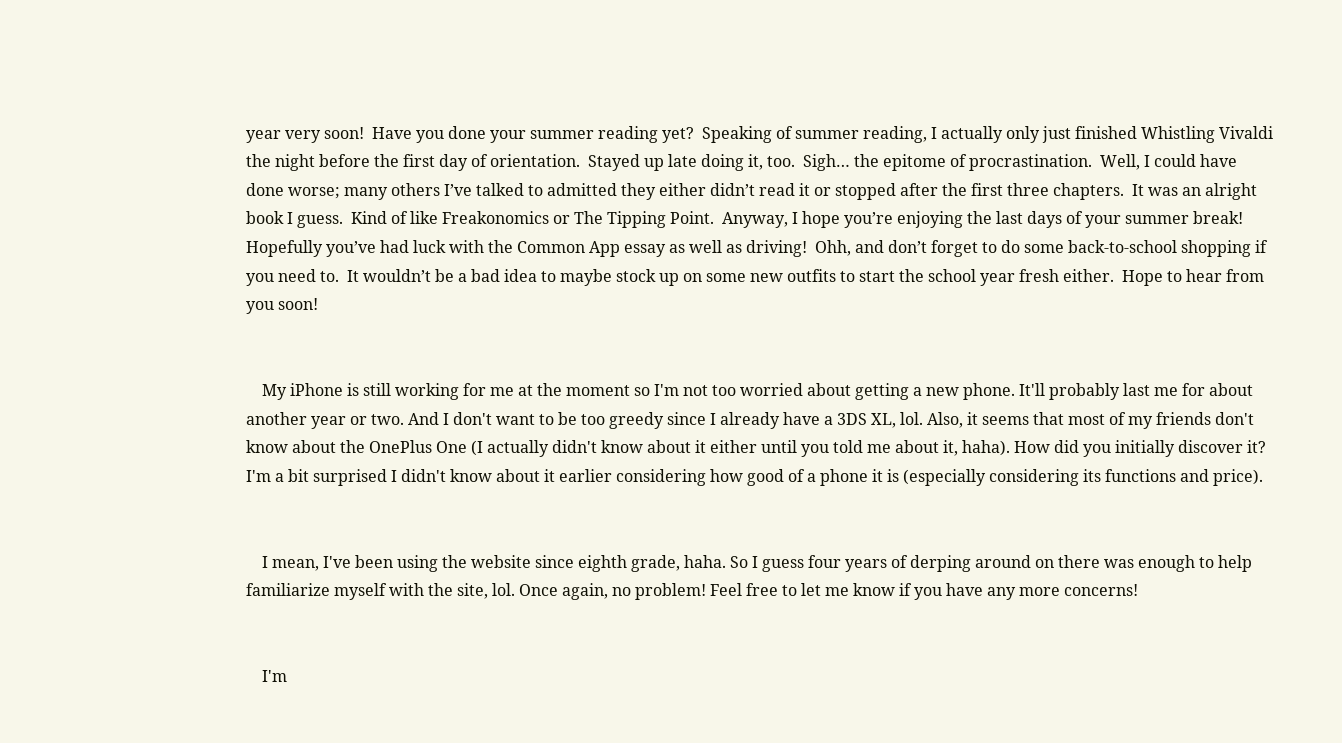year very soon!  Have you done your summer reading yet?  Speaking of summer reading, I actually only just finished Whistling Vivaldi the night before the first day of orientation.  Stayed up late doing it, too.  Sigh… the epitome of procrastination.  Well, I could have done worse; many others I’ve talked to admitted they either didn’t read it or stopped after the first three chapters.  It was an alright book I guess.  Kind of like Freakonomics or The Tipping Point.  Anyway, I hope you’re enjoying the last days of your summer break!  Hopefully you’ve had luck with the Common App essay as well as driving!  Ohh, and don’t forget to do some back-to-school shopping if you need to.  It wouldn’t be a bad idea to maybe stock up on some new outfits to start the school year fresh either.  Hope to hear from you soon!


    My iPhone is still working for me at the moment so I'm not too worried about getting a new phone. It'll probably last me for about another year or two. And I don't want to be too greedy since I already have a 3DS XL, lol. Also, it seems that most of my friends don't know about the OnePlus One (I actually didn't know about it either until you told me about it, haha). How did you initially discover it? I'm a bit surprised I didn't know about it earlier considering how good of a phone it is (especially considering its functions and price).


    I mean, I've been using the website since eighth grade, haha. So I guess four years of derping around on there was enough to help familiarize myself with the site, lol. Once again, no problem! Feel free to let me know if you have any more concerns!


    I'm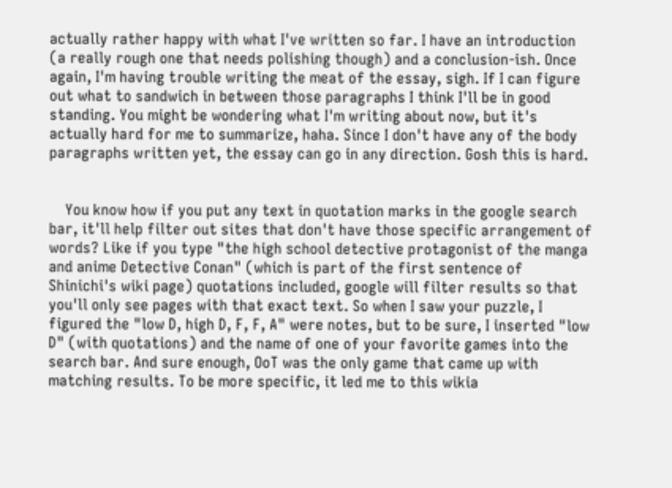actually rather happy with what I've written so far. I have an introduction (a really rough one that needs polishing though) and a conclusion-ish. Once again, I'm having trouble writing the meat of the essay, sigh. If I can figure out what to sandwich in between those paragraphs I think I'll be in good standing. You might be wondering what I'm writing about now, but it's actually hard for me to summarize, haha. Since I don't have any of the body paragraphs written yet, the essay can go in any direction. Gosh this is hard.


    You know how if you put any text in quotation marks in the google search bar, it'll help filter out sites that don't have those specific arrangement of words? Like if you type "the high school detective protagonist of the manga and anime Detective Conan" (which is part of the first sentence of Shinichi's wiki page) quotations included, google will filter results so that you'll only see pages with that exact text. So when I saw your puzzle, I figured the "low D, high D, F, F, A" were notes, but to be sure, I inserted "low D" (with quotations) and the name of one of your favorite games into the search bar. And sure enough, OoT was the only game that came up with matching results. To be more specific, it led me to this wikia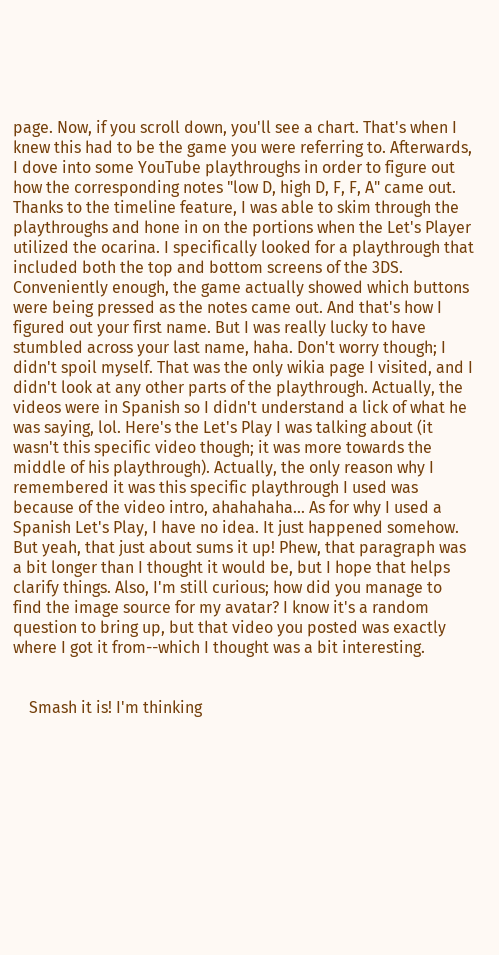page. Now, if you scroll down, you'll see a chart. That's when I knew this had to be the game you were referring to. Afterwards, I dove into some YouTube playthroughs in order to figure out how the corresponding notes "low D, high D, F, F, A" came out. Thanks to the timeline feature, I was able to skim through the playthroughs and hone in on the portions when the Let's Player utilized the ocarina. I specifically looked for a playthrough that included both the top and bottom screens of the 3DS. Conveniently enough, the game actually showed which buttons were being pressed as the notes came out. And that's how I figured out your first name. But I was really lucky to have stumbled across your last name, haha. Don't worry though; I didn't spoil myself. That was the only wikia page I visited, and I didn't look at any other parts of the playthrough. Actually, the videos were in Spanish so I didn't understand a lick of what he was saying, lol. Here's the Let's Play I was talking about (it wasn't this specific video though; it was more towards the middle of his playthrough). Actually, the only reason why I remembered it was this specific playthrough I used was because of the video intro, ahahahaha... As for why I used a Spanish Let's Play, I have no idea. It just happened somehow. But yeah, that just about sums it up! Phew, that paragraph was a bit longer than I thought it would be, but I hope that helps clarify things. Also, I'm still curious; how did you manage to find the image source for my avatar? I know it's a random question to bring up, but that video you posted was exactly where I got it from--which I thought was a bit interesting.


    Smash it is! I'm thinking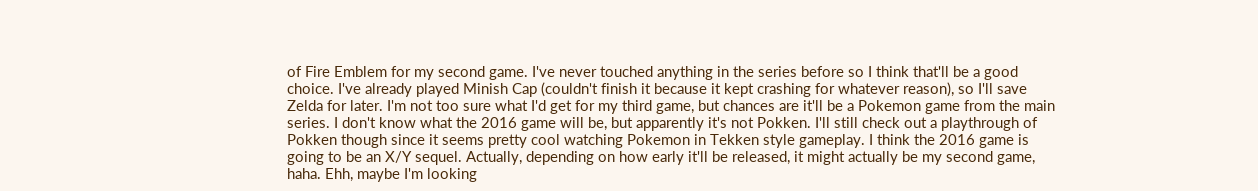of Fire Emblem for my second game. I've never touched anything in the series before so I think that'll be a good choice. I've already played Minish Cap (couldn't finish it because it kept crashing for whatever reason), so I'll save Zelda for later. I'm not too sure what I'd get for my third game, but chances are it'll be a Pokemon game from the main series. I don't know what the 2016 game will be, but apparently it's not Pokken. I'll still check out a playthrough of Pokken though since it seems pretty cool watching Pokemon in Tekken style gameplay. I think the 2016 game is going to be an X/Y sequel. Actually, depending on how early it'll be released, it might actually be my second game, haha. Ehh, maybe I'm looking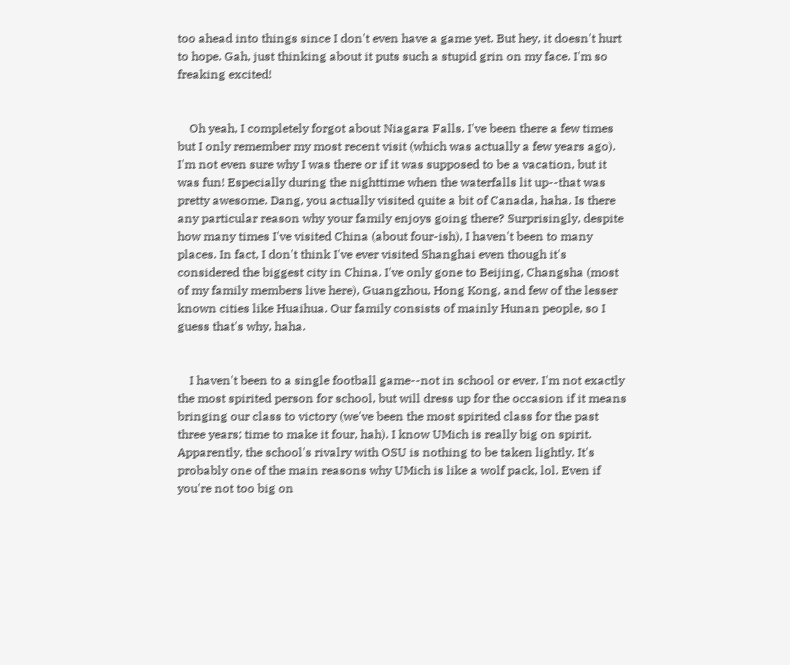too ahead into things since I don't even have a game yet. But hey, it doesn't hurt to hope. Gah, just thinking about it puts such a stupid grin on my face. I'm so freaking excited!


    Oh yeah, I completely forgot about Niagara Falls. I've been there a few times but I only remember my most recent visit (which was actually a few years ago). I'm not even sure why I was there or if it was supposed to be a vacation, but it was fun! Especially during the nighttime when the waterfalls lit up--that was pretty awesome. Dang, you actually visited quite a bit of Canada, haha. Is there any particular reason why your family enjoys going there? Surprisingly, despite how many times I've visited China (about four-ish), I haven't been to many places. In fact, I don't think I've ever visited Shanghai even though it's considered the biggest city in China. I've only gone to Beijing, Changsha (most of my family members live here), Guangzhou, Hong Kong, and few of the lesser known cities like Huaihua. Our family consists of mainly Hunan people, so I guess that's why, haha.


    I haven't been to a single football game--not in school or ever. I'm not exactly the most spirited person for school, but will dress up for the occasion if it means bringing our class to victory (we've been the most spirited class for the past three years; time to make it four, hah). I know UMich is really big on spirit. Apparently, the school's rivalry with OSU is nothing to be taken lightly. It's probably one of the main reasons why UMich is like a wolf pack, lol. Even if you're not too big on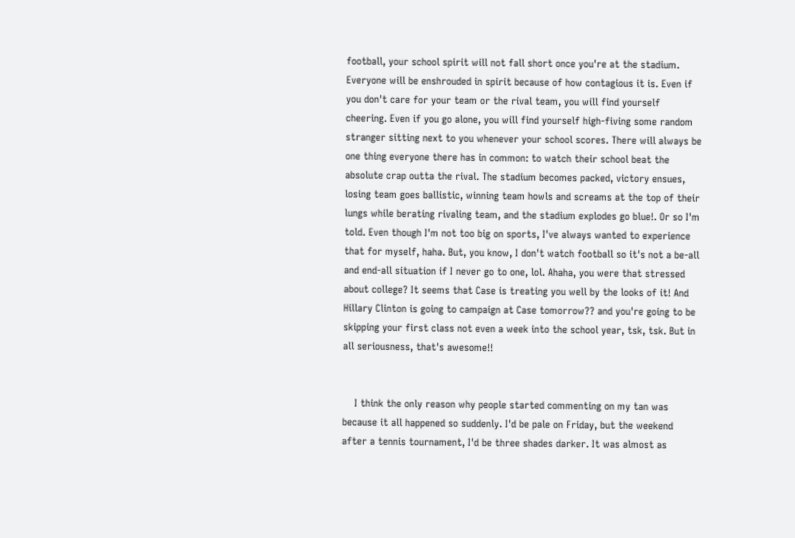football, your school spirit will not fall short once you're at the stadium. Everyone will be enshrouded in spirit because of how contagious it is. Even if you don't care for your team or the rival team, you will find yourself cheering. Even if you go alone, you will find yourself high-fiving some random stranger sitting next to you whenever your school scores. There will always be one thing everyone there has in common: to watch their school beat the absolute crap outta the rival. The stadium becomes packed, victory ensues, losing team goes ballistic, winning team howls and screams at the top of their lungs while berating rivaling team, and the stadium explodes go blue!. Or so I'm told. Even though I'm not too big on sports, I've always wanted to experience that for myself, haha. But, you know, I don't watch football so it's not a be-all and end-all situation if I never go to one, lol. Ahaha, you were that stressed about college? It seems that Case is treating you well by the looks of it! And Hillary Clinton is going to campaign at Case tomorrow?? and you're going to be skipping your first class not even a week into the school year, tsk, tsk. But in all seriousness, that's awesome!!


    I think the only reason why people started commenting on my tan was because it all happened so suddenly. I'd be pale on Friday, but the weekend after a tennis tournament, I'd be three shades darker. It was almost as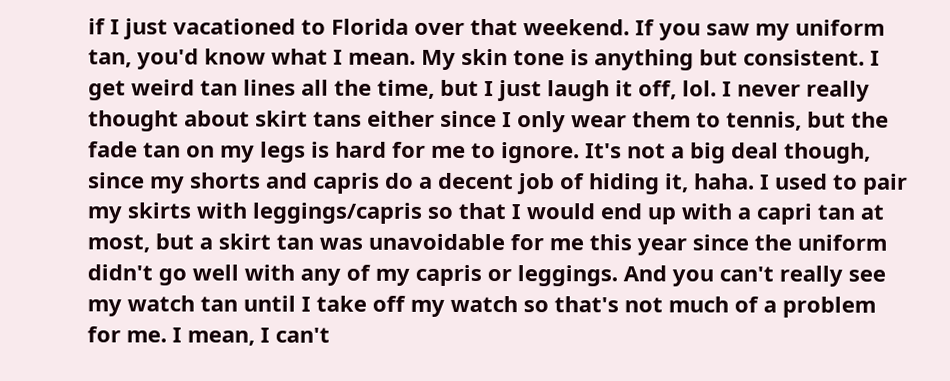if I just vacationed to Florida over that weekend. If you saw my uniform tan, you'd know what I mean. My skin tone is anything but consistent. I get weird tan lines all the time, but I just laugh it off, lol. I never really thought about skirt tans either since I only wear them to tennis, but the fade tan on my legs is hard for me to ignore. It's not a big deal though, since my shorts and capris do a decent job of hiding it, haha. I used to pair my skirts with leggings/capris so that I would end up with a capri tan at most, but a skirt tan was unavoidable for me this year since the uniform didn't go well with any of my capris or leggings. And you can't really see my watch tan until I take off my watch so that's not much of a problem for me. I mean, I can't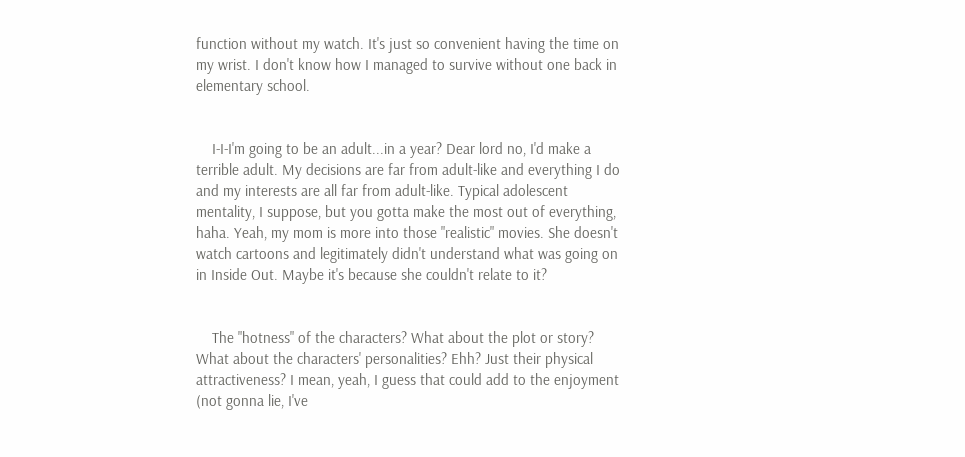function without my watch. It's just so convenient having the time on my wrist. I don't know how I managed to survive without one back in elementary school.


    I-I-I'm going to be an adult...in a year? Dear lord no, I'd make a terrible adult. My decisions are far from adult-like and everything I do and my interests are all far from adult-like. Typical adolescent mentality, I suppose, but you gotta make the most out of everything, haha. Yeah, my mom is more into those "realistic" movies. She doesn't watch cartoons and legitimately didn't understand what was going on in Inside Out. Maybe it's because she couldn't relate to it?


    The "hotness" of the characters? What about the plot or story? What about the characters' personalities? Ehh? Just their physical attractiveness? I mean, yeah, I guess that could add to the enjoyment (not gonna lie, I've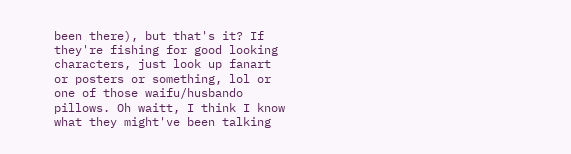been there), but that's it? If they're fishing for good looking characters, just look up fanart or posters or something, lol or one of those waifu/husbando pillows. Oh waitt, I think I know what they might've been talking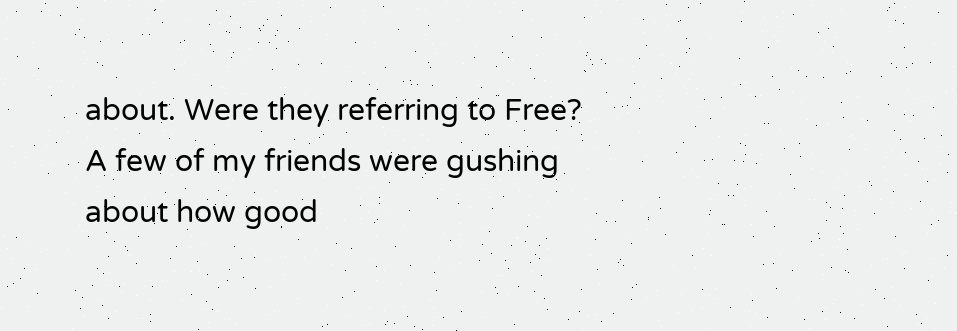about. Were they referring to Free? A few of my friends were gushing about how good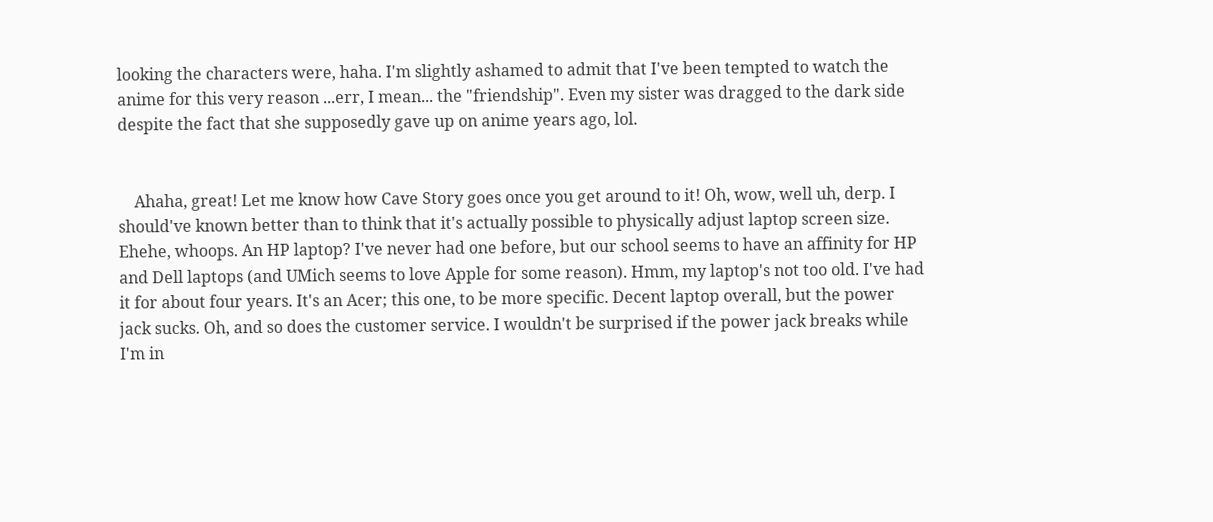looking the characters were, haha. I'm slightly ashamed to admit that I've been tempted to watch the anime for this very reason ...err, I mean... the "friendship". Even my sister was dragged to the dark side despite the fact that she supposedly gave up on anime years ago, lol.


    Ahaha, great! Let me know how Cave Story goes once you get around to it! Oh, wow, well uh, derp. I should've known better than to think that it's actually possible to physically adjust laptop screen size. Ehehe, whoops. An HP laptop? I've never had one before, but our school seems to have an affinity for HP and Dell laptops (and UMich seems to love Apple for some reason). Hmm, my laptop's not too old. I've had it for about four years. It's an Acer; this one, to be more specific. Decent laptop overall, but the power jack sucks. Oh, and so does the customer service. I wouldn't be surprised if the power jack breaks while I'm in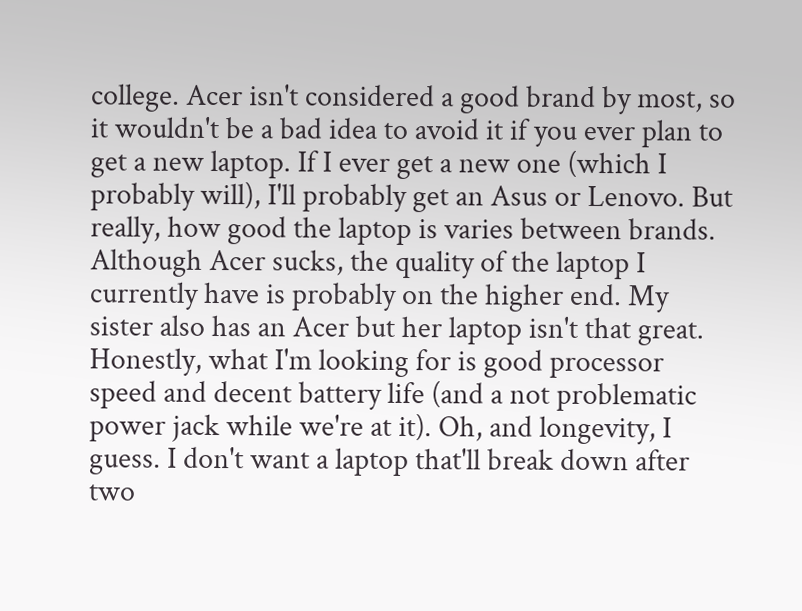college. Acer isn't considered a good brand by most, so it wouldn't be a bad idea to avoid it if you ever plan to get a new laptop. If I ever get a new one (which I probably will), I'll probably get an Asus or Lenovo. But really, how good the laptop is varies between brands. Although Acer sucks, the quality of the laptop I currently have is probably on the higher end. My sister also has an Acer but her laptop isn't that great. Honestly, what I'm looking for is good processor speed and decent battery life (and a not problematic power jack while we're at it). Oh, and longevity, I guess. I don't want a laptop that'll break down after two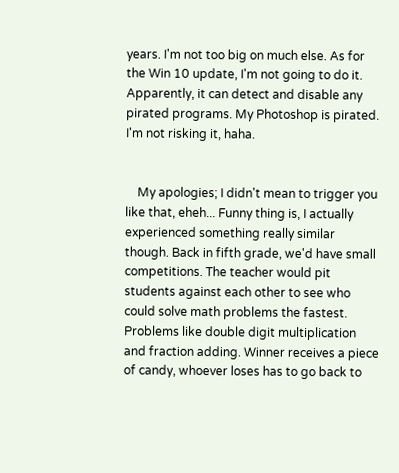years. I'm not too big on much else. As for the Win 10 update, I'm not going to do it. Apparently, it can detect and disable any pirated programs. My Photoshop is pirated. I'm not risking it, haha.


    My apologies; I didn't mean to trigger you like that, eheh... Funny thing is, I actually experienced something really similar though. Back in fifth grade, we'd have small competitions. The teacher would pit students against each other to see who could solve math problems the fastest. Problems like double digit multiplication and fraction adding. Winner receives a piece of candy, whoever loses has to go back to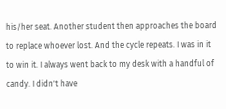his/her seat. Another student then approaches the board to replace whoever lost. And the cycle repeats. I was in it to win it. I always went back to my desk with a handful of candy. I didn't have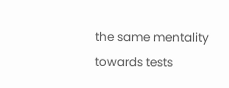the same mentality towards tests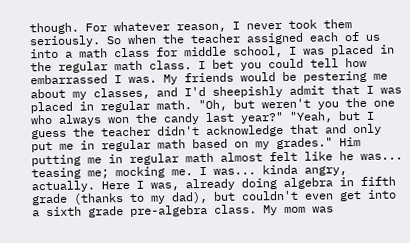though. For whatever reason, I never took them seriously. So when the teacher assigned each of us into a math class for middle school, I was placed in the regular math class. I bet you could tell how embarrassed I was. My friends would be pestering me about my classes, and I'd sheepishly admit that I was placed in regular math. "Oh, but weren't you the one who always won the candy last year?" "Yeah, but I guess the teacher didn't acknowledge that and only put me in regular math based on my grades." Him putting me in regular math almost felt like he was... teasing me; mocking me. I was... kinda angry, actually. Here I was, already doing algebra in fifth grade (thanks to my dad), but couldn't even get into a sixth grade pre-algebra class. My mom was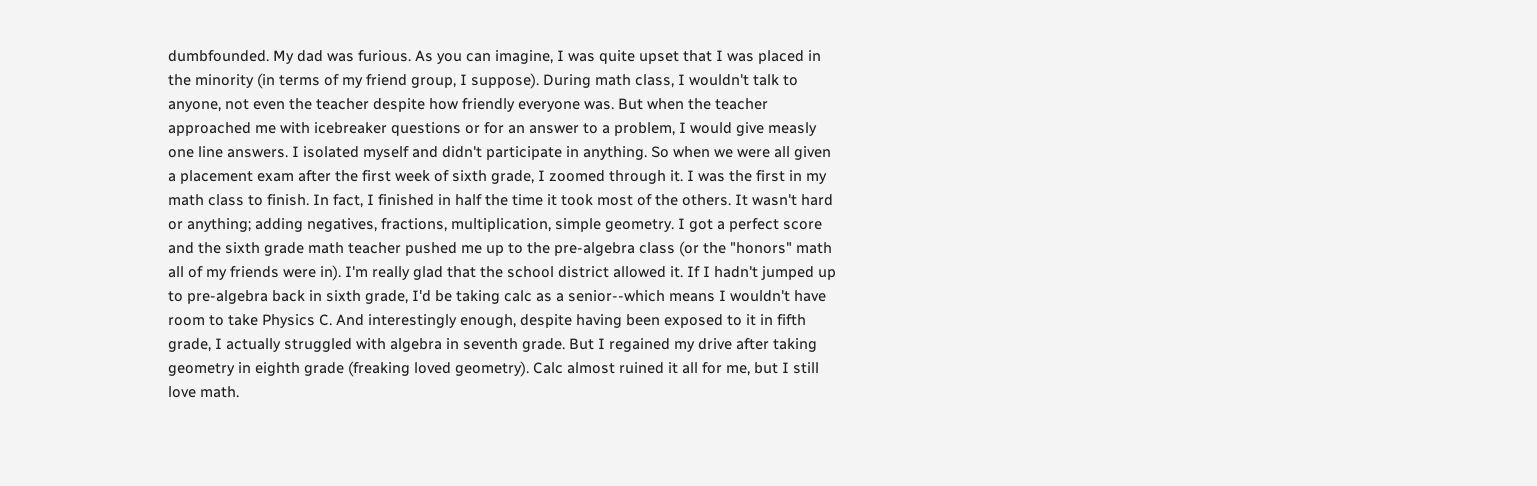dumbfounded. My dad was furious. As you can imagine, I was quite upset that I was placed in the minority (in terms of my friend group, I suppose). During math class, I wouldn't talk to anyone, not even the teacher despite how friendly everyone was. But when the teacher approached me with icebreaker questions or for an answer to a problem, I would give measly one line answers. I isolated myself and didn't participate in anything. So when we were all given a placement exam after the first week of sixth grade, I zoomed through it. I was the first in my math class to finish. In fact, I finished in half the time it took most of the others. It wasn't hard or anything; adding negatives, fractions, multiplication, simple geometry. I got a perfect score and the sixth grade math teacher pushed me up to the pre-algebra class (or the "honors" math all of my friends were in). I'm really glad that the school district allowed it. If I hadn't jumped up to pre-algebra back in sixth grade, I'd be taking calc as a senior--which means I wouldn't have room to take Physics C. And interestingly enough, despite having been exposed to it in fifth grade, I actually struggled with algebra in seventh grade. But I regained my drive after taking geometry in eighth grade (freaking loved geometry). Calc almost ruined it all for me, but I still love math.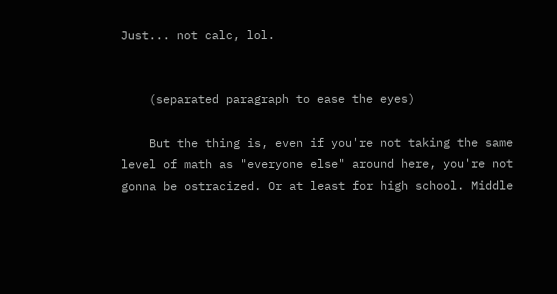Just... not calc, lol.


    (separated paragraph to ease the eyes)

    But the thing is, even if you're not taking the same level of math as "everyone else" around here, you're not gonna be ostracized. Or at least for high school. Middle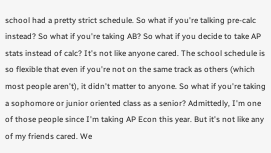school had a pretty strict schedule. So what if you're talking pre-calc instead? So what if you're taking AB? So what if you decide to take AP stats instead of calc? It's not like anyone cared. The school schedule is so flexible that even if you're not on the same track as others (which most people aren't), it didn't matter to anyone. So what if you're taking a sophomore or junior oriented class as a senior? Admittedly, I'm one of those people since I'm taking AP Econ this year. But it's not like any of my friends cared. We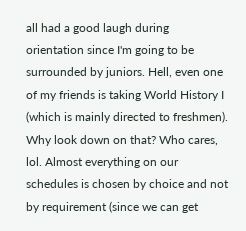all had a good laugh during orientation since I'm going to be surrounded by juniors. Hell, even one of my friends is taking World History I (which is mainly directed to freshmen). Why look down on that? Who cares, lol. Almost everything on our schedules is chosen by choice and not by requirement (since we can get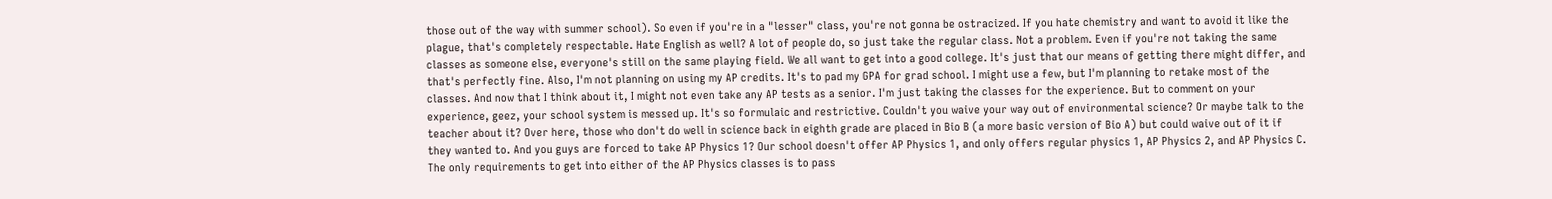those out of the way with summer school). So even if you're in a "lesser" class, you're not gonna be ostracized. If you hate chemistry and want to avoid it like the plague, that's completely respectable. Hate English as well? A lot of people do, so just take the regular class. Not a problem. Even if you're not taking the same classes as someone else, everyone's still on the same playing field. We all want to get into a good college. It's just that our means of getting there might differ, and that's perfectly fine. Also, I'm not planning on using my AP credits. It's to pad my GPA for grad school. I might use a few, but I'm planning to retake most of the classes. And now that I think about it, I might not even take any AP tests as a senior. I'm just taking the classes for the experience. But to comment on your experience, geez, your school system is messed up. It's so formulaic and restrictive. Couldn't you waive your way out of environmental science? Or maybe talk to the teacher about it? Over here, those who don't do well in science back in eighth grade are placed in Bio B (a more basic version of Bio A) but could waive out of it if they wanted to. And you guys are forced to take AP Physics 1? Our school doesn't offer AP Physics 1, and only offers regular physics 1, AP Physics 2, and AP Physics C. The only requirements to get into either of the AP Physics classes is to pass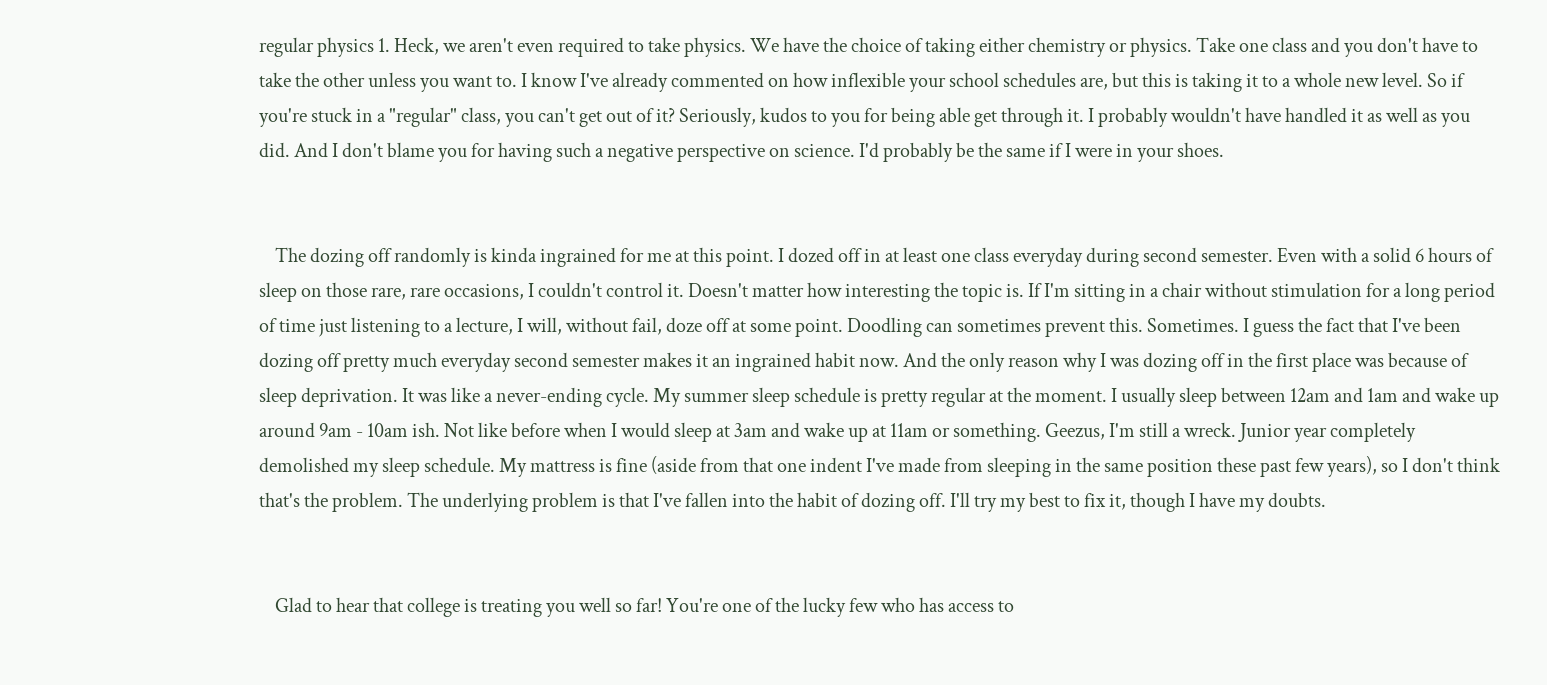regular physics 1. Heck, we aren't even required to take physics. We have the choice of taking either chemistry or physics. Take one class and you don't have to take the other unless you want to. I know I've already commented on how inflexible your school schedules are, but this is taking it to a whole new level. So if you're stuck in a "regular" class, you can't get out of it? Seriously, kudos to you for being able get through it. I probably wouldn't have handled it as well as you did. And I don't blame you for having such a negative perspective on science. I'd probably be the same if I were in your shoes.


    The dozing off randomly is kinda ingrained for me at this point. I dozed off in at least one class everyday during second semester. Even with a solid 6 hours of sleep on those rare, rare occasions, I couldn't control it. Doesn't matter how interesting the topic is. If I'm sitting in a chair without stimulation for a long period of time just listening to a lecture, I will, without fail, doze off at some point. Doodling can sometimes prevent this. Sometimes. I guess the fact that I've been dozing off pretty much everyday second semester makes it an ingrained habit now. And the only reason why I was dozing off in the first place was because of sleep deprivation. It was like a never-ending cycle. My summer sleep schedule is pretty regular at the moment. I usually sleep between 12am and 1am and wake up around 9am - 10am ish. Not like before when I would sleep at 3am and wake up at 11am or something. Geezus, I'm still a wreck. Junior year completely demolished my sleep schedule. My mattress is fine (aside from that one indent I've made from sleeping in the same position these past few years), so I don't think that's the problem. The underlying problem is that I've fallen into the habit of dozing off. I'll try my best to fix it, though I have my doubts.


    Glad to hear that college is treating you well so far! You're one of the lucky few who has access to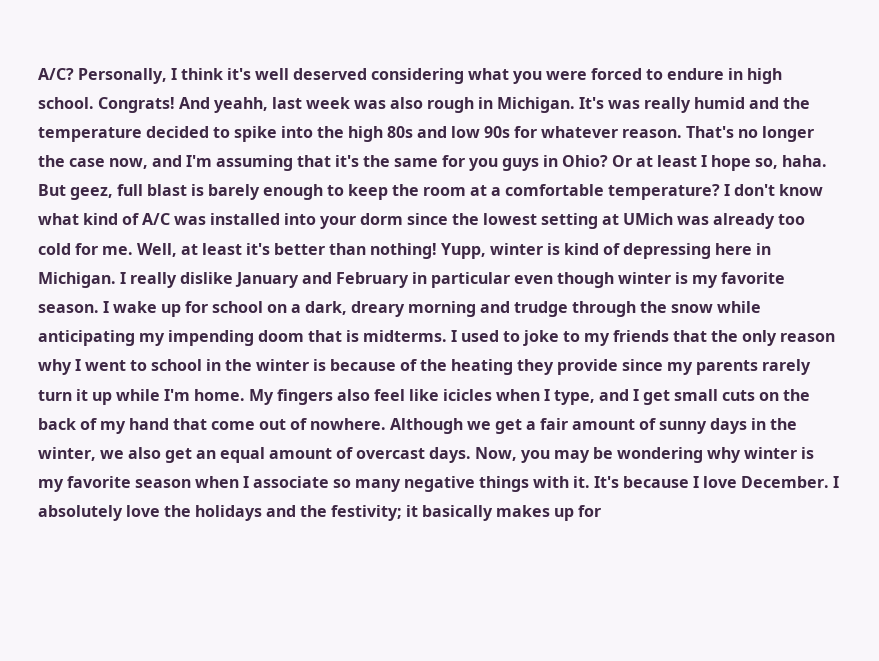A/C? Personally, I think it's well deserved considering what you were forced to endure in high school. Congrats! And yeahh, last week was also rough in Michigan. It's was really humid and the temperature decided to spike into the high 80s and low 90s for whatever reason. That's no longer the case now, and I'm assuming that it's the same for you guys in Ohio? Or at least I hope so, haha. But geez, full blast is barely enough to keep the room at a comfortable temperature? I don't know what kind of A/C was installed into your dorm since the lowest setting at UMich was already too cold for me. Well, at least it's better than nothing! Yupp, winter is kind of depressing here in Michigan. I really dislike January and February in particular even though winter is my favorite season. I wake up for school on a dark, dreary morning and trudge through the snow while anticipating my impending doom that is midterms. I used to joke to my friends that the only reason why I went to school in the winter is because of the heating they provide since my parents rarely turn it up while I'm home. My fingers also feel like icicles when I type, and I get small cuts on the back of my hand that come out of nowhere. Although we get a fair amount of sunny days in the winter, we also get an equal amount of overcast days. Now, you may be wondering why winter is my favorite season when I associate so many negative things with it. It's because I love December. I absolutely love the holidays and the festivity; it basically makes up for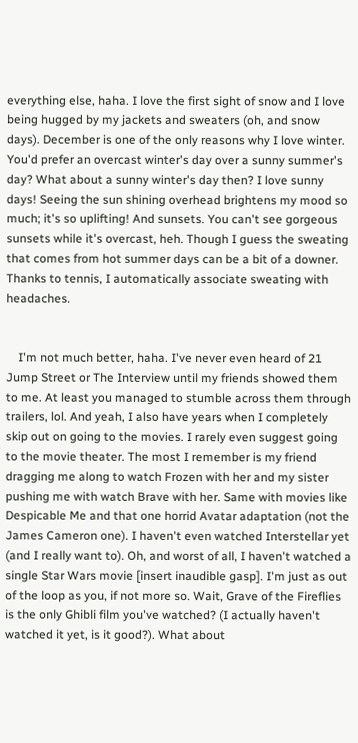everything else, haha. I love the first sight of snow and I love being hugged by my jackets and sweaters (oh, and snow days). December is one of the only reasons why I love winter. You'd prefer an overcast winter's day over a sunny summer's day? What about a sunny winter's day then? I love sunny days! Seeing the sun shining overhead brightens my mood so much; it's so uplifting! And sunsets. You can't see gorgeous sunsets while it's overcast, heh. Though I guess the sweating that comes from hot summer days can be a bit of a downer. Thanks to tennis, I automatically associate sweating with headaches.


    I'm not much better, haha. I've never even heard of 21 Jump Street or The Interview until my friends showed them to me. At least you managed to stumble across them through trailers, lol. And yeah, I also have years when I completely skip out on going to the movies. I rarely even suggest going to the movie theater. The most I remember is my friend dragging me along to watch Frozen with her and my sister pushing me with watch Brave with her. Same with movies like Despicable Me and that one horrid Avatar adaptation (not the James Cameron one). I haven't even watched Interstellar yet (and I really want to). Oh, and worst of all, I haven't watched a single Star Wars movie [insert inaudible gasp]. I'm just as out of the loop as you, if not more so. Wait, Grave of the Fireflies is the only Ghibli film you've watched? (I actually haven't watched it yet, is it good?). What about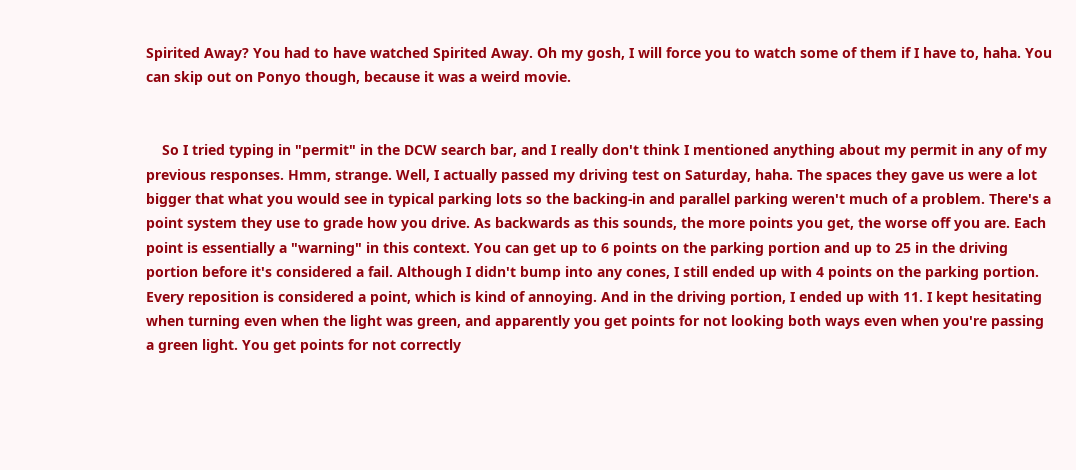Spirited Away? You had to have watched Spirited Away. Oh my gosh, I will force you to watch some of them if I have to, haha. You can skip out on Ponyo though, because it was a weird movie.


    So I tried typing in "permit" in the DCW search bar, and I really don't think I mentioned anything about my permit in any of my previous responses. Hmm, strange. Well, I actually passed my driving test on Saturday, haha. The spaces they gave us were a lot bigger that what you would see in typical parking lots so the backing-in and parallel parking weren't much of a problem. There's a point system they use to grade how you drive. As backwards as this sounds, the more points you get, the worse off you are. Each point is essentially a "warning" in this context. You can get up to 6 points on the parking portion and up to 25 in the driving portion before it's considered a fail. Although I didn't bump into any cones, I still ended up with 4 points on the parking portion. Every reposition is considered a point, which is kind of annoying. And in the driving portion, I ended up with 11. I kept hesitating when turning even when the light was green, and apparently you get points for not looking both ways even when you're passing a green light. You get points for not correctly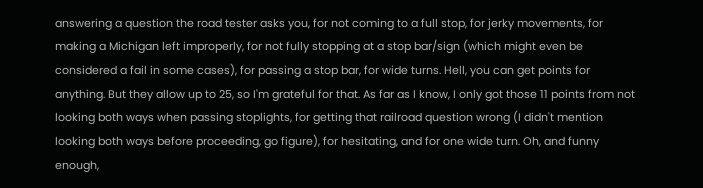answering a question the road tester asks you, for not coming to a full stop, for jerky movements, for making a Michigan left improperly, for not fully stopping at a stop bar/sign (which might even be considered a fail in some cases), for passing a stop bar, for wide turns. Hell, you can get points for anything. But they allow up to 25, so I'm grateful for that. As far as I know, I only got those 11 points from not looking both ways when passing stoplights, for getting that railroad question wrong (I didn't mention looking both ways before proceeding, go figure), for hesitating, and for one wide turn. Oh, and funny enough,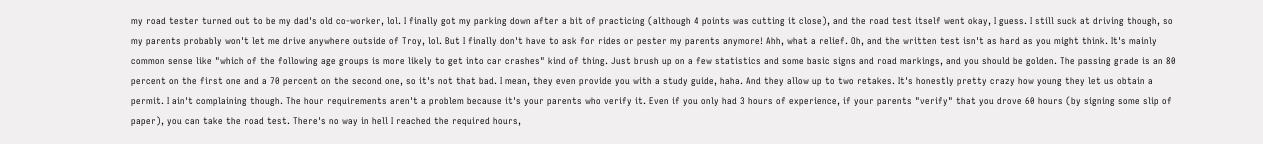my road tester turned out to be my dad's old co-worker, lol. I finally got my parking down after a bit of practicing (although 4 points was cutting it close), and the road test itself went okay, I guess. I still suck at driving though, so my parents probably won't let me drive anywhere outside of Troy, lol. But I finally don't have to ask for rides or pester my parents anymore! Ahh, what a relief. Oh, and the written test isn't as hard as you might think. It's mainly common sense like "which of the following age groups is more likely to get into car crashes" kind of thing. Just brush up on a few statistics and some basic signs and road markings, and you should be golden. The passing grade is an 80 percent on the first one and a 70 percent on the second one, so it's not that bad. I mean, they even provide you with a study guide, haha. And they allow up to two retakes. It's honestly pretty crazy how young they let us obtain a permit. I ain't complaining though. The hour requirements aren't a problem because it's your parents who verify it. Even if you only had 3 hours of experience, if your parents "verify" that you drove 60 hours (by signing some slip of paper), you can take the road test. There's no way in hell I reached the required hours,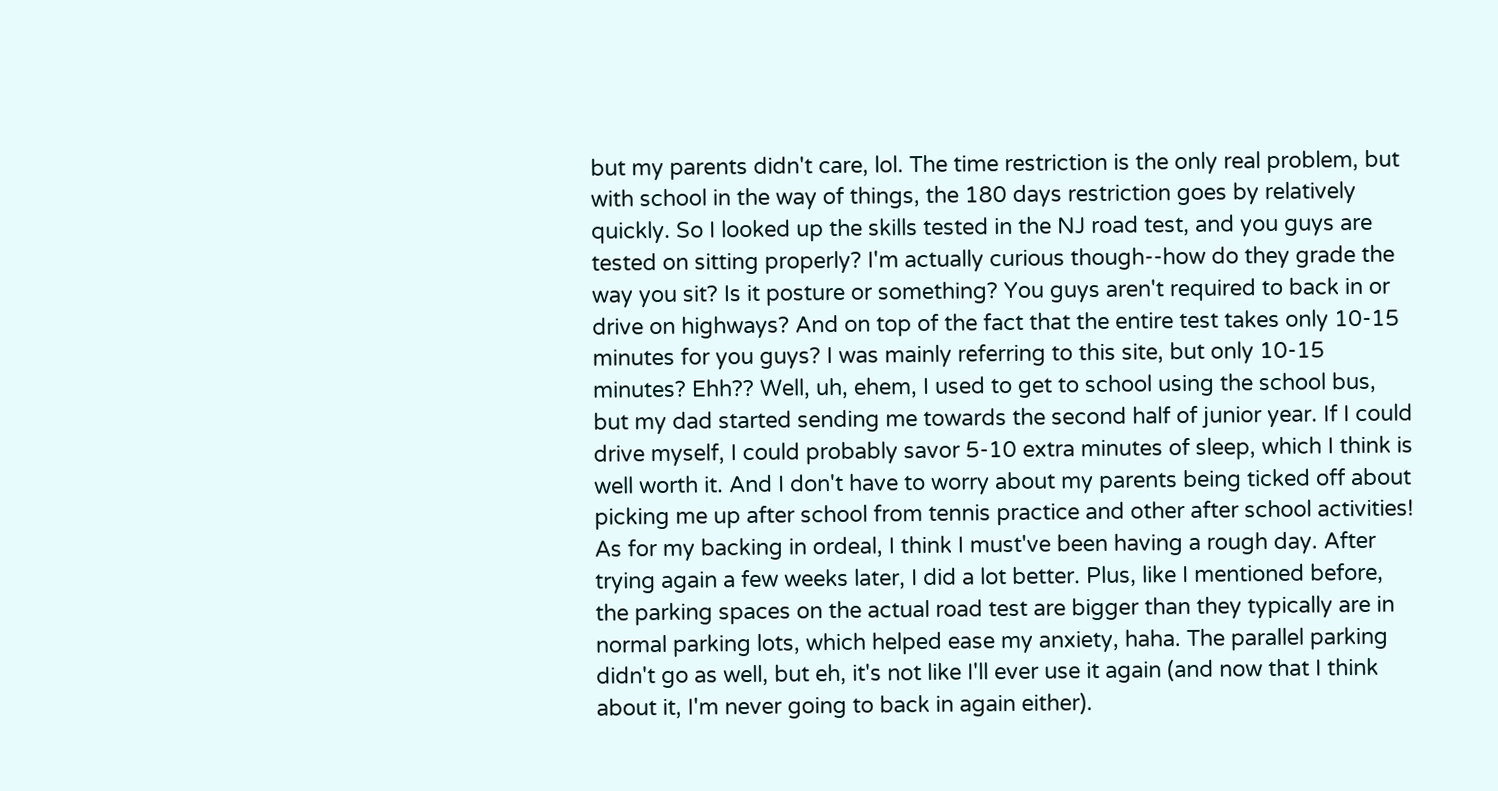but my parents didn't care, lol. The time restriction is the only real problem, but with school in the way of things, the 180 days restriction goes by relatively quickly. So I looked up the skills tested in the NJ road test, and you guys are tested on sitting properly? I'm actually curious though--how do they grade the way you sit? Is it posture or something? You guys aren't required to back in or drive on highways? And on top of the fact that the entire test takes only 10-15 minutes for you guys? I was mainly referring to this site, but only 10-15 minutes? Ehh?? Well, uh, ehem, I used to get to school using the school bus, but my dad started sending me towards the second half of junior year. If I could drive myself, I could probably savor 5-10 extra minutes of sleep, which I think is well worth it. And I don't have to worry about my parents being ticked off about picking me up after school from tennis practice and other after school activities! As for my backing in ordeal, I think I must've been having a rough day. After trying again a few weeks later, I did a lot better. Plus, like I mentioned before, the parking spaces on the actual road test are bigger than they typically are in normal parking lots, which helped ease my anxiety, haha. The parallel parking didn't go as well, but eh, it's not like I'll ever use it again (and now that I think about it, I'm never going to back in again either).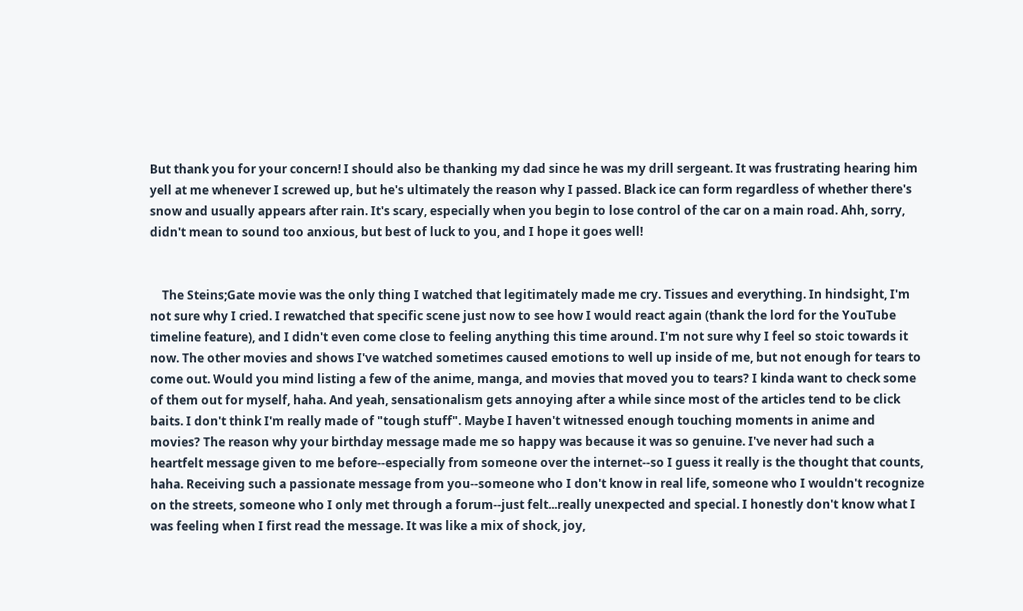But thank you for your concern! I should also be thanking my dad since he was my drill sergeant. It was frustrating hearing him yell at me whenever I screwed up, but he's ultimately the reason why I passed. Black ice can form regardless of whether there's snow and usually appears after rain. It's scary, especially when you begin to lose control of the car on a main road. Ahh, sorry, didn't mean to sound too anxious, but best of luck to you, and I hope it goes well!


    The Steins;Gate movie was the only thing I watched that legitimately made me cry. Tissues and everything. In hindsight, I'm not sure why I cried. I rewatched that specific scene just now to see how I would react again (thank the lord for the YouTube timeline feature), and I didn't even come close to feeling anything this time around. I'm not sure why I feel so stoic towards it now. The other movies and shows I've watched sometimes caused emotions to well up inside of me, but not enough for tears to come out. Would you mind listing a few of the anime, manga, and movies that moved you to tears? I kinda want to check some of them out for myself, haha. And yeah, sensationalism gets annoying after a while since most of the articles tend to be click baits. I don't think I'm really made of "tough stuff". Maybe I haven't witnessed enough touching moments in anime and movies? The reason why your birthday message made me so happy was because it was so genuine. I've never had such a heartfelt message given to me before--especially from someone over the internet--so I guess it really is the thought that counts, haha. Receiving such a passionate message from you--someone who I don't know in real life, someone who I wouldn't recognize on the streets, someone who I only met through a forum--just felt...really unexpected and special. I honestly don't know what I was feeling when I first read the message. It was like a mix of shock, joy,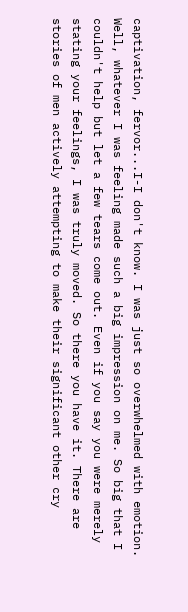captivation, fervor...I-I don't know. I was just so overwhelmed with emotion. Well, whatever I was feeling made such a big impression on me. So big that I couldn't help but let a few tears come out. Even if you say you were merely stating your feelings, I was truly moved. So there you have it. There are stories of men actively attempting to make their significant other cry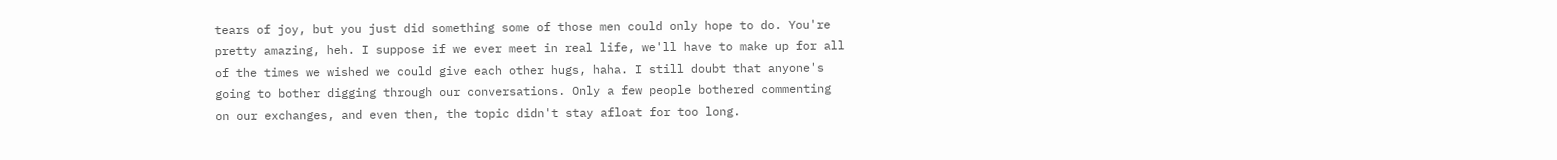tears of joy, but you just did something some of those men could only hope to do. You're pretty amazing, heh. I suppose if we ever meet in real life, we'll have to make up for all of the times we wished we could give each other hugs, haha. I still doubt that anyone's going to bother digging through our conversations. Only a few people bothered commenting on our exchanges, and even then, the topic didn't stay afloat for too long.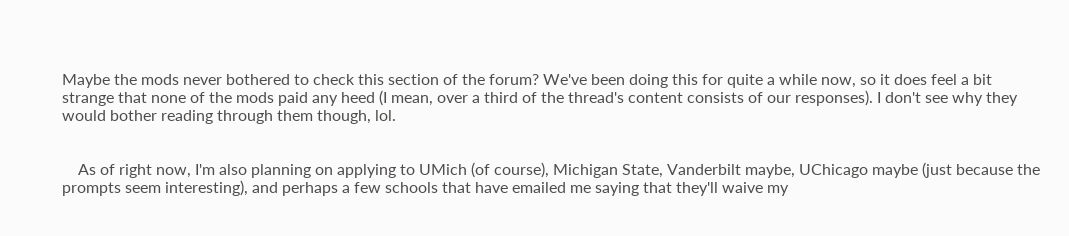Maybe the mods never bothered to check this section of the forum? We've been doing this for quite a while now, so it does feel a bit strange that none of the mods paid any heed (I mean, over a third of the thread's content consists of our responses). I don't see why they would bother reading through them though, lol.


    As of right now, I'm also planning on applying to UMich (of course), Michigan State, Vanderbilt maybe, UChicago maybe (just because the prompts seem interesting), and perhaps a few schools that have emailed me saying that they'll waive my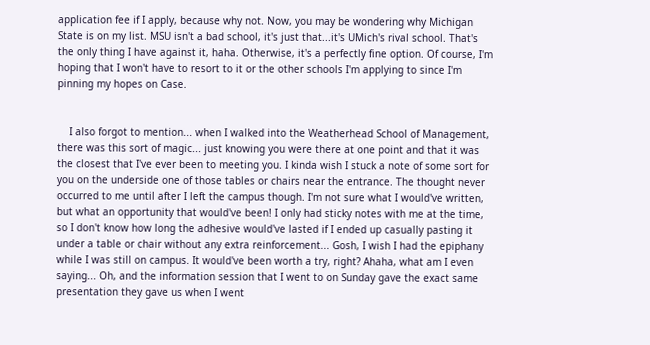application fee if I apply, because why not. Now, you may be wondering why Michigan State is on my list. MSU isn't a bad school, it's just that...it's UMich's rival school. That's the only thing I have against it, haha. Otherwise, it's a perfectly fine option. Of course, I'm hoping that I won't have to resort to it or the other schools I'm applying to since I'm pinning my hopes on Case.


    I also forgot to mention... when I walked into the Weatherhead School of Management, there was this sort of magic... just knowing you were there at one point and that it was the closest that I've ever been to meeting you. I kinda wish I stuck a note of some sort for you on the underside one of those tables or chairs near the entrance. The thought never occurred to me until after I left the campus though. I'm not sure what I would've written, but what an opportunity that would've been! I only had sticky notes with me at the time, so I don't know how long the adhesive would've lasted if I ended up casually pasting it under a table or chair without any extra reinforcement... Gosh, I wish I had the epiphany while I was still on campus. It would've been worth a try, right? Ahaha, what am I even saying... Oh, and the information session that I went to on Sunday gave the exact same presentation they gave us when I went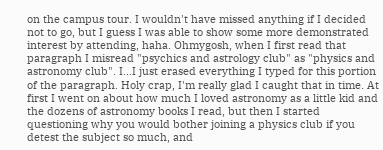on the campus tour. I wouldn't have missed anything if I decided not to go, but I guess I was able to show some more demonstrated interest by attending, haha. Ohmygosh, when I first read that paragraph I misread "psychics and astrology club" as "physics and astronomy club". I...I just erased everything I typed for this portion of the paragraph. Holy crap, I'm really glad I caught that in time. At first I went on about how much I loved astronomy as a little kid and the dozens of astronomy books I read, but then I started questioning why you would bother joining a physics club if you detest the subject so much, and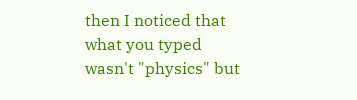then I noticed that what you typed wasn't "physics" but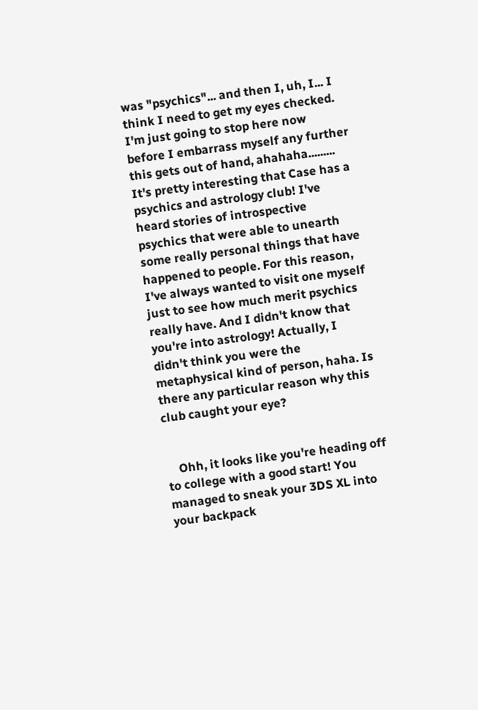was "psychics"... and then I, uh, I... I think I need to get my eyes checked. I'm just going to stop here now before I embarrass myself any further this gets out of hand, ahahaha......... It's pretty interesting that Case has a psychics and astrology club! I've heard stories of introspective psychics that were able to unearth some really personal things that have happened to people. For this reason, I've always wanted to visit one myself just to see how much merit psychics really have. And I didn't know that you're into astrology! Actually, I didn't think you were the metaphysical kind of person, haha. Is there any particular reason why this club caught your eye?


    Ohh, it looks like you're heading off to college with a good start! You managed to sneak your 3DS XL into your backpack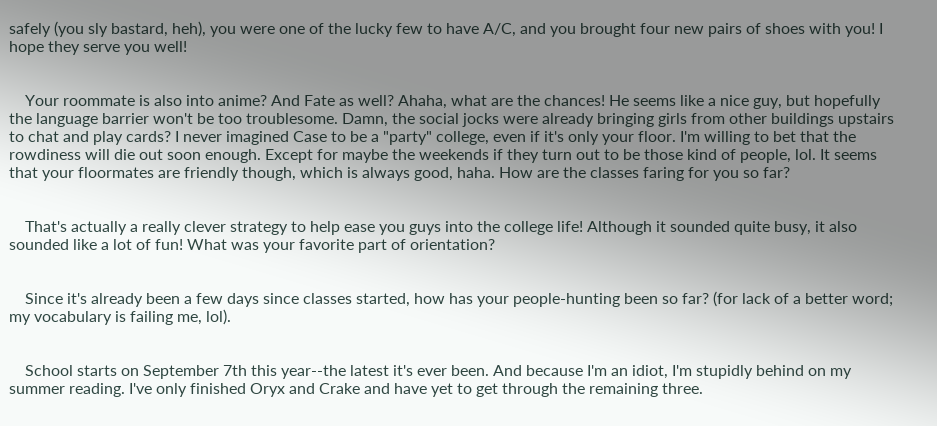safely (you sly bastard, heh), you were one of the lucky few to have A/C, and you brought four new pairs of shoes with you! I hope they serve you well!


    Your roommate is also into anime? And Fate as well? Ahaha, what are the chances! He seems like a nice guy, but hopefully the language barrier won't be too troublesome. Damn, the social jocks were already bringing girls from other buildings upstairs to chat and play cards? I never imagined Case to be a "party" college, even if it's only your floor. I'm willing to bet that the rowdiness will die out soon enough. Except for maybe the weekends if they turn out to be those kind of people, lol. It seems that your floormates are friendly though, which is always good, haha. How are the classes faring for you so far?


    That's actually a really clever strategy to help ease you guys into the college life! Although it sounded quite busy, it also sounded like a lot of fun! What was your favorite part of orientation?


    Since it's already been a few days since classes started, how has your people-hunting been so far? (for lack of a better word; my vocabulary is failing me, lol).


    School starts on September 7th this year--the latest it's ever been. And because I'm an idiot, I'm stupidly behind on my summer reading. I've only finished Oryx and Crake and have yet to get through the remaining three.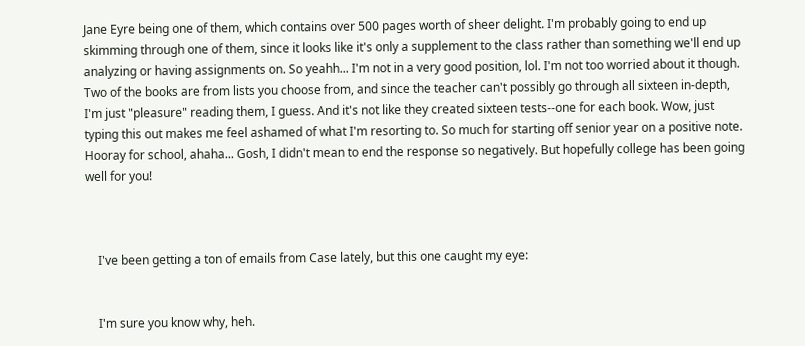Jane Eyre being one of them, which contains over 500 pages worth of sheer delight. I'm probably going to end up skimming through one of them, since it looks like it's only a supplement to the class rather than something we'll end up analyzing or having assignments on. So yeahh... I'm not in a very good position, lol. I'm not too worried about it though. Two of the books are from lists you choose from, and since the teacher can't possibly go through all sixteen in-depth, I'm just "pleasure" reading them, I guess. And it's not like they created sixteen tests--one for each book. Wow, just typing this out makes me feel ashamed of what I'm resorting to. So much for starting off senior year on a positive note. Hooray for school, ahaha... Gosh, I didn't mean to end the response so negatively. But hopefully college has been going well for you!



    I've been getting a ton of emails from Case lately, but this one caught my eye:


    I'm sure you know why, heh.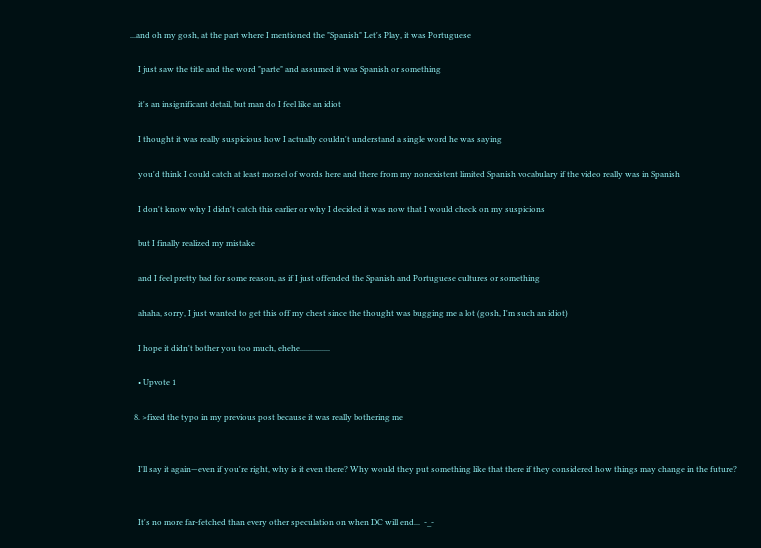...and oh my gosh, at the part where I mentioned the "Spanish" Let's Play, it was Portuguese

    I just saw the title and the word "parte" and assumed it was Spanish or something

    it's an insignificant detail, but man do I feel like an idiot

    I thought it was really suspicious how I actually couldn't understand a single word he was saying

    you'd think I could catch at least morsel of words here and there from my nonexistent limited Spanish vocabulary if the video really was in Spanish

    I don't know why I didn't catch this earlier or why I decided it was now that I would check on my suspicions

    but I finally realized my mistake

    and I feel pretty bad for some reason, as if I just offended the Spanish and Portuguese cultures or something

    ahaha, sorry, I just wanted to get this off my chest since the thought was bugging me a lot (gosh, I'm such an idiot)

    I hope it didn't bother you too much, ehehe...............

    • Upvote 1

  8. >fixed the typo in my previous post because it was really bothering me


    I'll say it again—even if you're right, why is it even there? Why would they put something like that there if they considered how things may change in the future?


    It's no more far-fetched than every other speculation on when DC will end...  -_-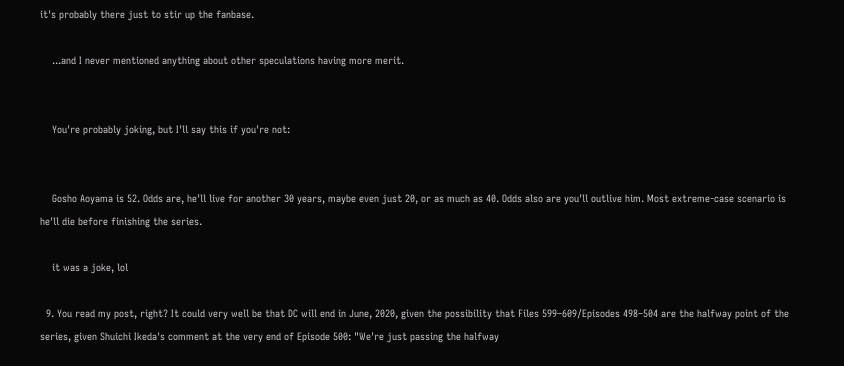it's probably there just to stir up the fanbase.

    ...and I never mentioned anything about other speculations having more merit.


    You're probably joking, but I'll say this if you're not:


    Gosho Aoyama is 52. Odds are, he'll live for another 30 years, maybe even just 20, or as much as 40. Odds also are you'll outlive him. Most extreme-case scenario is he'll die before finishing the series.

    it was a joke, lol

  9. You read my post, right? It could very well be that DC will end in June, 2020, given the possibility that Files 599–609/Episodes 498–504 are the halfway point of the series, given Shuichi Ikeda's comment at the very end of Episode 500: "We're just passing the halfway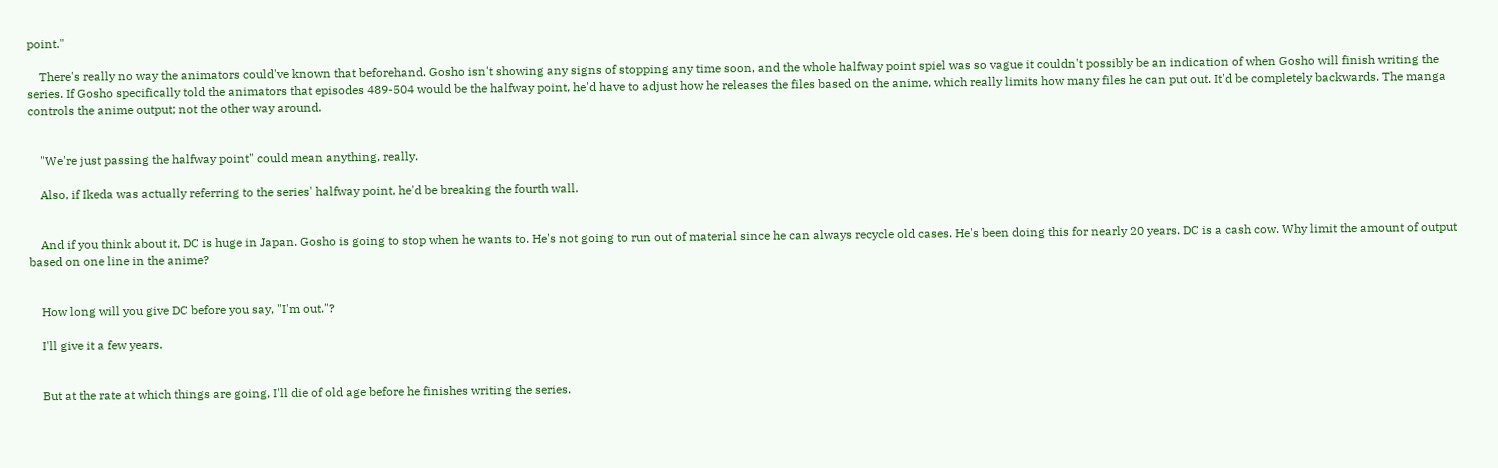point."

    There's really no way the animators could've known that beforehand. Gosho isn't showing any signs of stopping any time soon, and the whole halfway point spiel was so vague it couldn't possibly be an indication of when Gosho will finish writing the series. If Gosho specifically told the animators that episodes 489-504 would be the halfway point, he'd have to adjust how he releases the files based on the anime, which really limits how many files he can put out. It'd be completely backwards. The manga controls the anime output; not the other way around.


    "We're just passing the halfway point" could mean anything, really.

    Also, if Ikeda was actually referring to the series' halfway point, he'd be breaking the fourth wall.


    And if you think about it, DC is huge in Japan. Gosho is going to stop when he wants to. He's not going to run out of material since he can always recycle old cases. He's been doing this for nearly 20 years. DC is a cash cow. Why limit the amount of output based on one line in the anime?


    How long will you give DC before you say, "I'm out."?

    I'll give it a few years.


    But at the rate at which things are going, I'll die of old age before he finishes writing the series.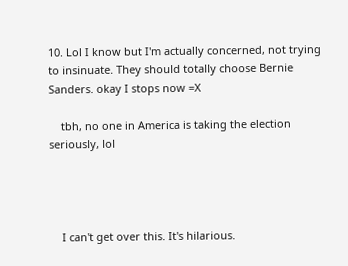10. Lol I know but I'm actually concerned, not trying to insinuate. They should totally choose Bernie Sanders. okay I stops now =X

    tbh, no one in America is taking the election seriously, lol




    I can't get over this. It's hilarious.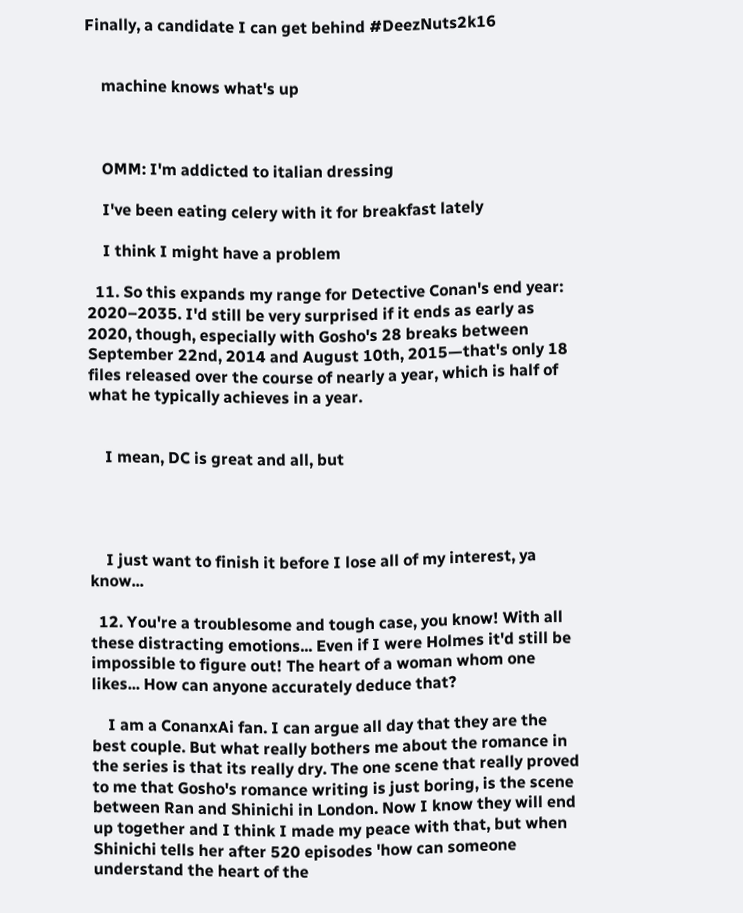Finally, a candidate I can get behind #DeezNuts2k16


    machine knows what's up



    OMM: I'm addicted to italian dressing

    I've been eating celery with it for breakfast lately

    I think I might have a problem

  11. So this expands my range for Detective Conan's end year: 2020–2035. I'd still be very surprised if it ends as early as 2020, though, especially with Gosho's 28 breaks between September 22nd, 2014 and August 10th, 2015—that's only 18 files released over the course of nearly a year, which is half of what he typically achieves in a year.


    I mean, DC is great and all, but




    I just want to finish it before I lose all of my interest, ya know...

  12. You're a troublesome and tough case, you know! With all these distracting emotions... Even if I were Holmes it'd still be impossible to figure out! The heart of a woman whom one likes... How can anyone accurately deduce that?

    I am a ConanxAi fan. I can argue all day that they are the best couple. But what really bothers me about the romance in the series is that its really dry. The one scene that really proved to me that Gosho's romance writing is just boring, is the scene between Ran and Shinichi in London. Now I know they will end up together and I think I made my peace with that, but when Shinichi tells her after 520 episodes 'how can someone understand the heart of the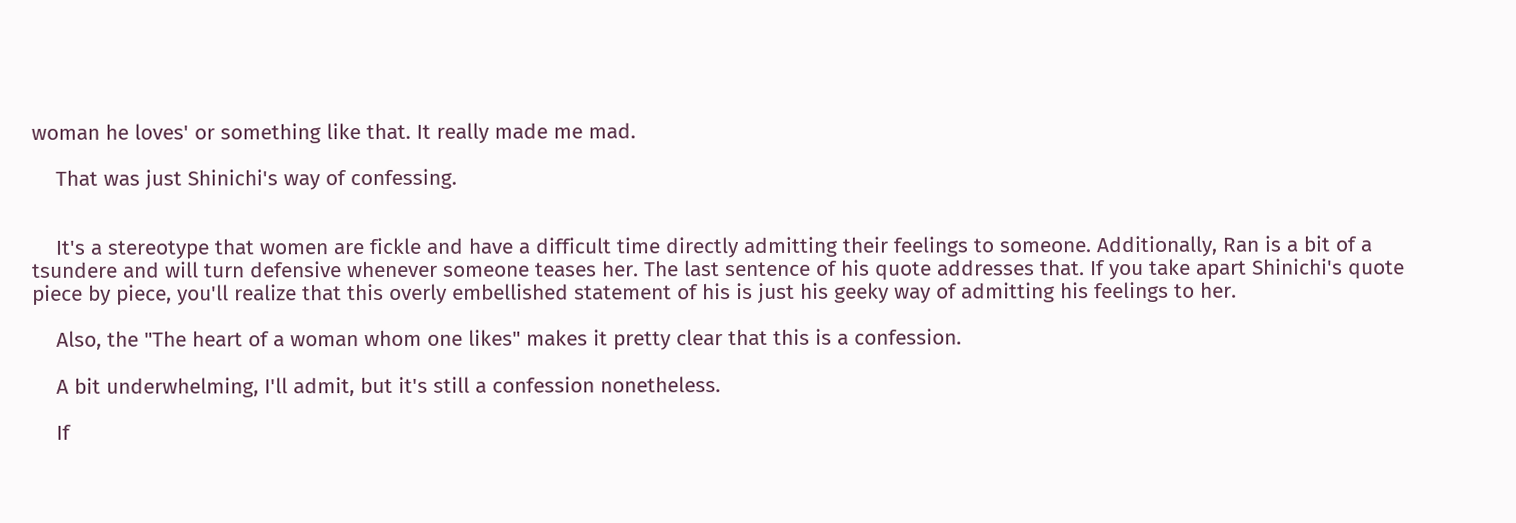woman he loves' or something like that. It really made me mad.

    That was just Shinichi's way of confessing.


    It's a stereotype that women are fickle and have a difficult time directly admitting their feelings to someone. Additionally, Ran is a bit of a tsundere and will turn defensive whenever someone teases her. The last sentence of his quote addresses that. If you take apart Shinichi's quote piece by piece, you'll realize that this overly embellished statement of his is just his geeky way of admitting his feelings to her.

    Also, the "The heart of a woman whom one likes" makes it pretty clear that this is a confession.

    A bit underwhelming, I'll admit, but it's still a confession nonetheless.

    If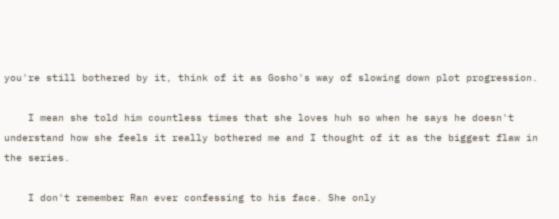you're still bothered by it, think of it as Gosho's way of slowing down plot progression.

    I mean she told him countless times that she loves huh so when he says he doesn't understand how she feels it really bothered me and I thought of it as the biggest flaw in the series.

    I don't remember Ran ever confessing to his face. She only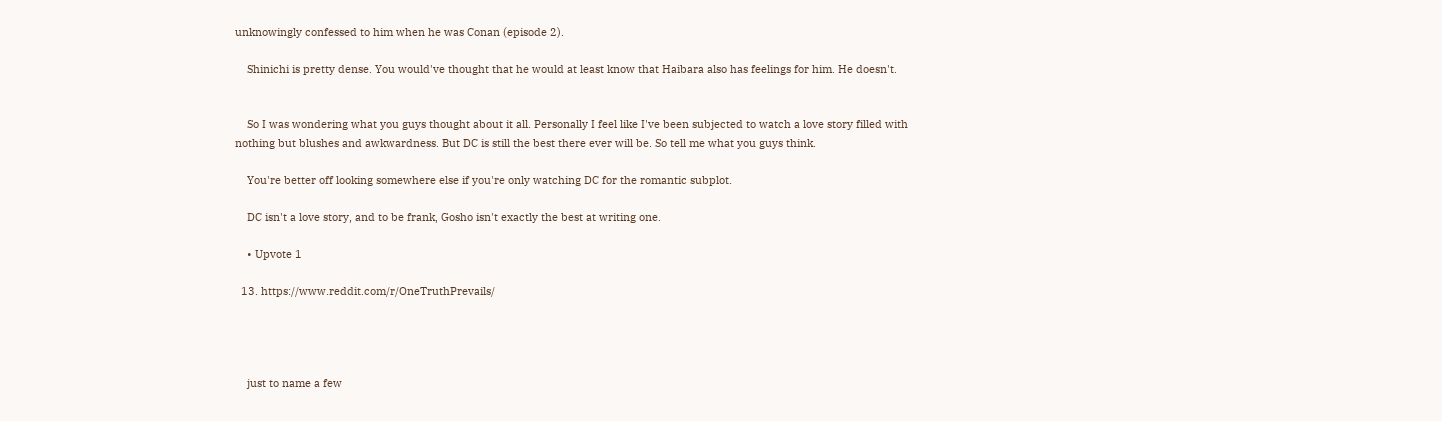unknowingly confessed to him when he was Conan (episode 2).

    Shinichi is pretty dense. You would've thought that he would at least know that Haibara also has feelings for him. He doesn't.


    So I was wondering what you guys thought about it all. Personally I feel like I've been subjected to watch a love story filled with nothing but blushes and awkwardness. But DC is still the best there ever will be. So tell me what you guys think.

    You're better off looking somewhere else if you're only watching DC for the romantic subplot.

    DC isn't a love story, and to be frank, Gosho isn't exactly the best at writing one.

    • Upvote 1

  13. https://www.reddit.com/r/OneTruthPrevails/




    just to name a few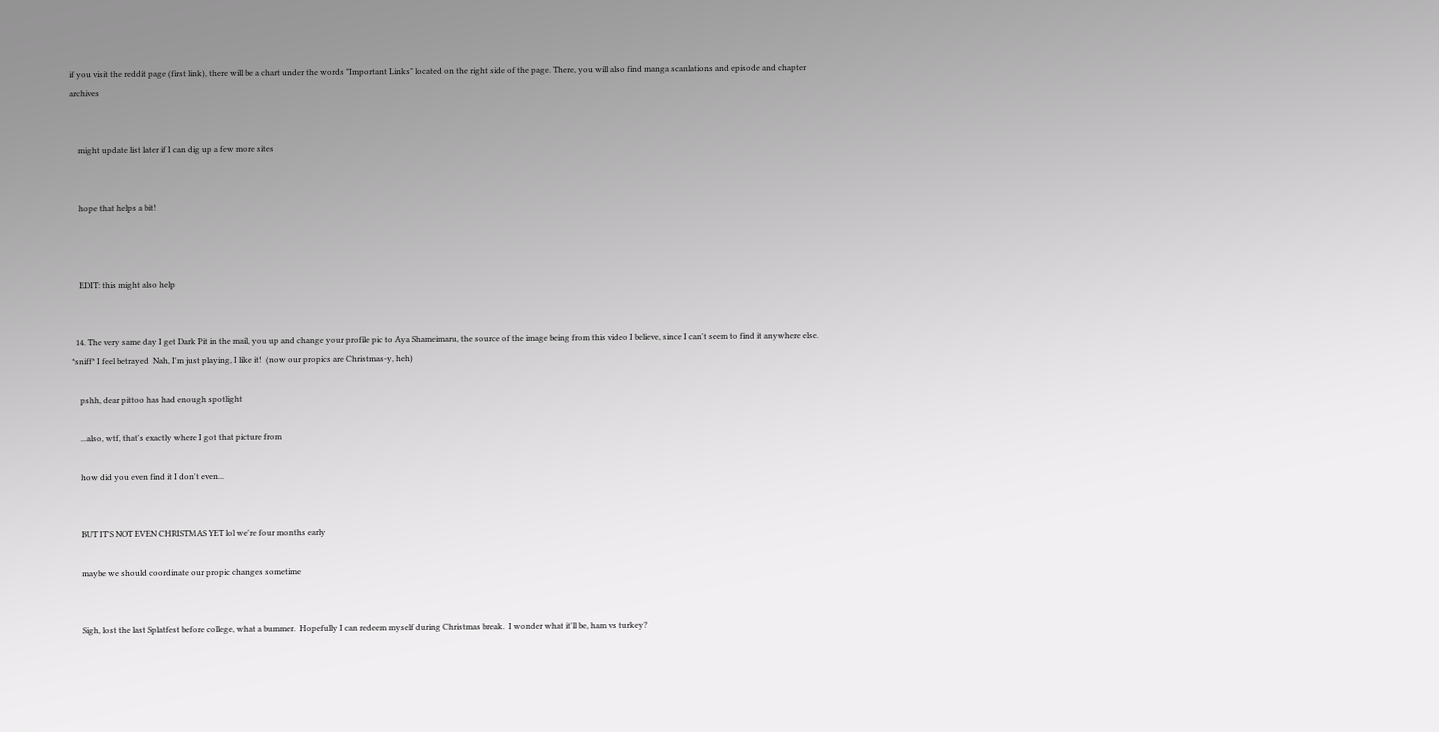if you visit the reddit page (first link), there will be a chart under the words "Important Links" located on the right side of the page. There, you will also find manga scanlations and episode and chapter archives


    might update list later if I can dig up a few more sites


    hope that helps a bit!



    EDIT: this might also help


  14. The very same day I get Dark Pit in the mail, you up and change your profile pic to Aya Shameimaru, the source of the image being from this video I believe, since I can't seem to find it anywhere else.  *sniff* I feel betrayed  Nah, I'm just playing, I like it!  (now our propics are Christmas-y, heh)

    pshh, dear pittoo has had enough spotlight

    ...also, wtf, that's exactly where I got that picture from

    how did you even find it I don't even...


    BUT IT'S NOT EVEN CHRISTMAS YET lol we're four months early

    maybe we should coordinate our propic changes sometime


    Sigh, lost the last Splatfest before college, what a bummer.  Hopefully I can redeem myself during Christmas break.  I wonder what it'll be, ham vs turkey?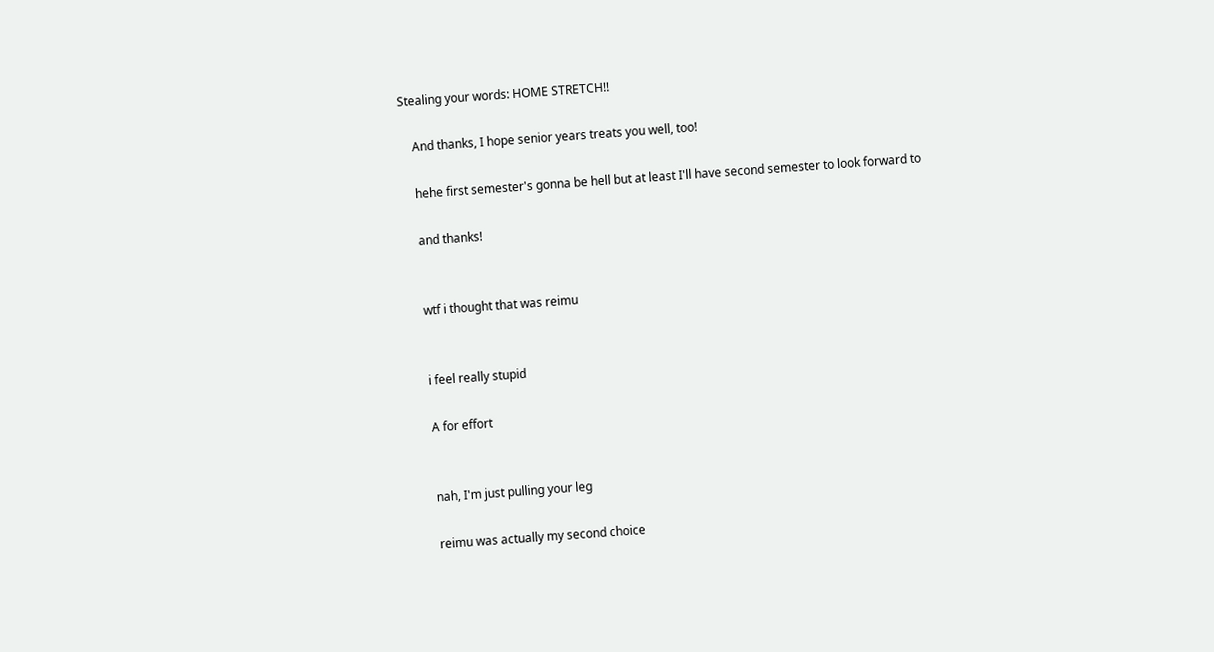Stealing your words: HOME STRETCH!!

    And thanks, I hope senior years treats you well, too!

    hehe first semester's gonna be hell but at least I'll have second semester to look forward to

    and thanks!


    wtf i thought that was reimu


    i feel really stupid

    A for effort


    nah, I'm just pulling your leg

    reimu was actually my second choice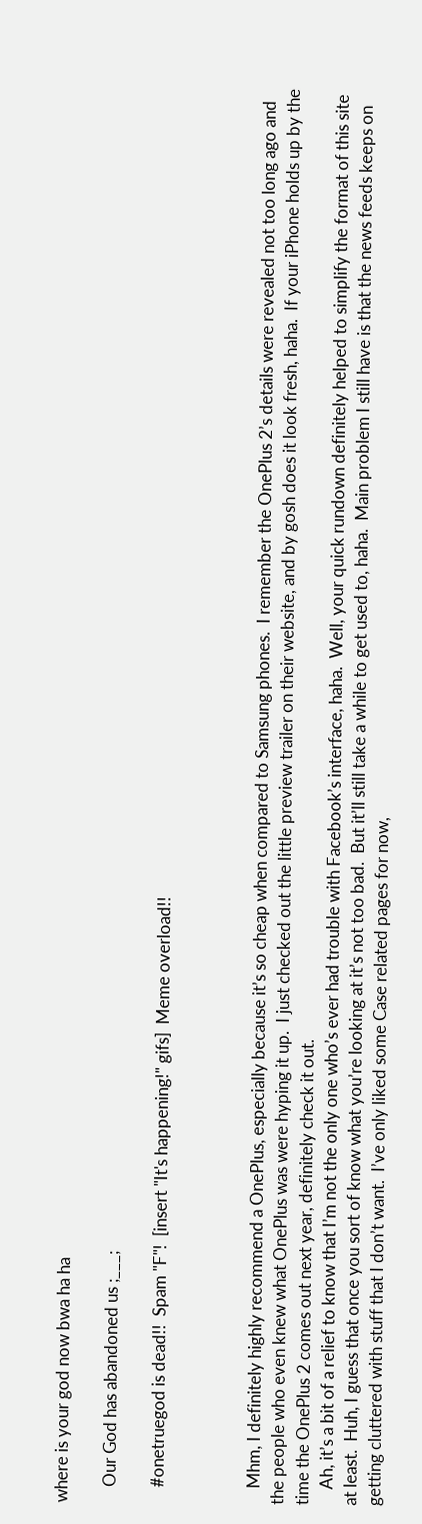where is your god now bwa ha ha

    Our God has abandoned us ;___;

    #onetruegod is dead!!  Spam "F"!  [insert "It's happening!" gifs]  Meme overload!!



    Mhm, I definitely highly recommend a OnePlus, especially because it’s so cheap when compared to Samsung phones.  I remember the OnePlus 2’s details were revealed not too long ago and the people who even knew what OnePlus was were hyping it up.  I just checked out the little preview trailer on their website, and by gosh does it look fresh, haha.  If your iPhone holds up by the time the OnePlus 2 comes out next year, definitely check it out.
    Ah, it’s a bit of a relief to know that I’m not the only one who’s ever had trouble with Facebook’s interface, haha.  Well, your quick rundown definitely helped to simplify the format of this site at least.  Huh, I guess that once you sort of know what you’re looking at it’s not too bad.  But it’ll still take a while to get used to, haha.  Main problem I still have is that the news feeds keeps on getting cluttered with stuff that I don’t want.  I’ve only liked some Case related pages for now,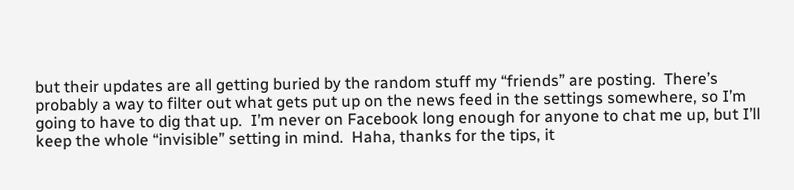but their updates are all getting buried by the random stuff my “friends” are posting.  There’s probably a way to filter out what gets put up on the news feed in the settings somewhere, so I’m going to have to dig that up.  I’m never on Facebook long enough for anyone to chat me up, but I’ll keep the whole “invisible” setting in mind.  Haha, thanks for the tips, it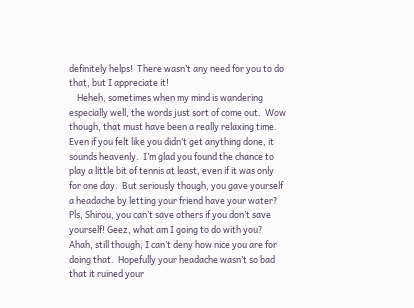definitely helps!  There wasn’t any need for you to do that, but I appreciate it!
    Heheh, sometimes when my mind is wandering especially well, the words just sort of come out.  Wow though, that must have been a really relaxing time.  Even if you felt like you didn’t get anything done, it sounds heavenly.  I’m glad you found the chance to play a little bit of tennis at least, even if it was only for one day.  But seriously though, you gave yourself a headache by letting your friend have your water?  Pls, Shirou, you can’t save others if you don’t save yourself! Geez, what am I going to do with you?  Ahah, still though, I can’t deny how nice you are for doing that.  Hopefully your headache wasn’t so bad that it ruined your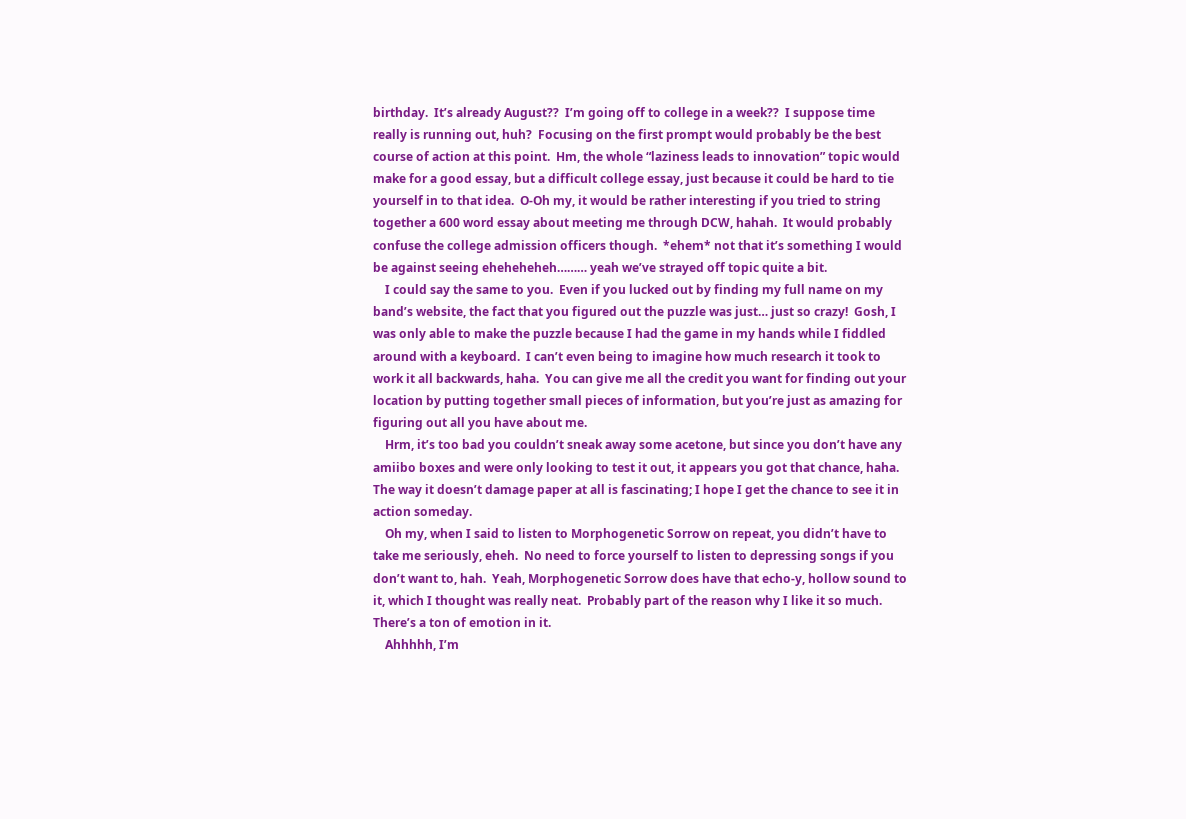birthday.  It’s already August??  I’m going off to college in a week??  I suppose time really is running out, huh?  Focusing on the first prompt would probably be the best course of action at this point.  Hm, the whole “laziness leads to innovation” topic would make for a good essay, but a difficult college essay, just because it could be hard to tie yourself in to that idea.  O-Oh my, it would be rather interesting if you tried to string together a 600 word essay about meeting me through DCW, hahah.  It would probably confuse the college admission officers though.  *ehem* not that it’s something I would be against seeing eheheheheh……… yeah we’ve strayed off topic quite a bit.
    I could say the same to you.  Even if you lucked out by finding my full name on my band’s website, the fact that you figured out the puzzle was just… just so crazy!  Gosh, I was only able to make the puzzle because I had the game in my hands while I fiddled around with a keyboard.  I can’t even being to imagine how much research it took to work it all backwards, haha.  You can give me all the credit you want for finding out your location by putting together small pieces of information, but you’re just as amazing for figuring out all you have about me.
    Hrm, it’s too bad you couldn’t sneak away some acetone, but since you don’t have any amiibo boxes and were only looking to test it out, it appears you got that chance, haha.  The way it doesn’t damage paper at all is fascinating; I hope I get the chance to see it in action someday.
    Oh my, when I said to listen to Morphogenetic Sorrow on repeat, you didn’t have to take me seriously, eheh.  No need to force yourself to listen to depressing songs if you don’t want to, hah.  Yeah, Morphogenetic Sorrow does have that echo-y, hollow sound to it, which I thought was really neat.  Probably part of the reason why I like it so much.  There’s a ton of emotion in it.
    Ahhhhh, I’m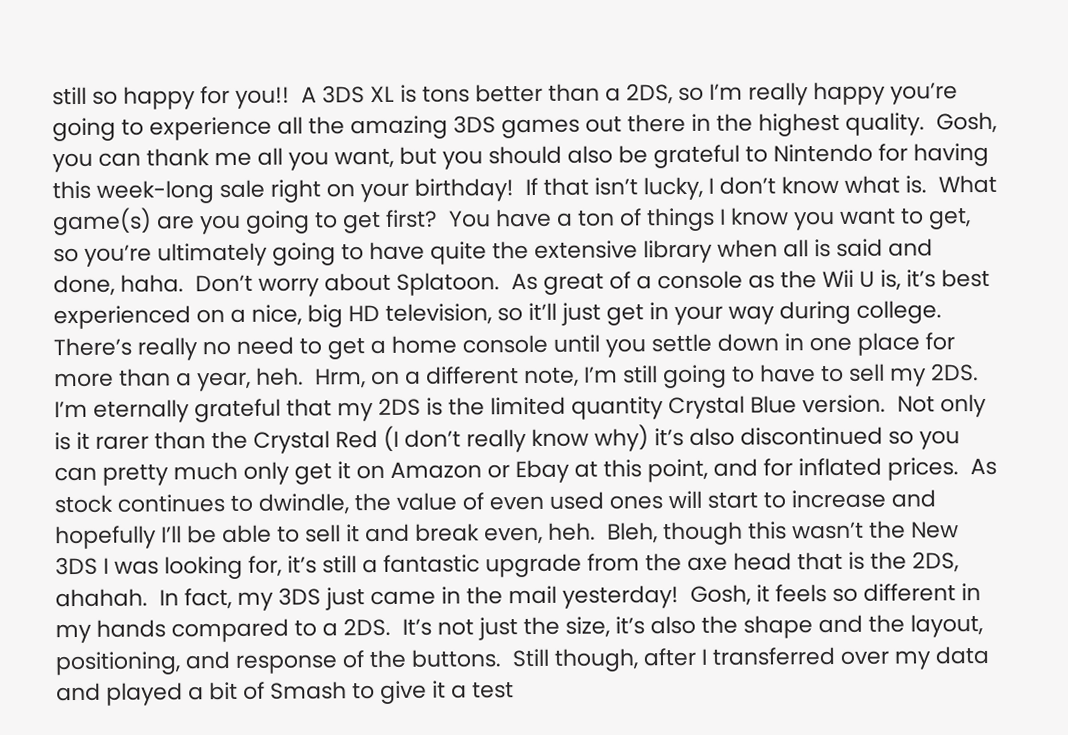still so happy for you!!  A 3DS XL is tons better than a 2DS, so I’m really happy you’re going to experience all the amazing 3DS games out there in the highest quality.  Gosh, you can thank me all you want, but you should also be grateful to Nintendo for having this week-long sale right on your birthday!  If that isn’t lucky, I don’t know what is.  What game(s) are you going to get first?  You have a ton of things I know you want to get, so you’re ultimately going to have quite the extensive library when all is said and done, haha.  Don’t worry about Splatoon.  As great of a console as the Wii U is, it’s best experienced on a nice, big HD television, so it’ll just get in your way during college.  There’s really no need to get a home console until you settle down in one place for more than a year, heh.  Hrm, on a different note, I’m still going to have to sell my 2DS.  I’m eternally grateful that my 2DS is the limited quantity Crystal Blue version.  Not only is it rarer than the Crystal Red (I don’t really know why) it’s also discontinued so you can pretty much only get it on Amazon or Ebay at this point, and for inflated prices.  As stock continues to dwindle, the value of even used ones will start to increase and hopefully I’ll be able to sell it and break even, heh.  Bleh, though this wasn’t the New 3DS I was looking for, it’s still a fantastic upgrade from the axe head that is the 2DS, ahahah.  In fact, my 3DS just came in the mail yesterday!  Gosh, it feels so different in my hands compared to a 2DS.  It’s not just the size, it’s also the shape and the layout, positioning, and response of the buttons.  Still though, after I transferred over my data and played a bit of Smash to give it a test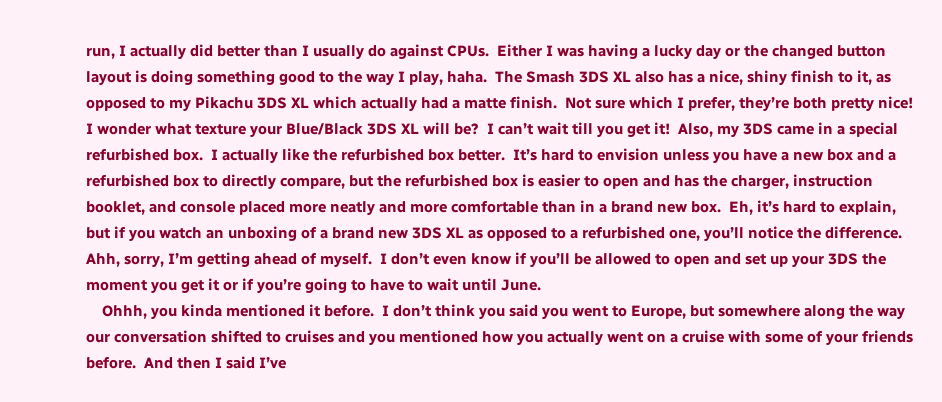run, I actually did better than I usually do against CPUs.  Either I was having a lucky day or the changed button layout is doing something good to the way I play, haha.  The Smash 3DS XL also has a nice, shiny finish to it, as opposed to my Pikachu 3DS XL which actually had a matte finish.  Not sure which I prefer, they’re both pretty nice!  I wonder what texture your Blue/Black 3DS XL will be?  I can’t wait till you get it!  Also, my 3DS came in a special refurbished box.  I actually like the refurbished box better.  It’s hard to envision unless you have a new box and a refurbished box to directly compare, but the refurbished box is easier to open and has the charger, instruction booklet, and console placed more neatly and more comfortable than in a brand new box.  Eh, it’s hard to explain, but if you watch an unboxing of a brand new 3DS XL as opposed to a refurbished one, you’ll notice the difference.  Ahh, sorry, I’m getting ahead of myself.  I don’t even know if you’ll be allowed to open and set up your 3DS the moment you get it or if you’re going to have to wait until June.
    Ohhh, you kinda mentioned it before.  I don’t think you said you went to Europe, but somewhere along the way our conversation shifted to cruises and you mentioned how you actually went on a cruise with some of your friends before.  And then I said I’ve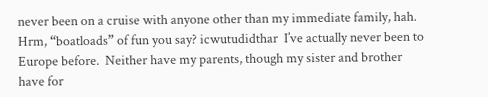never been on a cruise with anyone other than my immediate family, hah.  Hrm, “boatloads” of fun you say? icwutudidthar  I’ve actually never been to Europe before.  Neither have my parents, though my sister and brother have for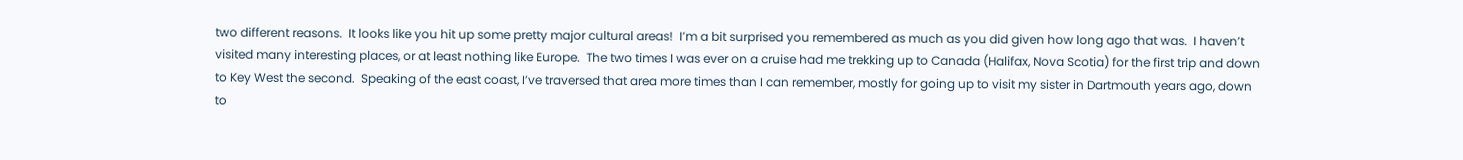two different reasons.  It looks like you hit up some pretty major cultural areas!  I’m a bit surprised you remembered as much as you did given how long ago that was.  I haven’t visited many interesting places, or at least nothing like Europe.  The two times I was ever on a cruise had me trekking up to Canada (Halifax, Nova Scotia) for the first trip and down to Key West the second.  Speaking of the east coast, I’ve traversed that area more times than I can remember, mostly for going up to visit my sister in Dartmouth years ago, down to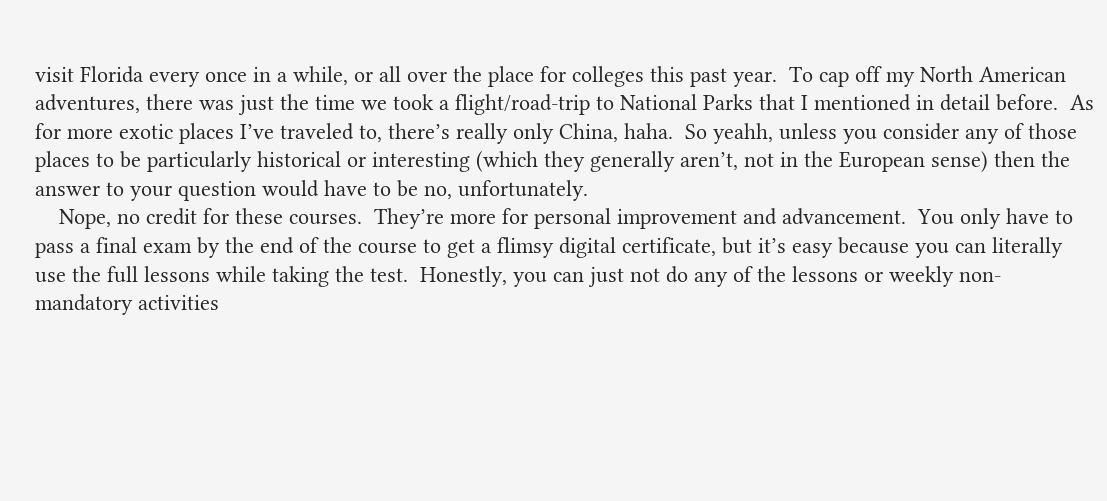visit Florida every once in a while, or all over the place for colleges this past year.  To cap off my North American adventures, there was just the time we took a flight/road-trip to National Parks that I mentioned in detail before.  As for more exotic places I’ve traveled to, there’s really only China, haha.  So yeahh, unless you consider any of those places to be particularly historical or interesting (which they generally aren’t, not in the European sense) then the answer to your question would have to be no, unfortunately.
    Nope, no credit for these courses.  They’re more for personal improvement and advancement.  You only have to pass a final exam by the end of the course to get a flimsy digital certificate, but it’s easy because you can literally use the full lessons while taking the test.  Honestly, you can just not do any of the lessons or weekly non-mandatory activities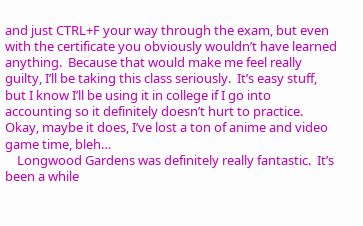and just CTRL+F your way through the exam, but even with the certificate you obviously wouldn’t have learned anything.  Because that would make me feel really guilty, I’ll be taking this class seriously.  It’s easy stuff, but I know I’ll be using it in college if I go into accounting so it definitely doesn’t hurt to practice.  Okay, maybe it does, I’ve lost a ton of anime and video game time, bleh…
    Longwood Gardens was definitely really fantastic.  It’s been a while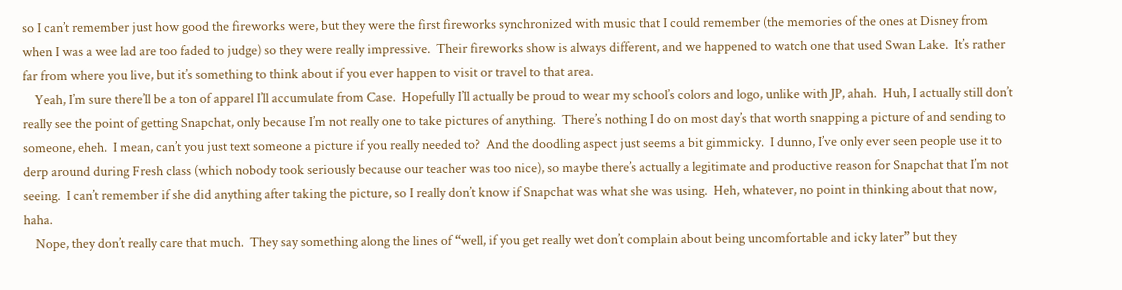so I can’t remember just how good the fireworks were, but they were the first fireworks synchronized with music that I could remember (the memories of the ones at Disney from when I was a wee lad are too faded to judge) so they were really impressive.  Their fireworks show is always different, and we happened to watch one that used Swan Lake.  It’s rather far from where you live, but it’s something to think about if you ever happen to visit or travel to that area.
    Yeah, I’m sure there’ll be a ton of apparel I’ll accumulate from Case.  Hopefully I’ll actually be proud to wear my school’s colors and logo, unlike with JP, ahah.  Huh, I actually still don’t really see the point of getting Snapchat, only because I’m not really one to take pictures of anything.  There’s nothing I do on most day’s that worth snapping a picture of and sending to someone, eheh.  I mean, can’t you just text someone a picture if you really needed to?  And the doodling aspect just seems a bit gimmicky.  I dunno, I’ve only ever seen people use it to derp around during Fresh class (which nobody took seriously because our teacher was too nice), so maybe there’s actually a legitimate and productive reason for Snapchat that I’m not seeing.  I can’t remember if she did anything after taking the picture, so I really don’t know if Snapchat was what she was using.  Heh, whatever, no point in thinking about that now, haha.
    Nope, they don’t really care that much.  They say something along the lines of “well, if you get really wet don’t complain about being uncomfortable and icky later” but they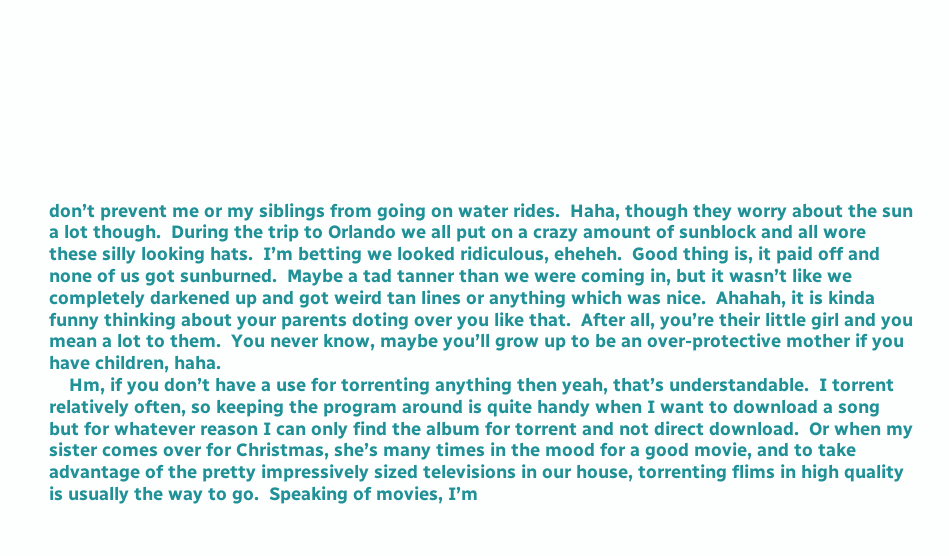don’t prevent me or my siblings from going on water rides.  Haha, though they worry about the sun a lot though.  During the trip to Orlando we all put on a crazy amount of sunblock and all wore these silly looking hats.  I’m betting we looked ridiculous, eheheh.  Good thing is, it paid off and none of us got sunburned.  Maybe a tad tanner than we were coming in, but it wasn’t like we completely darkened up and got weird tan lines or anything which was nice.  Ahahah, it is kinda funny thinking about your parents doting over you like that.  After all, you’re their little girl and you mean a lot to them.  You never know, maybe you’ll grow up to be an over-protective mother if you have children, haha.
    Hm, if you don’t have a use for torrenting anything then yeah, that’s understandable.  I torrent relatively often, so keeping the program around is quite handy when I want to download a song but for whatever reason I can only find the album for torrent and not direct download.  Or when my sister comes over for Christmas, she’s many times in the mood for a good movie, and to take advantage of the pretty impressively sized televisions in our house, torrenting flims in high quality is usually the way to go.  Speaking of movies, I’m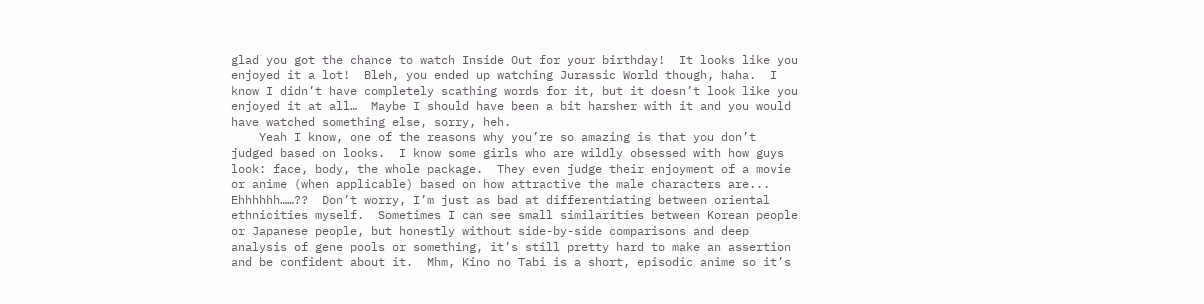glad you got the chance to watch Inside Out for your birthday!  It looks like you enjoyed it a lot!  Bleh, you ended up watching Jurassic World though, haha.  I know I didn’t have completely scathing words for it, but it doesn’t look like you enjoyed it at all…  Maybe I should have been a bit harsher with it and you would have watched something else, sorry, heh.
    Yeah I know, one of the reasons why you’re so amazing is that you don’t judged based on looks.  I know some girls who are wildly obsessed with how guys look: face, body, the whole package.  They even judge their enjoyment of a movie or anime (when applicable) based on how attractive the male characters are...  Ehhhhhh……??  Don’t worry, I’m just as bad at differentiating between oriental ethnicities myself.  Sometimes I can see small similarities between Korean people or Japanese people, but honestly without side-by-side comparisons and deep analysis of gene pools or something, it’s still pretty hard to make an assertion and be confident about it.  Mhm, Kino no Tabi is a short, episodic anime so it’s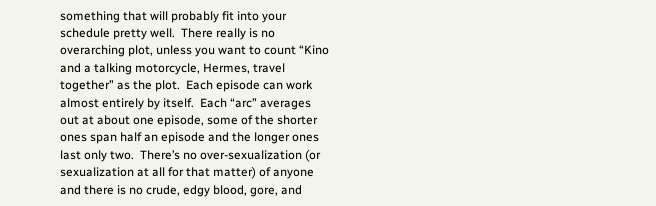something that will probably fit into your schedule pretty well.  There really is no overarching plot, unless you want to count “Kino and a talking motorcycle, Hermes, travel together” as the plot.  Each episode can work almost entirely by itself.  Each “arc” averages out at about one episode, some of the shorter ones span half an episode and the longer ones last only two.  There’s no over-sexualization (or sexualization at all for that matter) of anyone and there is no crude, edgy blood, gore, and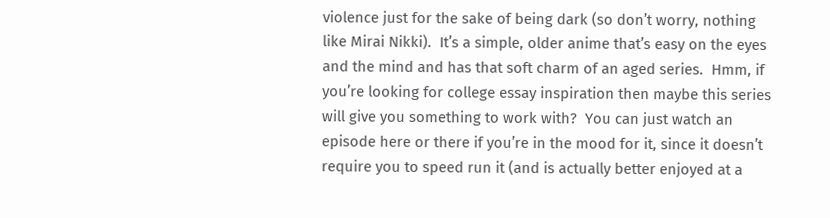violence just for the sake of being dark (so don’t worry, nothing like Mirai Nikki).  It’s a simple, older anime that’s easy on the eyes and the mind and has that soft charm of an aged series.  Hmm, if you’re looking for college essay inspiration then maybe this series will give you something to work with?  You can just watch an episode here or there if you’re in the mood for it, since it doesn’t require you to speed run it (and is actually better enjoyed at a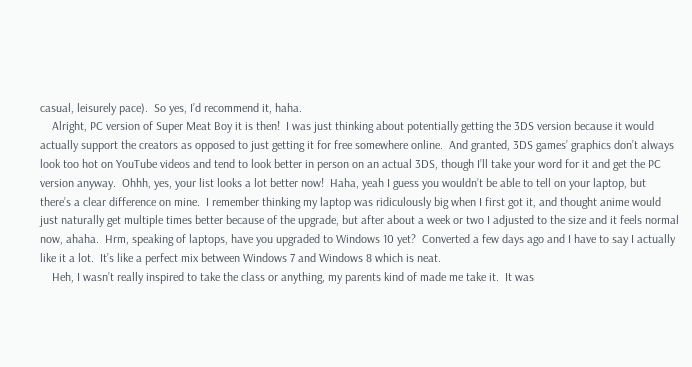casual, leisurely pace).  So yes, I’d recommend it, haha.
    Alright, PC version of Super Meat Boy it is then!  I was just thinking about potentially getting the 3DS version because it would actually support the creators as opposed to just getting it for free somewhere online.  And granted, 3DS games’ graphics don’t always look too hot on YouTube videos and tend to look better in person on an actual 3DS, though I’ll take your word for it and get the PC version anyway.  Ohhh, yes, your list looks a lot better now!  Haha, yeah I guess you wouldn’t be able to tell on your laptop, but there’s a clear difference on mine.  I remember thinking my laptop was ridiculously big when I first got it, and thought anime would just naturally get multiple times better because of the upgrade, but after about a week or two I adjusted to the size and it feels normal now, ahaha.  Hrm, speaking of laptops, have you upgraded to Windows 10 yet?  Converted a few days ago and I have to say I actually like it a lot.  It’s like a perfect mix between Windows 7 and Windows 8 which is neat.
    Heh, I wasn’t really inspired to take the class or anything, my parents kind of made me take it.  It was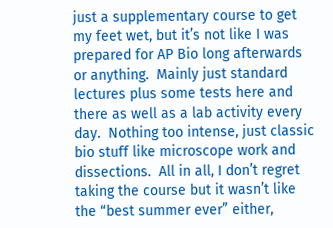just a supplementary course to get my feet wet, but it’s not like I was prepared for AP Bio long afterwards or anything.  Mainly just standard lectures plus some tests here and there as well as a lab activity every day.  Nothing too intense, just classic bio stuff like microscope work and dissections.  All in all, I don’t regret taking the course but it wasn’t like the “best summer ever” either,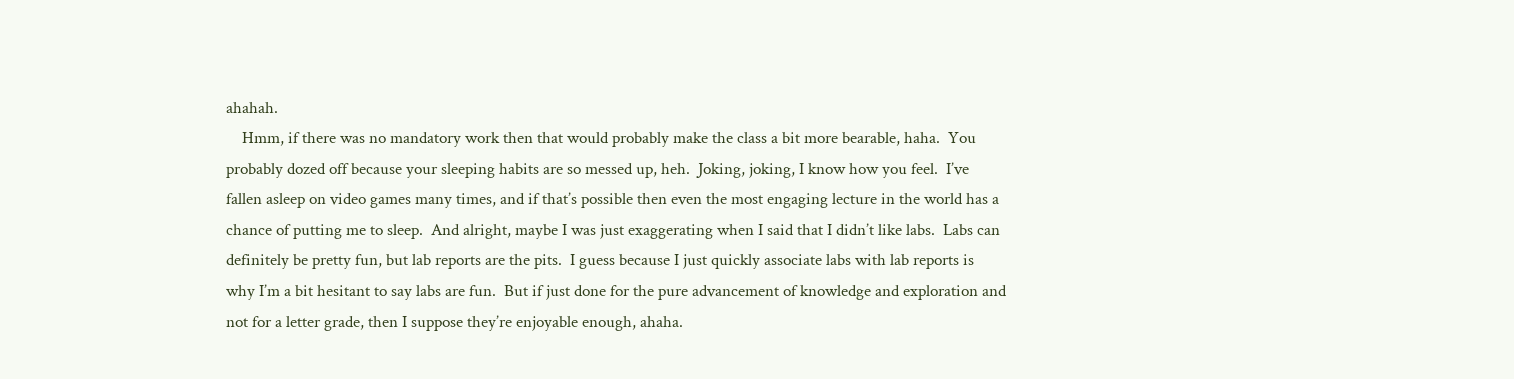ahahah.
    Hmm, if there was no mandatory work then that would probably make the class a bit more bearable, haha.  You probably dozed off because your sleeping habits are so messed up, heh.  Joking, joking, I know how you feel.  I’ve fallen asleep on video games many times, and if that’s possible then even the most engaging lecture in the world has a chance of putting me to sleep.  And alright, maybe I was just exaggerating when I said that I didn’t like labs.  Labs can definitely be pretty fun, but lab reports are the pits.  I guess because I just quickly associate labs with lab reports is why I’m a bit hesitant to say labs are fun.  But if just done for the pure advancement of knowledge and exploration and not for a letter grade, then I suppose they’re enjoyable enough, ahaha.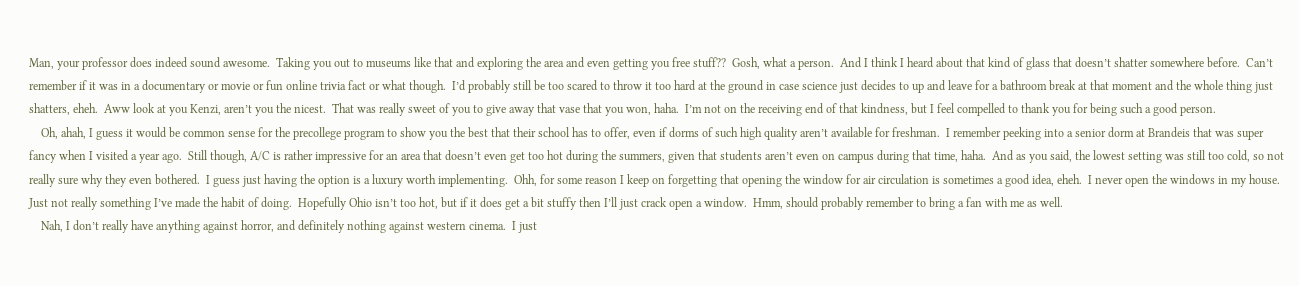Man, your professor does indeed sound awesome.  Taking you out to museums like that and exploring the area and even getting you free stuff??  Gosh, what a person.  And I think I heard about that kind of glass that doesn’t shatter somewhere before.  Can’t remember if it was in a documentary or movie or fun online trivia fact or what though.  I’d probably still be too scared to throw it too hard at the ground in case science just decides to up and leave for a bathroom break at that moment and the whole thing just shatters, eheh.  Aww look at you Kenzi, aren’t you the nicest.  That was really sweet of you to give away that vase that you won, haha.  I’m not on the receiving end of that kindness, but I feel compelled to thank you for being such a good person.
    Oh, ahah, I guess it would be common sense for the precollege program to show you the best that their school has to offer, even if dorms of such high quality aren’t available for freshman.  I remember peeking into a senior dorm at Brandeis that was super fancy when I visited a year ago.  Still though, A/C is rather impressive for an area that doesn’t even get too hot during the summers, given that students aren’t even on campus during that time, haha.  And as you said, the lowest setting was still too cold, so not really sure why they even bothered.  I guess just having the option is a luxury worth implementing.  Ohh, for some reason I keep on forgetting that opening the window for air circulation is sometimes a good idea, eheh.  I never open the windows in my house.  Just not really something I’ve made the habit of doing.  Hopefully Ohio isn’t too hot, but if it does get a bit stuffy then I’ll just crack open a window.  Hmm, should probably remember to bring a fan with me as well.
    Nah, I don’t really have anything against horror, and definitely nothing against western cinema.  I just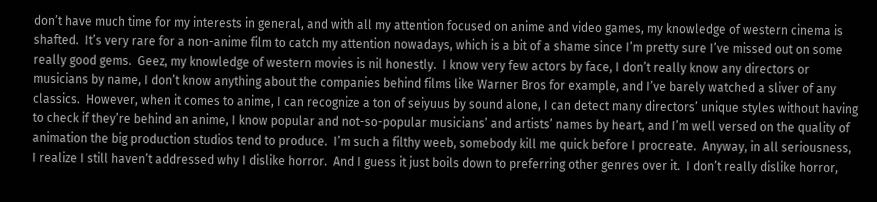don’t have much time for my interests in general, and with all my attention focused on anime and video games, my knowledge of western cinema is shafted.  It’s very rare for a non-anime film to catch my attention nowadays, which is a bit of a shame since I’m pretty sure I’ve missed out on some really good gems.  Geez, my knowledge of western movies is nil honestly.  I know very few actors by face, I don’t really know any directors or musicians by name, I don’t know anything about the companies behind films like Warner Bros for example, and I’ve barely watched a sliver of any classics.  However, when it comes to anime, I can recognize a ton of seiyuus by sound alone, I can detect many directors’ unique styles without having to check if they’re behind an anime, I know popular and not-so-popular musicians’ and artists’ names by heart, and I’m well versed on the quality of animation the big production studios tend to produce.  I’m such a filthy weeb, somebody kill me quick before I procreate.  Anyway, in all seriousness, I realize I still haven’t addressed why I dislike horror.  And I guess it just boils down to preferring other genres over it.  I don’t really dislike horror,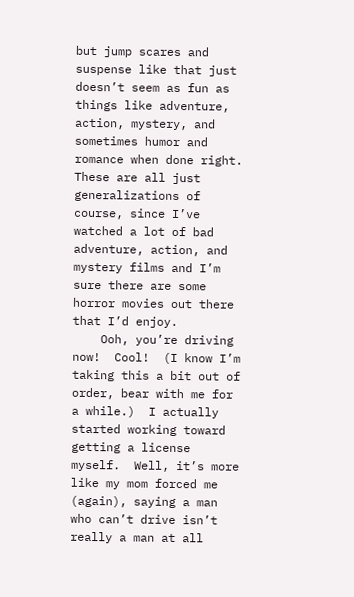but jump scares and suspense like that just doesn’t seem as fun as things like adventure, action, mystery, and sometimes humor and romance when done right.  These are all just generalizations of course, since I’ve watched a lot of bad adventure, action, and mystery films and I’m sure there are some horror movies out there that I’d enjoy.
    Ooh, you’re driving now!  Cool!  (I know I’m taking this a bit out of order, bear with me for a while.)  I actually started working toward getting a license myself.  Well, it’s more like my mom forced me (again), saying a man who can’t drive isn’t really a man at all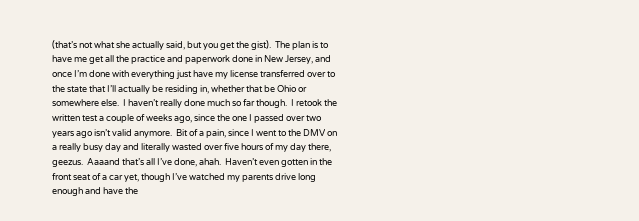(that’s not what she actually said, but you get the gist).  The plan is to have me get all the practice and paperwork done in New Jersey, and once I’m done with everything just have my license transferred over to the state that I’ll actually be residing in, whether that be Ohio or somewhere else.  I haven’t really done much so far though.  I retook the written test a couple of weeks ago, since the one I passed over two years ago isn’t valid anymore.  Bit of a pain, since I went to the DMV on a really busy day and literally wasted over five hours of my day there, geezus.  Aaaand that’s all I’ve done, ahah.  Haven’t even gotten in the front seat of a car yet, though I’ve watched my parents drive long enough and have the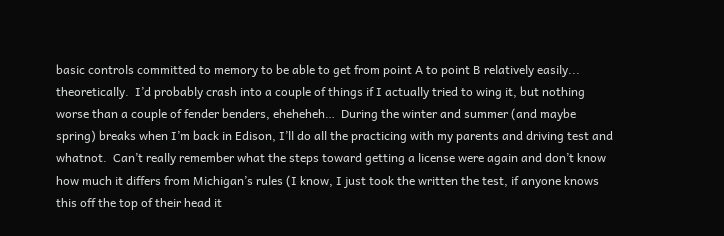basic controls committed to memory to be able to get from point A to point B relatively easily... theoretically.  I’d probably crash into a couple of things if I actually tried to wing it, but nothing worse than a couple of fender benders, eheheheh…  During the winter and summer (and maybe spring) breaks when I’m back in Edison, I’ll do all the practicing with my parents and driving test and whatnot.  Can’t really remember what the steps toward getting a license were again and don’t know how much it differs from Michigan’s rules (I know, I just took the written the test, if anyone knows this off the top of their head it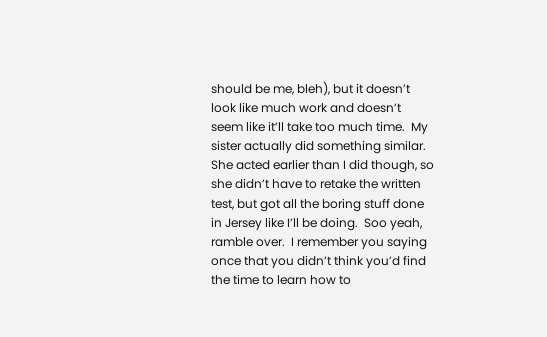should be me, bleh), but it doesn’t look like much work and doesn’t seem like it’ll take too much time.  My sister actually did something similar.  She acted earlier than I did though, so she didn’t have to retake the written test, but got all the boring stuff done in Jersey like I’ll be doing.  Soo yeah, ramble over.  I remember you saying once that you didn’t think you’d find the time to learn how to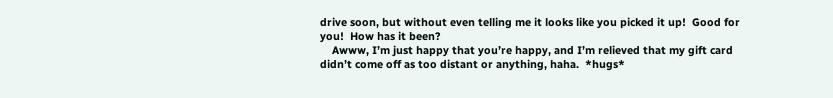drive soon, but without even telling me it looks like you picked it up!  Good for you!  How has it been?
    Awww, I’m just happy that you’re happy, and I’m relieved that my gift card didn’t come off as too distant or anything, haha.  *hugs*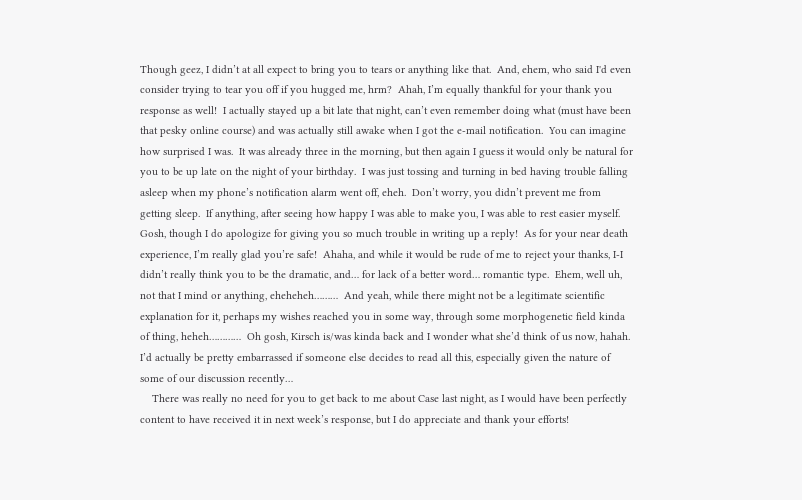Though geez, I didn’t at all expect to bring you to tears or anything like that.  And, ehem, who said I'd even consider trying to tear you off if you hugged me, hrm?  Ahah, I’m equally thankful for your thank you response as well!  I actually stayed up a bit late that night, can’t even remember doing what (must have been that pesky online course) and was actually still awake when I got the e-mail notification.  You can imagine how surprised I was.  It was already three in the morning, but then again I guess it would only be natural for you to be up late on the night of your birthday.  I was just tossing and turning in bed having trouble falling asleep when my phone’s notification alarm went off, eheh.  Don’t worry, you didn’t prevent me from getting sleep.  If anything, after seeing how happy I was able to make you, I was able to rest easier myself.  Gosh, though I do apologize for giving you so much trouble in writing up a reply!  As for your near death experience, I’m really glad you’re safe!  Ahaha, and while it would be rude of me to reject your thanks, I-I didn’t really think you to be the dramatic, and… for lack of a better word… romantic type.  Ehem, well uh, not that I mind or anything, eheheheh………  And yeah, while there might not be a legitimate scientific explanation for it, perhaps my wishes reached you in some way, through some morphogenetic field kinda of thing, heheh…………  Oh gosh, Kirsch is/was kinda back and I wonder what she’d think of us now, hahah.  I’d actually be pretty embarrassed if someone else decides to read all this, especially given the nature of some of our discussion recently…
    There was really no need for you to get back to me about Case last night, as I would have been perfectly content to have received it in next week’s response, but I do appreciate and thank your efforts!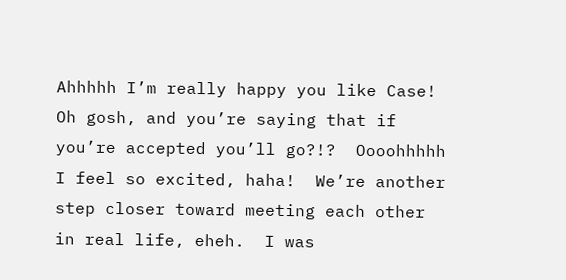Ahhhhh I’m really happy you like Case!  Oh gosh, and you’re saying that if you’re accepted you’ll go?!?  Oooohhhhh I feel so excited, haha!  We’re another step closer toward meeting each other in real life, eheh.  I was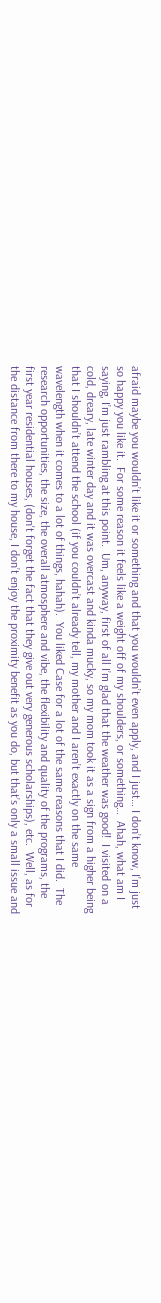afraid maybe you wouldn’t like it or something and that you wouldn’t even apply, and I just… I don’t know, I’m just so happy you like it.  For some reason it feels like a weight off of my shoulders, or something…  Ahah, what am I saying, I’m just rambling at this point.  Um, anyway, first of all I’m glad that the weather was good!  I visited on a cold, dreary, late winter day and it was overcast and kinda mucky, so my mom took it as a sign from a higher being that I shouldn’t attend the school (if you couldn’t already tell, my mother and I aren’t exactly on the same wavelength when it comes to a lot of things, hahah).  You liked Case for a lot of the same reasons that I did.  The research opportunities, the size, the overall atmosphere and vibe, the flexibility and quality of the programs, the first year residential houses, (don't forget the fact that they give out very generous scholarships), etc.  Well, as for the distance from there to my house, I don’t enjoy the proximity benefit as you do, but that’s only a small issue and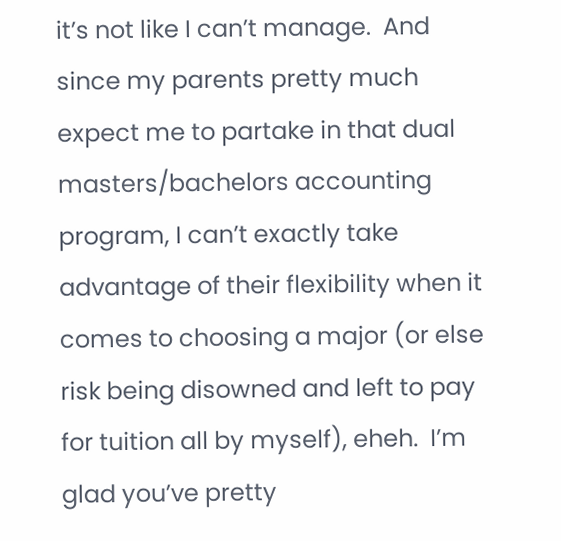it’s not like I can’t manage.  And since my parents pretty much expect me to partake in that dual masters/bachelors accounting program, I can’t exactly take advantage of their flexibility when it comes to choosing a major (or else risk being disowned and left to pay for tuition all by myself), eheh.  I’m glad you’ve pretty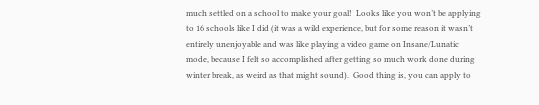much settled on a school to make your goal!  Looks like you won’t be applying to 16 schools like I did (it was a wild experience, but for some reason it wasn’t entirely unenjoyable and was like playing a video game on Insane/Lunatic mode, because I felt so accomplished after getting so much work done during winter break, as weird as that might sound).  Good thing is, you can apply to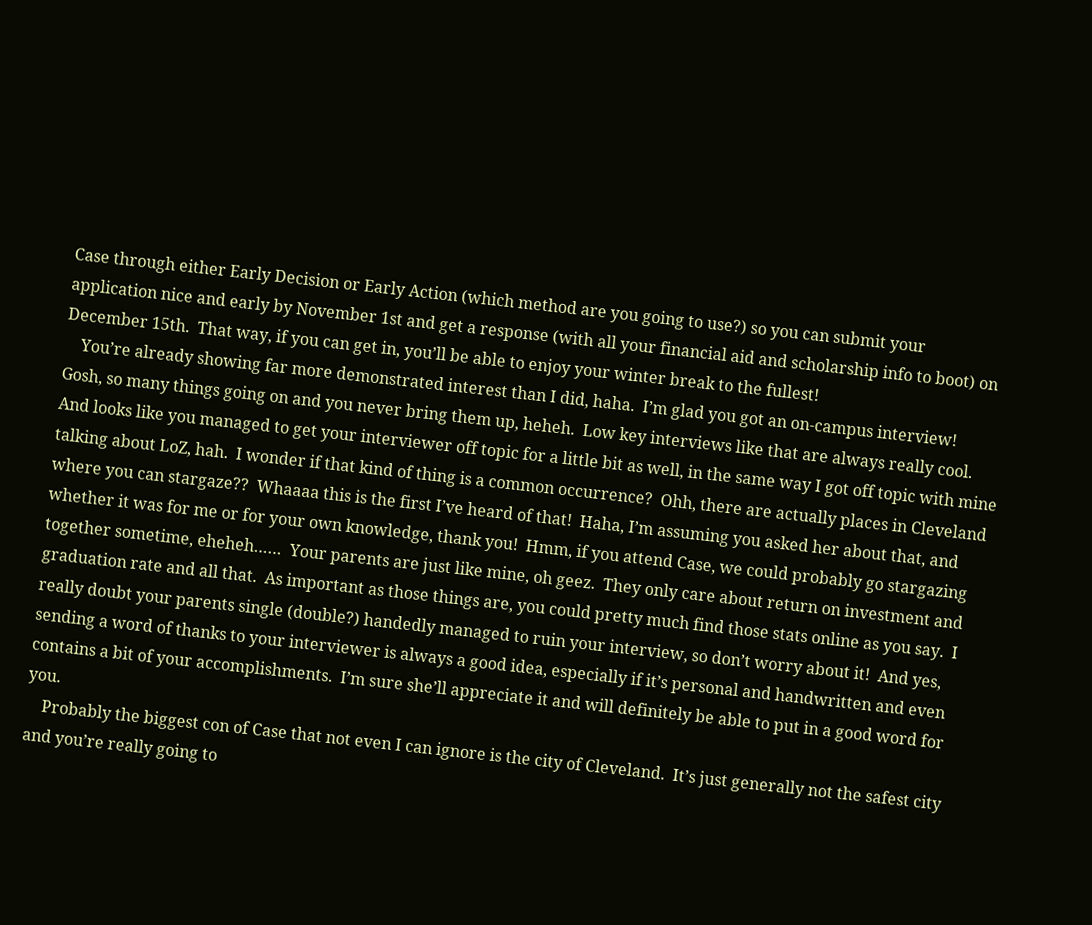Case through either Early Decision or Early Action (which method are you going to use?) so you can submit your application nice and early by November 1st and get a response (with all your financial aid and scholarship info to boot) on December 15th.  That way, if you can get in, you’ll be able to enjoy your winter break to the fullest!
    You’re already showing far more demonstrated interest than I did, haha.  I’m glad you got an on-campus interview!  Gosh, so many things going on and you never bring them up, heheh.  Low key interviews like that are always really cool.  And looks like you managed to get your interviewer off topic for a little bit as well, in the same way I got off topic with mine talking about LoZ, hah.  I wonder if that kind of thing is a common occurrence?  Ohh, there are actually places in Cleveland where you can stargaze??  Whaaaa this is the first I’ve heard of that!  Haha, I’m assuming you asked her about that, and whether it was for me or for your own knowledge, thank you!  Hmm, if you attend Case, we could probably go stargazing together sometime, eheheh……  Your parents are just like mine, oh geez.  They only care about return on investment and graduation rate and all that.  As important as those things are, you could pretty much find those stats online as you say.  I really doubt your parents single (double?) handedly managed to ruin your interview, so don’t worry about it!  And yes, sending a word of thanks to your interviewer is always a good idea, especially if it’s personal and handwritten and even contains a bit of your accomplishments.  I’m sure she’ll appreciate it and will definitely be able to put in a good word for you.
    Probably the biggest con of Case that not even I can ignore is the city of Cleveland.  It’s just generally not the safest city and you’re really going to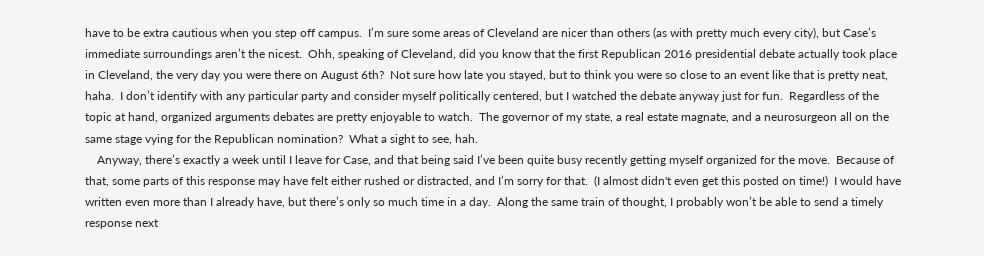have to be extra cautious when you step off campus.  I’m sure some areas of Cleveland are nicer than others (as with pretty much every city), but Case’s immediate surroundings aren’t the nicest.  Ohh, speaking of Cleveland, did you know that the first Republican 2016 presidential debate actually took place in Cleveland, the very day you were there on August 6th?  Not sure how late you stayed, but to think you were so close to an event like that is pretty neat, haha.  I don’t identify with any particular party and consider myself politically centered, but I watched the debate anyway just for fun.  Regardless of the topic at hand, organized arguments debates are pretty enjoyable to watch.  The governor of my state, a real estate magnate, and a neurosurgeon all on the same stage vying for the Republican nomination?  What a sight to see, hah.
    Anyway, there’s exactly a week until I leave for Case, and that being said I’ve been quite busy recently getting myself organized for the move.  Because of that, some parts of this response may have felt either rushed or distracted, and I’m sorry for that.  (I almost didn't even get this posted on time!)  I would have written even more than I already have, but there’s only so much time in a day.  Along the same train of thought, I probably won’t be able to send a timely response next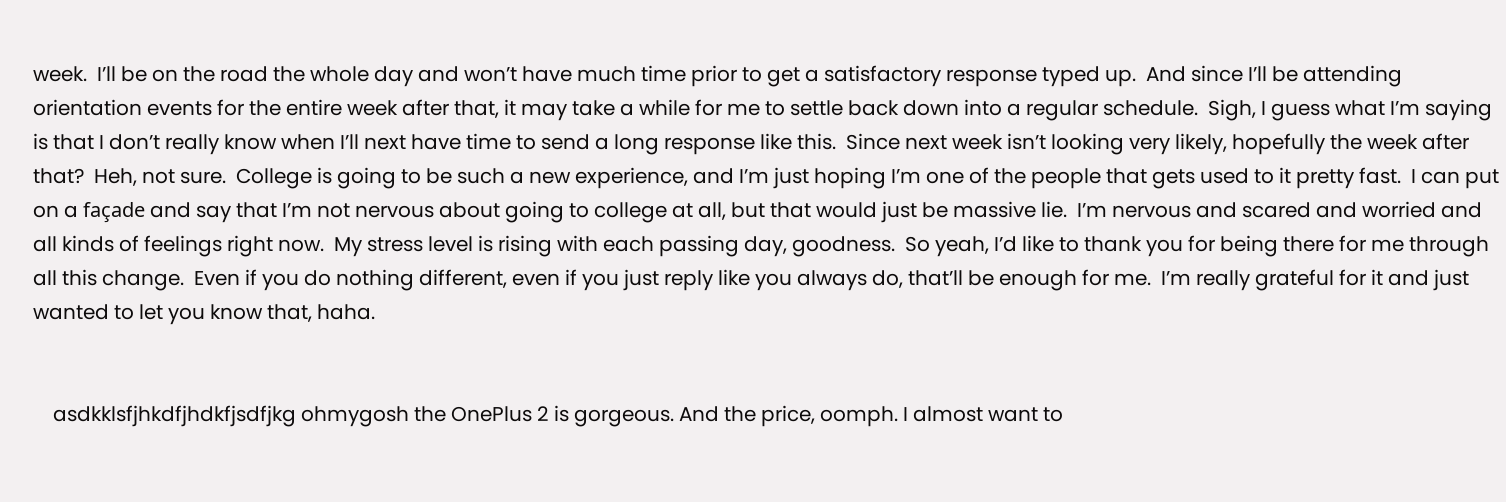week.  I’ll be on the road the whole day and won’t have much time prior to get a satisfactory response typed up.  And since I’ll be attending orientation events for the entire week after that, it may take a while for me to settle back down into a regular schedule.  Sigh, I guess what I’m saying is that I don’t really know when I’ll next have time to send a long response like this.  Since next week isn’t looking very likely, hopefully the week after that?  Heh, not sure.  College is going to be such a new experience, and I’m just hoping I’m one of the people that gets used to it pretty fast.  I can put on a façade and say that I’m not nervous about going to college at all, but that would just be massive lie.  I’m nervous and scared and worried and all kinds of feelings right now.  My stress level is rising with each passing day, goodness.  So yeah, I’d like to thank you for being there for me through all this change.  Even if you do nothing different, even if you just reply like you always do, that’ll be enough for me.  I’m really grateful for it and just wanted to let you know that, haha.


    asdkklsfjhkdfjhdkfjsdfjkg ohmygosh the OnePlus 2 is gorgeous. And the price, oomph. I almost want to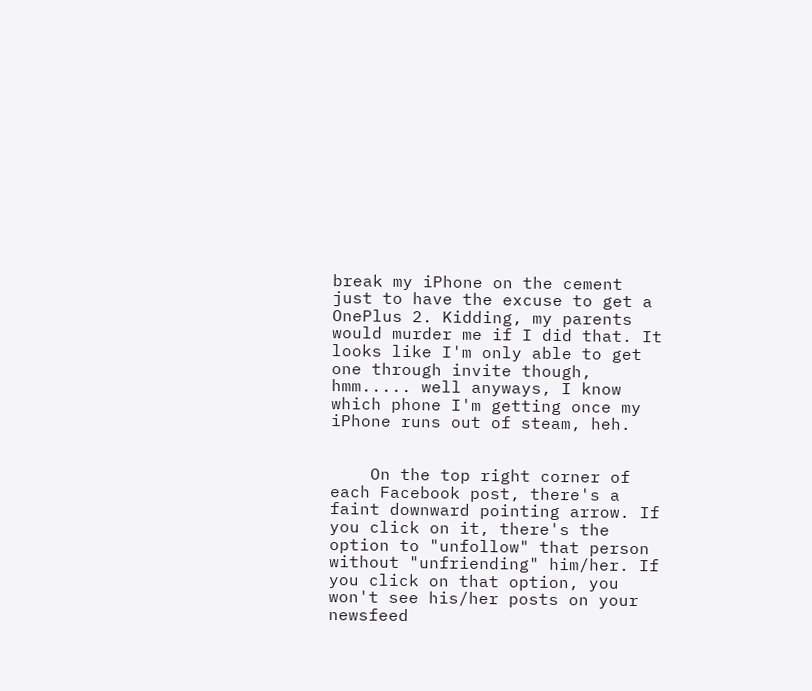break my iPhone on the cement just to have the excuse to get a OnePlus 2. Kidding, my parents would murder me if I did that. It looks like I'm only able to get one through invite though, hmm..... well anyways, I know which phone I'm getting once my iPhone runs out of steam, heh.


    On the top right corner of each Facebook post, there's a faint downward pointing arrow. If you click on it, there's the option to "unfollow" that person without "unfriending" him/her. If you click on that option, you won't see his/her posts on your newsfeed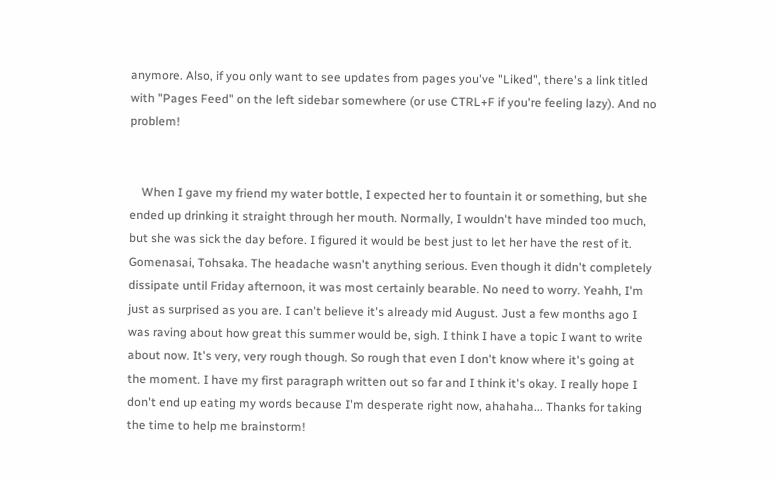anymore. Also, if you only want to see updates from pages you've "Liked", there's a link titled with "Pages Feed" on the left sidebar somewhere (or use CTRL+F if you're feeling lazy). And no problem!


    When I gave my friend my water bottle, I expected her to fountain it or something, but she ended up drinking it straight through her mouth. Normally, I wouldn't have minded too much, but she was sick the day before. I figured it would be best just to let her have the rest of it. Gomenasai, Tohsaka. The headache wasn't anything serious. Even though it didn't completely dissipate until Friday afternoon, it was most certainly bearable. No need to worry. Yeahh, I'm just as surprised as you are. I can't believe it's already mid August. Just a few months ago I was raving about how great this summer would be, sigh. I think I have a topic I want to write about now. It's very, very rough though. So rough that even I don't know where it's going at the moment. I have my first paragraph written out so far and I think it's okay. I really hope I don't end up eating my words because I'm desperate right now, ahahaha... Thanks for taking the time to help me brainstorm!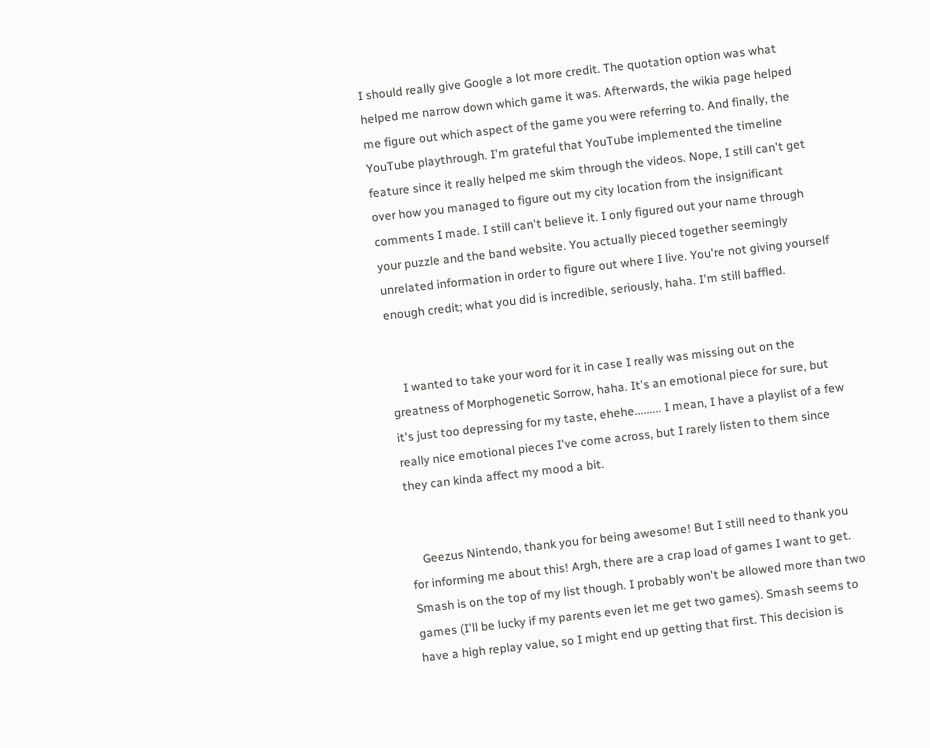I should really give Google a lot more credit. The quotation option was what helped me narrow down which game it was. Afterwards, the wikia page helped me figure out which aspect of the game you were referring to. And finally, the YouTube playthrough. I'm grateful that YouTube implemented the timeline feature since it really helped me skim through the videos. Nope, I still can't get over how you managed to figure out my city location from the insignificant comments I made. I still can't believe it. I only figured out your name through your puzzle and the band website. You actually pieced together seemingly unrelated information in order to figure out where I live. You're not giving yourself enough credit; what you did is incredible, seriously, haha. I'm still baffled.


    I wanted to take your word for it in case I really was missing out on the greatness of Morphogenetic Sorrow, haha. It's an emotional piece for sure, but it's just too depressing for my taste, ehehe......... I mean, I have a playlist of a few really nice emotional pieces I've come across, but I rarely listen to them since they can kinda affect my mood a bit.


    Geezus Nintendo, thank you for being awesome! But I still need to thank you for informing me about this! Argh, there are a crap load of games I want to get. Smash is on the top of my list though. I probably won't be allowed more than two games (I'll be lucky if my parents even let me get two games). Smash seems to have a high replay value, so I might end up getting that first. This decision is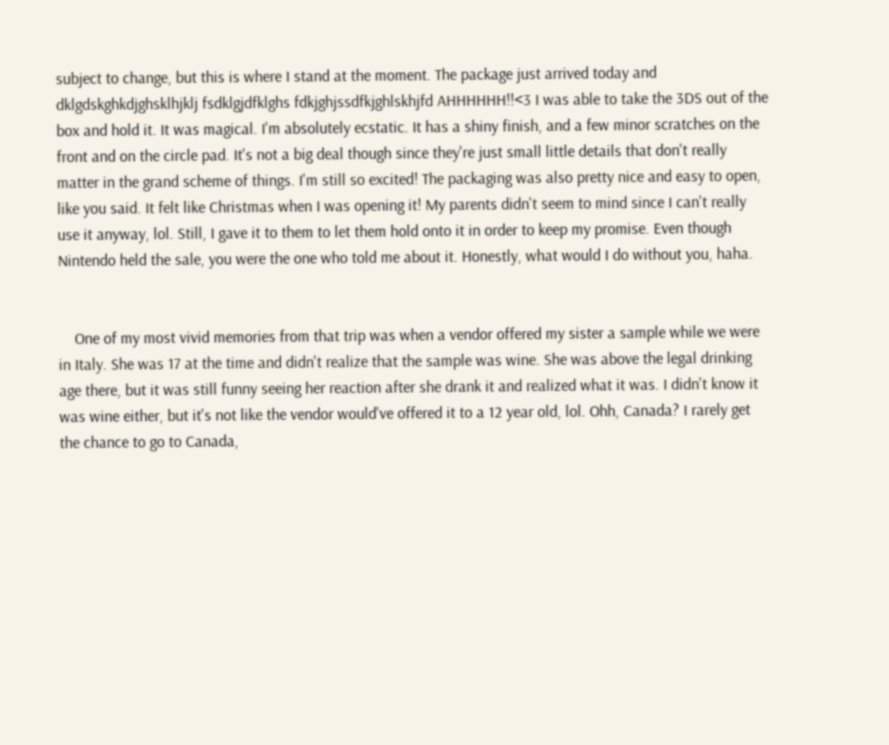subject to change, but this is where I stand at the moment. The package just arrived today and dklgdskghkdjghsklhjklj fsdklgjdfklghs fdkjghjssdfkjghlskhjfd AHHHHHH!!<3 I was able to take the 3DS out of the box and hold it. It was magical. I'm absolutely ecstatic. It has a shiny finish, and a few minor scratches on the front and on the circle pad. It's not a big deal though since they're just small little details that don't really matter in the grand scheme of things. I'm still so excited! The packaging was also pretty nice and easy to open, like you said. It felt like Christmas when I was opening it! My parents didn't seem to mind since I can't really use it anyway, lol. Still, I gave it to them to let them hold onto it in order to keep my promise. Even though Nintendo held the sale, you were the one who told me about it. Honestly, what would I do without you, haha.


    One of my most vivid memories from that trip was when a vendor offered my sister a sample while we were in Italy. She was 17 at the time and didn't realize that the sample was wine. She was above the legal drinking age there, but it was still funny seeing her reaction after she drank it and realized what it was. I didn't know it was wine either, but it's not like the vendor would've offered it to a 12 year old, lol. Ohh, Canada? I rarely get the chance to go to Canada,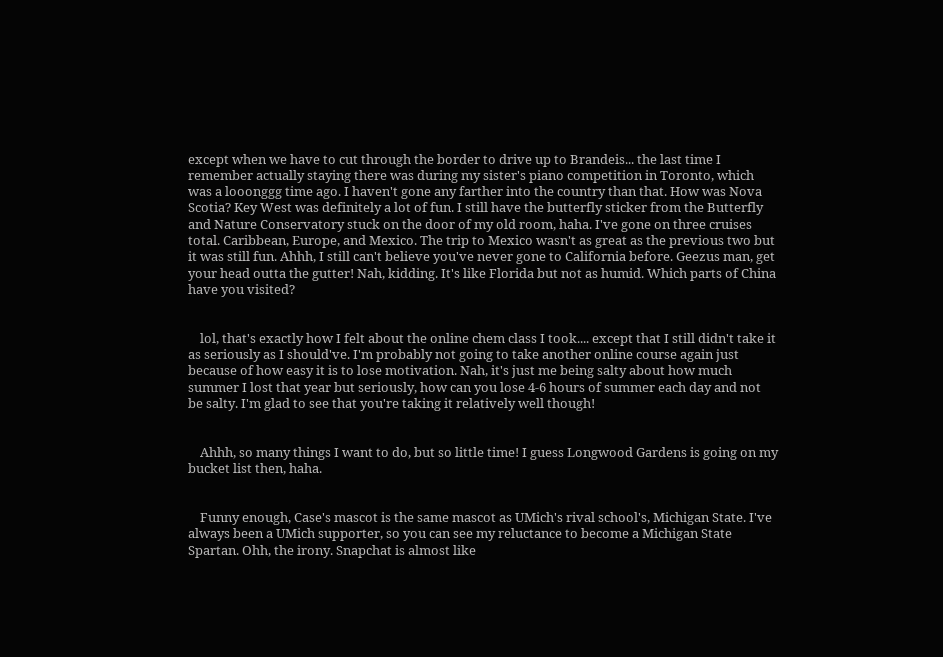except when we have to cut through the border to drive up to Brandeis... the last time I remember actually staying there was during my sister's piano competition in Toronto, which was a looonggg time ago. I haven't gone any farther into the country than that. How was Nova Scotia? Key West was definitely a lot of fun. I still have the butterfly sticker from the Butterfly and Nature Conservatory stuck on the door of my old room, haha. I've gone on three cruises total. Caribbean, Europe, and Mexico. The trip to Mexico wasn't as great as the previous two but it was still fun. Ahhh, I still can't believe you've never gone to California before. Geezus man, get your head outta the gutter! Nah, kidding. It's like Florida but not as humid. Which parts of China have you visited?


    lol, that's exactly how I felt about the online chem class I took.... except that I still didn't take it as seriously as I should've. I'm probably not going to take another online course again just because of how easy it is to lose motivation. Nah, it's just me being salty about how much summer I lost that year but seriously, how can you lose 4-6 hours of summer each day and not be salty. I'm glad to see that you're taking it relatively well though!


    Ahhh, so many things I want to do, but so little time! I guess Longwood Gardens is going on my bucket list then, haha.


    Funny enough, Case's mascot is the same mascot as UMich's rival school's, Michigan State. I've always been a UMich supporter, so you can see my reluctance to become a Michigan State Spartan. Ohh, the irony. Snapchat is almost like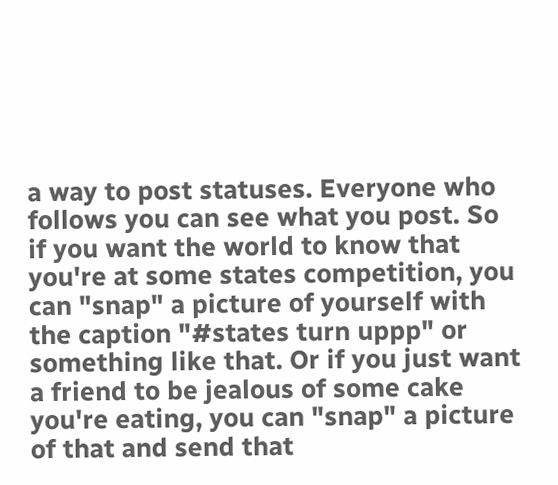a way to post statuses. Everyone who follows you can see what you post. So if you want the world to know that you're at some states competition, you can "snap" a picture of yourself with the caption "#states turn uppp" or something like that. Or if you just want a friend to be jealous of some cake you're eating, you can "snap" a picture of that and send that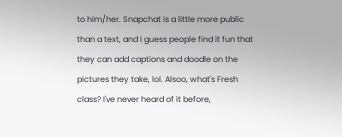to him/her. Snapchat is a little more public than a text, and I guess people find it fun that they can add captions and doodle on the pictures they take, lol. Alsoo, what's Fresh class? I've never heard of it before,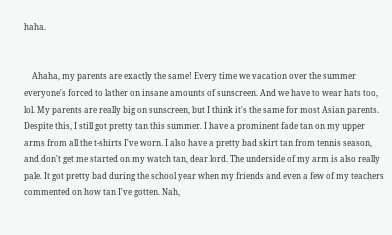haha.


    Ahaha, my parents are exactly the same! Every time we vacation over the summer everyone's forced to lather on insane amounts of sunscreen. And we have to wear hats too, lol. My parents are really big on sunscreen, but I think it's the same for most Asian parents. Despite this, I still got pretty tan this summer. I have a prominent fade tan on my upper arms from all the t-shirts I've worn. I also have a pretty bad skirt tan from tennis season, and don't get me started on my watch tan, dear lord. The underside of my arm is also really pale. It got pretty bad during the school year when my friends and even a few of my teachers commented on how tan I've gotten. Nah,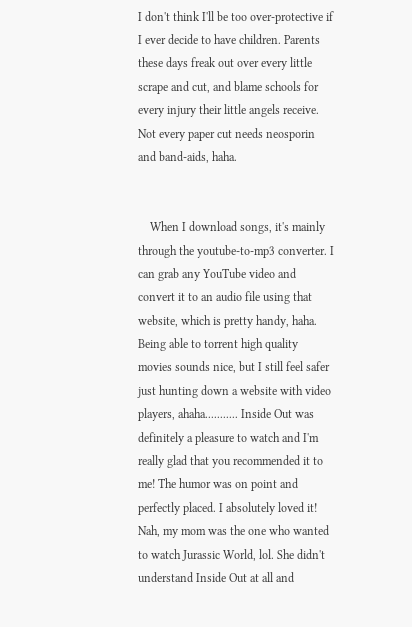I don't think I'll be too over-protective if I ever decide to have children. Parents these days freak out over every little scrape and cut, and blame schools for every injury their little angels receive. Not every paper cut needs neosporin and band-aids, haha.


    When I download songs, it's mainly through the youtube-to-mp3 converter. I can grab any YouTube video and convert it to an audio file using that website, which is pretty handy, haha. Being able to torrent high quality movies sounds nice, but I still feel safer just hunting down a website with video players, ahaha........... Inside Out was definitely a pleasure to watch and I'm really glad that you recommended it to me! The humor was on point and perfectly placed. I absolutely loved it! Nah, my mom was the one who wanted to watch Jurassic World, lol. She didn't understand Inside Out at all and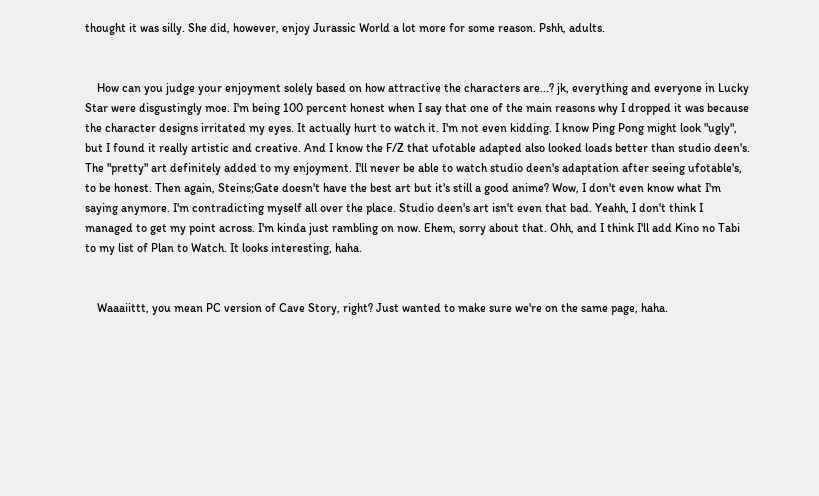thought it was silly. She did, however, enjoy Jurassic World a lot more for some reason. Pshh, adults.


    How can you judge your enjoyment solely based on how attractive the characters are...? jk, everything and everyone in Lucky Star were disgustingly moe. I'm being 100 percent honest when I say that one of the main reasons why I dropped it was because the character designs irritated my eyes. It actually hurt to watch it. I'm not even kidding. I know Ping Pong might look "ugly", but I found it really artistic and creative. And I know the F/Z that ufotable adapted also looked loads better than studio deen's. The "pretty" art definitely added to my enjoyment. I'll never be able to watch studio deen's adaptation after seeing ufotable's, to be honest. Then again, Steins;Gate doesn't have the best art but it's still a good anime? Wow, I don't even know what I'm saying anymore. I'm contradicting myself all over the place. Studio deen's art isn't even that bad. Yeahh, I don't think I managed to get my point across. I'm kinda just rambling on now. Ehem, sorry about that. Ohh, and I think I'll add Kino no Tabi to my list of Plan to Watch. It looks interesting, haha.


    Waaaiittt, you mean PC version of Cave Story, right? Just wanted to make sure we're on the same page, haha.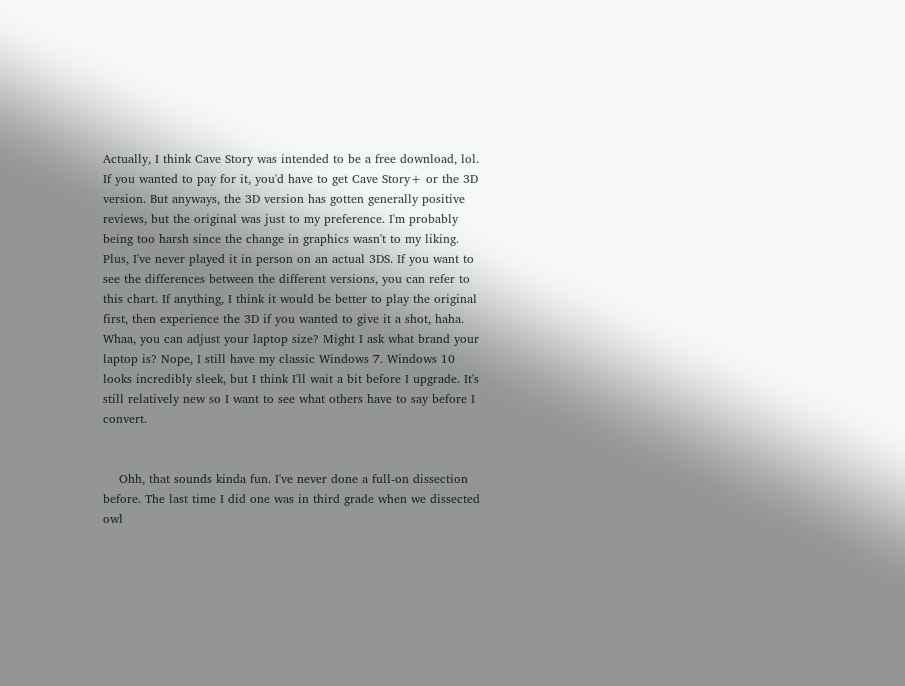Actually, I think Cave Story was intended to be a free download, lol. If you wanted to pay for it, you'd have to get Cave Story+ or the 3D version. But anyways, the 3D version has gotten generally positive reviews, but the original was just to my preference. I'm probably being too harsh since the change in graphics wasn't to my liking. Plus, I've never played it in person on an actual 3DS. If you want to see the differences between the different versions, you can refer to this chart. If anything, I think it would be better to play the original first, then experience the 3D if you wanted to give it a shot, haha. Whaa, you can adjust your laptop size? Might I ask what brand your laptop is? Nope, I still have my classic Windows 7. Windows 10 looks incredibly sleek, but I think I'll wait a bit before I upgrade. It's still relatively new so I want to see what others have to say before I convert.


    Ohh, that sounds kinda fun. I've never done a full-on dissection before. The last time I did one was in third grade when we dissected owl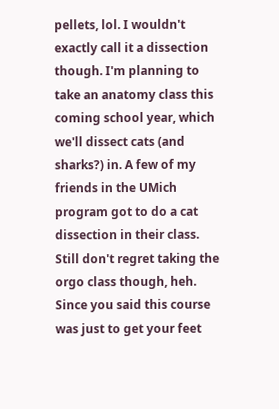pellets, lol. I wouldn't exactly call it a dissection though. I'm planning to take an anatomy class this coming school year, which we'll dissect cats (and sharks?) in. A few of my friends in the UMich program got to do a cat dissection in their class. Still don't regret taking the orgo class though, heh. Since you said this course was just to get your feet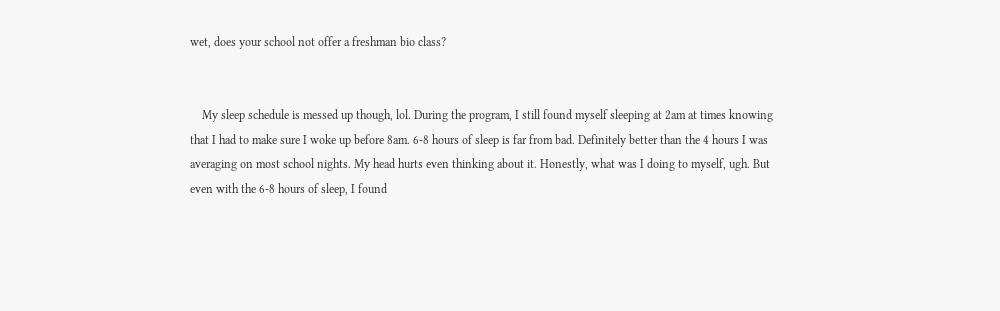wet, does your school not offer a freshman bio class?


    My sleep schedule is messed up though, lol. During the program, I still found myself sleeping at 2am at times knowing that I had to make sure I woke up before 8am. 6-8 hours of sleep is far from bad. Definitely better than the 4 hours I was averaging on most school nights. My head hurts even thinking about it. Honestly, what was I doing to myself, ugh. But even with the 6-8 hours of sleep, I found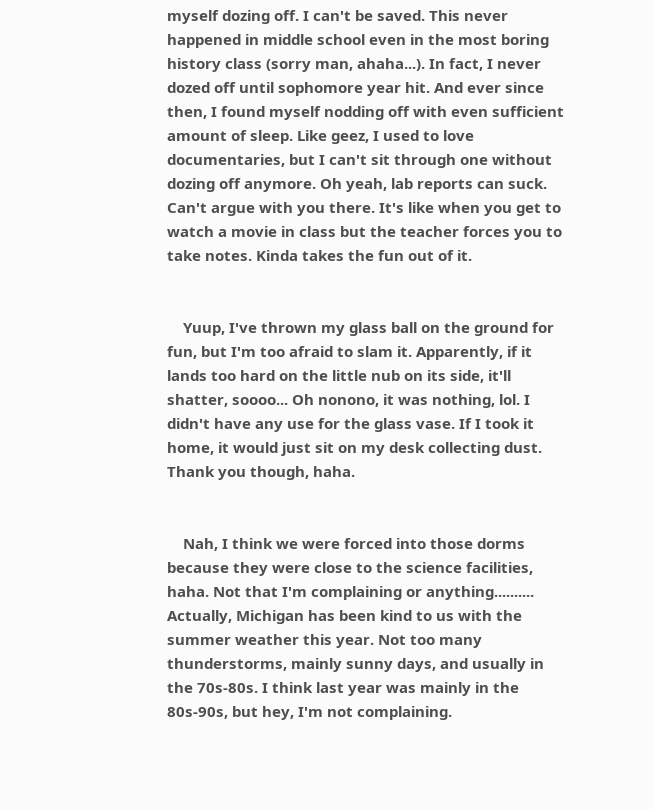myself dozing off. I can't be saved. This never happened in middle school even in the most boring history class (sorry man, ahaha...). In fact, I never dozed off until sophomore year hit. And ever since then, I found myself nodding off with even sufficient amount of sleep. Like geez, I used to love documentaries, but I can't sit through one without dozing off anymore. Oh yeah, lab reports can suck. Can't argue with you there. It's like when you get to watch a movie in class but the teacher forces you to take notes. Kinda takes the fun out of it.


    Yuup, I've thrown my glass ball on the ground for fun, but I'm too afraid to slam it. Apparently, if it lands too hard on the little nub on its side, it'll shatter, soooo... Oh nonono, it was nothing, lol. I didn't have any use for the glass vase. If I took it home, it would just sit on my desk collecting dust. Thank you though, haha.


    Nah, I think we were forced into those dorms because they were close to the science facilities, haha. Not that I'm complaining or anything.......... Actually, Michigan has been kind to us with the summer weather this year. Not too many thunderstorms, mainly sunny days, and usually in the 70s-80s. I think last year was mainly in the 80s-90s, but hey, I'm not complaining.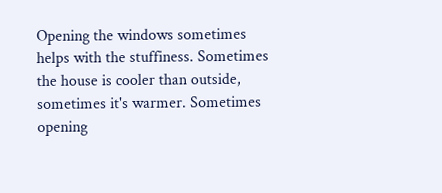Opening the windows sometimes helps with the stuffiness. Sometimes the house is cooler than outside, sometimes it's warmer. Sometimes opening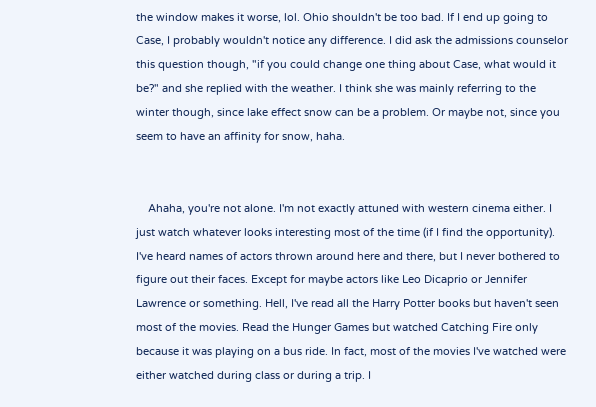the window makes it worse, lol. Ohio shouldn't be too bad. If I end up going to Case, I probably wouldn't notice any difference. I did ask the admissions counselor this question though, "if you could change one thing about Case, what would it be?" and she replied with the weather. I think she was mainly referring to the winter though, since lake effect snow can be a problem. Or maybe not, since you seem to have an affinity for snow, haha.


    Ahaha, you're not alone. I'm not exactly attuned with western cinema either. I just watch whatever looks interesting most of the time (if I find the opportunity). I've heard names of actors thrown around here and there, but I never bothered to figure out their faces. Except for maybe actors like Leo Dicaprio or Jennifer Lawrence or something. Hell, I've read all the Harry Potter books but haven't seen most of the movies. Read the Hunger Games but watched Catching Fire only because it was playing on a bus ride. In fact, most of the movies I've watched were either watched during class or during a trip. I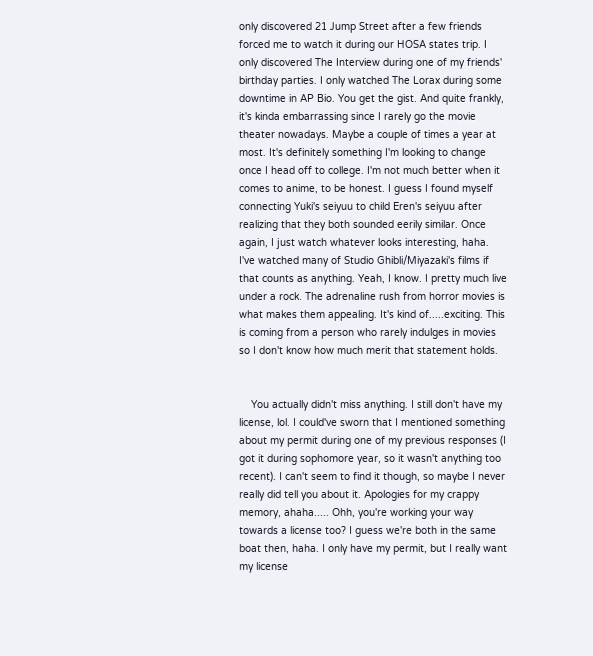only discovered 21 Jump Street after a few friends forced me to watch it during our HOSA states trip. I only discovered The Interview during one of my friends' birthday parties. I only watched The Lorax during some downtime in AP Bio. You get the gist. And quite frankly, it's kinda embarrassing since I rarely go the movie theater nowadays. Maybe a couple of times a year at most. It's definitely something I'm looking to change once I head off to college. I'm not much better when it comes to anime, to be honest. I guess I found myself connecting Yuki's seiyuu to child Eren's seiyuu after realizing that they both sounded eerily similar. Once again, I just watch whatever looks interesting, haha. I've watched many of Studio Ghibli/Miyazaki's films if that counts as anything. Yeah, I know. I pretty much live under a rock. The adrenaline rush from horror movies is what makes them appealing. It's kind of.....exciting. This is coming from a person who rarely indulges in movies so I don't know how much merit that statement holds.


    You actually didn't miss anything. I still don't have my license, lol. I could've sworn that I mentioned something about my permit during one of my previous responses (I got it during sophomore year, so it wasn't anything too recent). I can't seem to find it though, so maybe I never really did tell you about it. Apologies for my crappy memory, ahaha..... Ohh, you're working your way towards a license too? I guess we're both in the same boat then, haha. I only have my permit, but I really want my license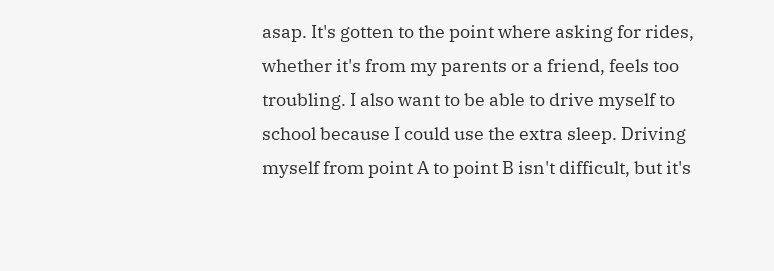asap. It's gotten to the point where asking for rides, whether it's from my parents or a friend, feels too troubling. I also want to be able to drive myself to school because I could use the extra sleep. Driving myself from point A to point B isn't difficult, but it's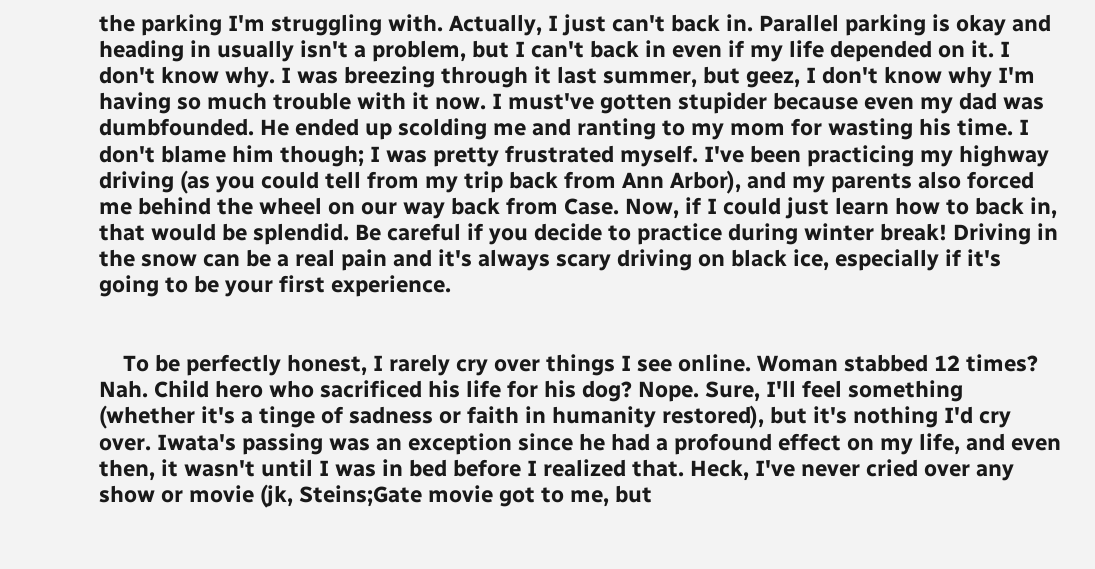the parking I'm struggling with. Actually, I just can't back in. Parallel parking is okay and heading in usually isn't a problem, but I can't back in even if my life depended on it. I don't know why. I was breezing through it last summer, but geez, I don't know why I'm having so much trouble with it now. I must've gotten stupider because even my dad was dumbfounded. He ended up scolding me and ranting to my mom for wasting his time. I don't blame him though; I was pretty frustrated myself. I've been practicing my highway driving (as you could tell from my trip back from Ann Arbor), and my parents also forced me behind the wheel on our way back from Case. Now, if I could just learn how to back in, that would be splendid. Be careful if you decide to practice during winter break! Driving in the snow can be a real pain and it's always scary driving on black ice, especially if it's going to be your first experience.


    To be perfectly honest, I rarely cry over things I see online. Woman stabbed 12 times? Nah. Child hero who sacrificed his life for his dog? Nope. Sure, I'll feel something (whether it's a tinge of sadness or faith in humanity restored), but it's nothing I'd cry over. Iwata's passing was an exception since he had a profound effect on my life, and even then, it wasn't until I was in bed before I realized that. Heck, I've never cried over any show or movie (jk, Steins;Gate movie got to me, but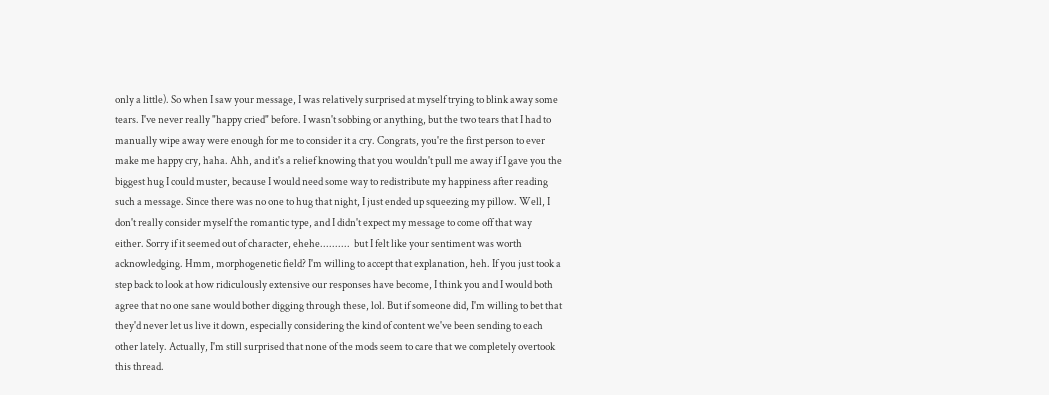only a little). So when I saw your message, I was relatively surprised at myself trying to blink away some tears. I've never really "happy cried" before. I wasn't sobbing or anything, but the two tears that I had to manually wipe away were enough for me to consider it a cry. Congrats, you're the first person to ever make me happy cry, haha. Ahh, and it's a relief knowing that you wouldn't pull me away if I gave you the biggest hug I could muster, because I would need some way to redistribute my happiness after reading such a message. Since there was no one to hug that night, I just ended up squeezing my pillow. Well, I don't really consider myself the romantic type, and I didn't expect my message to come off that way either. Sorry if it seemed out of character, ehehe..........  but I felt like your sentiment was worth acknowledging. Hmm, morphogenetic field? I'm willing to accept that explanation, heh. If you just took a step back to look at how ridiculously extensive our responses have become, I think you and I would both agree that no one sane would bother digging through these, lol. But if someone did, I'm willing to bet that they'd never let us live it down, especially considering the kind of content we've been sending to each other lately. Actually, I'm still surprised that none of the mods seem to care that we completely overtook this thread.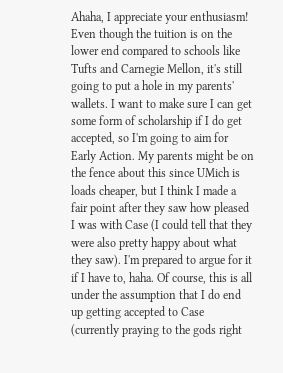Ahaha, I appreciate your enthusiasm! Even though the tuition is on the lower end compared to schools like Tufts and Carnegie Mellon, it's still going to put a hole in my parents' wallets. I want to make sure I can get some form of scholarship if I do get accepted, so I'm going to aim for Early Action. My parents might be on the fence about this since UMich is loads cheaper, but I think I made a fair point after they saw how pleased I was with Case (I could tell that they were also pretty happy about what they saw). I'm prepared to argue for it if I have to, haha. Of course, this is all under the assumption that I do end up getting accepted to Case (currently praying to the gods right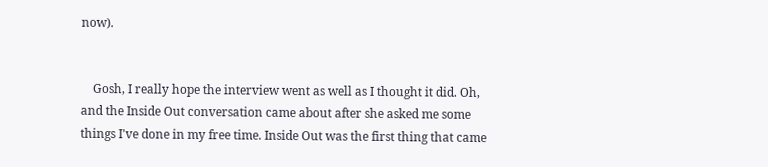now).


    Gosh, I really hope the interview went as well as I thought it did. Oh, and the Inside Out conversation came about after she asked me some things I've done in my free time. Inside Out was the first thing that came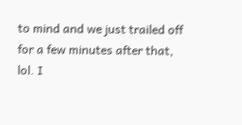to mind and we just trailed off for a few minutes after that, lol. I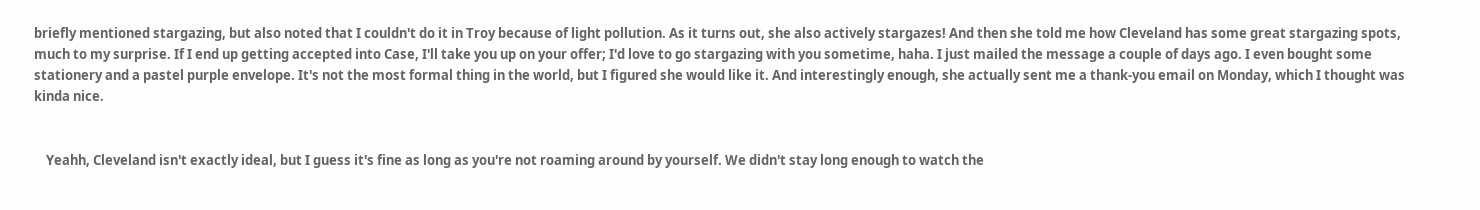briefly mentioned stargazing, but also noted that I couldn't do it in Troy because of light pollution. As it turns out, she also actively stargazes! And then she told me how Cleveland has some great stargazing spots, much to my surprise. If I end up getting accepted into Case, I'll take you up on your offer; I'd love to go stargazing with you sometime, haha. I just mailed the message a couple of days ago. I even bought some stationery and a pastel purple envelope. It's not the most formal thing in the world, but I figured she would like it. And interestingly enough, she actually sent me a thank-you email on Monday, which I thought was kinda nice.


    Yeahh, Cleveland isn't exactly ideal, but I guess it's fine as long as you're not roaming around by yourself. We didn't stay long enough to watch the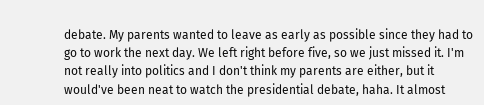debate. My parents wanted to leave as early as possible since they had to go to work the next day. We left right before five, so we just missed it. I'm not really into politics and I don't think my parents are either, but it would've been neat to watch the presidential debate, haha. It almost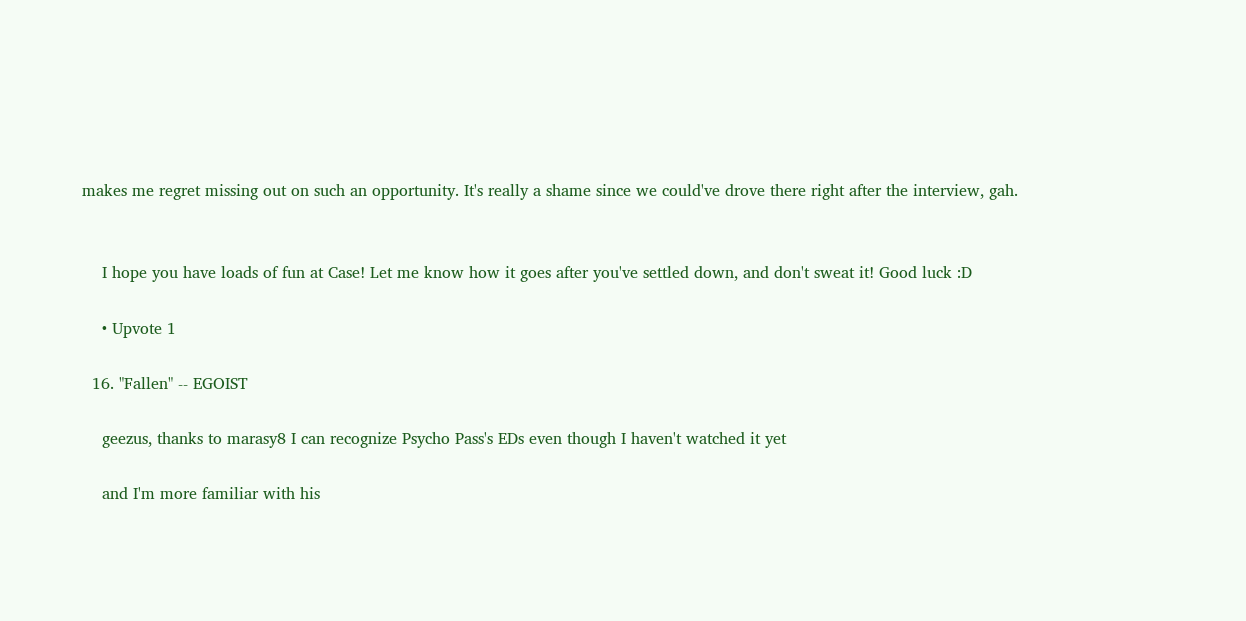makes me regret missing out on such an opportunity. It's really a shame since we could've drove there right after the interview, gah.


    I hope you have loads of fun at Case! Let me know how it goes after you've settled down, and don't sweat it! Good luck :D

    • Upvote 1

  16. "Fallen" -- EGOIST

    geezus, thanks to marasy8 I can recognize Psycho Pass's EDs even though I haven't watched it yet

    and I'm more familiar with his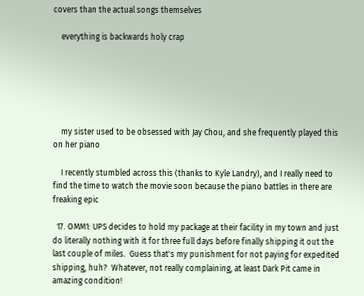covers than the actual songs themselves

    everything is backwards holy crap






    my sister used to be obsessed with Jay Chou, and she frequently played this on her piano

    I recently stumbled across this (thanks to Kyle Landry), and I really need to find the time to watch the movie soon because the piano battles in there are freaking epic

  17. OMM1: UPS decides to hold my package at their facility in my town and just do literally nothing with it for three full days before finally shipping it out the last couple of miles.  Guess that's my punishment for not paying for expedited shipping, huh?  Whatever, not really complaining, at least Dark Pit came in amazing condition!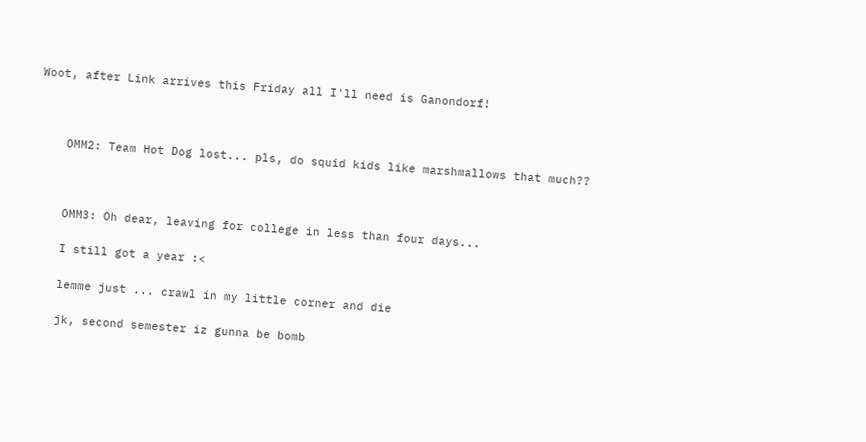Woot, after Link arrives this Friday all I'll need is Ganondorf!



    OMM2: Team Hot Dog lost... pls, do squid kids like marshmallows that much??



    OMM3: Oh dear, leaving for college in less than four days...

    I still got a year :<

    lemme just ... crawl in my little corner and die

    jk, second semester iz gunna be bomb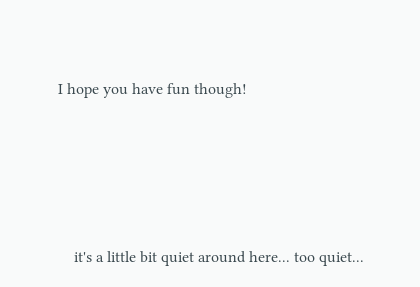I hope you have fun though!






    it's a little bit quiet around here... too quiet...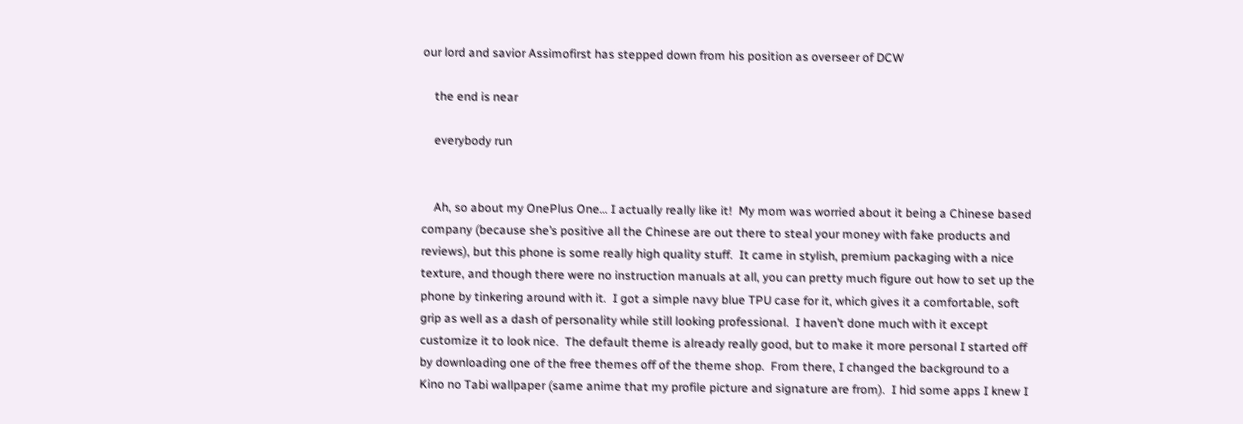our lord and savior Assimofirst has stepped down from his position as overseer of DCW

    the end is near

    everybody run


    Ah, so about my OnePlus One… I actually really like it!  My mom was worried about it being a Chinese based company (because she’s positive all the Chinese are out there to steal your money with fake products and reviews), but this phone is some really high quality stuff.  It came in stylish, premium packaging with a nice texture, and though there were no instruction manuals at all, you can pretty much figure out how to set up the phone by tinkering around with it.  I got a simple navy blue TPU case for it, which gives it a comfortable, soft grip as well as a dash of personality while still looking professional.  I haven’t done much with it except customize it to look nice.  The default theme is already really good, but to make it more personal I started off by downloading one of the free themes off of the theme shop.  From there, I changed the background to a Kino no Tabi wallpaper (same anime that my profile picture and signature are from).  I hid some apps I knew I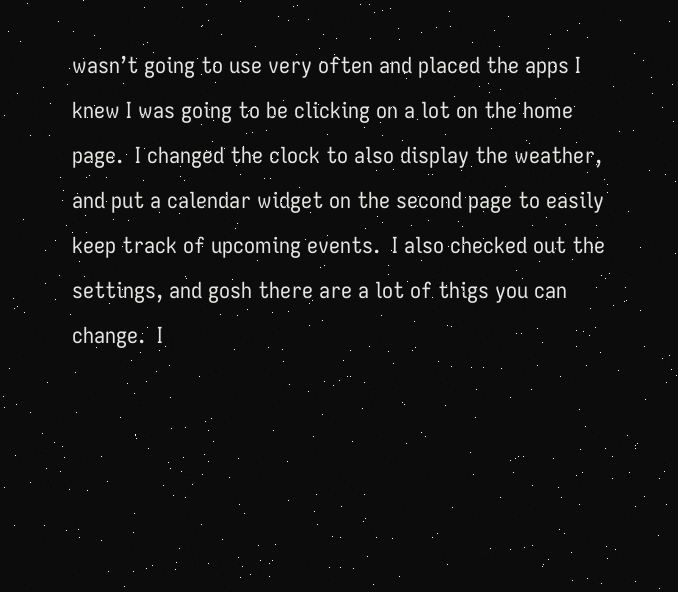wasn’t going to use very often and placed the apps I knew I was going to be clicking on a lot on the home page.  I changed the clock to also display the weather, and put a calendar widget on the second page to easily keep track of upcoming events.  I also checked out the settings, and gosh there are a lot of thigs you can change.  I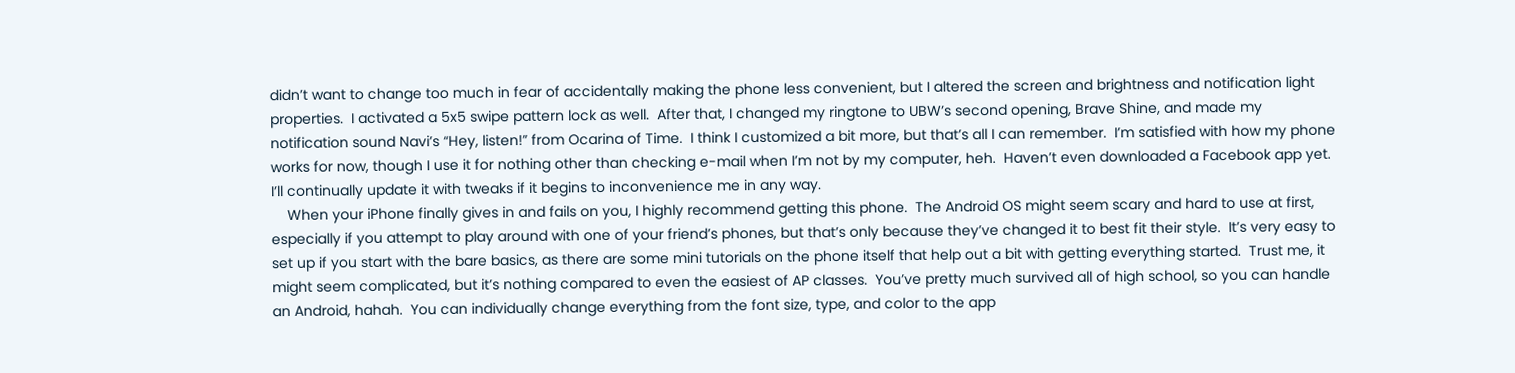didn’t want to change too much in fear of accidentally making the phone less convenient, but I altered the screen and brightness and notification light properties.  I activated a 5x5 swipe pattern lock as well.  After that, I changed my ringtone to UBW’s second opening, Brave Shine, and made my notification sound Navi’s “Hey, listen!” from Ocarina of Time.  I think I customized a bit more, but that’s all I can remember.  I’m satisfied with how my phone works for now, though I use it for nothing other than checking e-mail when I’m not by my computer, heh.  Haven’t even downloaded a Facebook app yet.  I’ll continually update it with tweaks if it begins to inconvenience me in any way.
    When your iPhone finally gives in and fails on you, I highly recommend getting this phone.  The Android OS might seem scary and hard to use at first, especially if you attempt to play around with one of your friend’s phones, but that’s only because they’ve changed it to best fit their style.  It’s very easy to set up if you start with the bare basics, as there are some mini tutorials on the phone itself that help out a bit with getting everything started.  Trust me, it might seem complicated, but it’s nothing compared to even the easiest of AP classes.  You’ve pretty much survived all of high school, so you can handle an Android, hahah.  You can individually change everything from the font size, type, and color to the app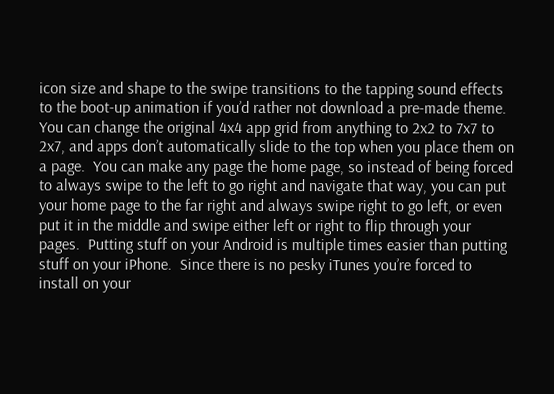icon size and shape to the swipe transitions to the tapping sound effects to the boot-up animation if you’d rather not download a pre-made theme.  You can change the original 4x4 app grid from anything to 2x2 to 7x7 to 2x7, and apps don’t automatically slide to the top when you place them on a page.  You can make any page the home page, so instead of being forced to always swipe to the left to go right and navigate that way, you can put your home page to the far right and always swipe right to go left, or even put it in the middle and swipe either left or right to flip through your pages.  Putting stuff on your Android is multiple times easier than putting stuff on your iPhone.  Since there is no pesky iTunes you’re forced to install on your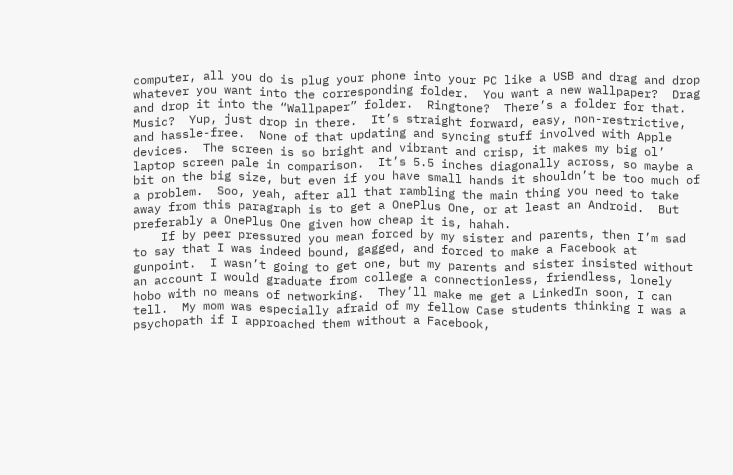computer, all you do is plug your phone into your PC like a USB and drag and drop whatever you want into the corresponding folder.  You want a new wallpaper?  Drag and drop it into the “Wallpaper” folder.  Ringtone?  There’s a folder for that.  Music?  Yup, just drop in there.  It’s straight forward, easy, non-restrictive, and hassle-free.  None of that updating and syncing stuff involved with Apple devices.  The screen is so bright and vibrant and crisp, it makes my big ol’ laptop screen pale in comparison.  It’s 5.5 inches diagonally across, so maybe a bit on the big size, but even if you have small hands it shouldn’t be too much of a problem.  Soo, yeah, after all that rambling the main thing you need to take away from this paragraph is to get a OnePlus One, or at least an Android.  But preferably a OnePlus One given how cheap it is, hahah.
    If by peer pressured you mean forced by my sister and parents, then I’m sad to say that I was indeed bound, gagged, and forced to make a Facebook at gunpoint.  I wasn’t going to get one, but my parents and sister insisted without an account I would graduate from college a connectionless, friendless, lonely hobo with no means of networking.  They’ll make me get a LinkedIn soon, I can tell.  My mom was especially afraid of my fellow Case students thinking I was a psychopath if I approached them without a Facebook,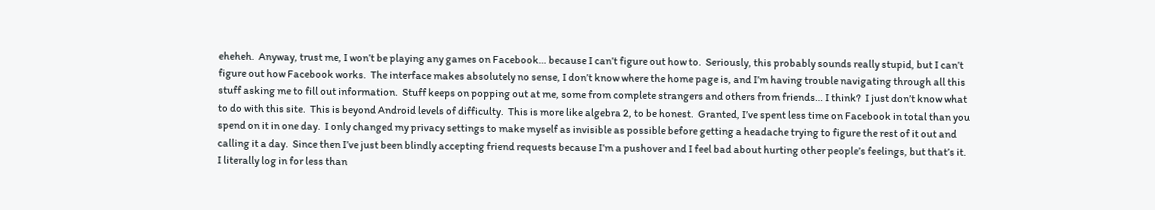eheheh.  Anyway, trust me, I won’t be playing any games on Facebook… because I can’t figure out how to.  Seriously, this probably sounds really stupid, but I can’t figure out how Facebook works.  The interface makes absolutely no sense, I don’t know where the home page is, and I’m having trouble navigating through all this stuff asking me to fill out information.  Stuff keeps on popping out at me, some from complete strangers and others from friends… I think?  I just don’t know what to do with this site.  This is beyond Android levels of difficulty.  This is more like algebra 2, to be honest.  Granted, I’ve spent less time on Facebook in total than you spend on it in one day.  I only changed my privacy settings to make myself as invisible as possible before getting a headache trying to figure the rest of it out and calling it a day.  Since then I’ve just been blindly accepting friend requests because I’m a pushover and I feel bad about hurting other people’s feelings, but that’s it.  I literally log in for less than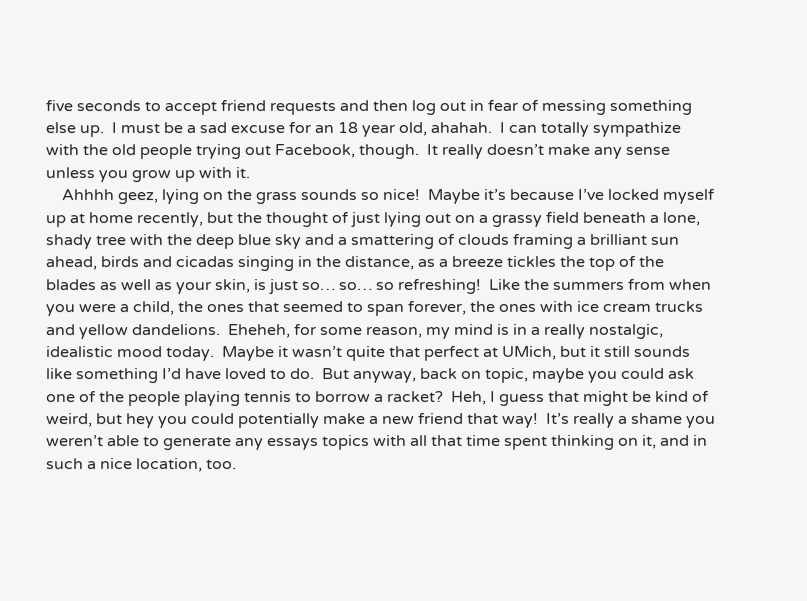five seconds to accept friend requests and then log out in fear of messing something else up.  I must be a sad excuse for an 18 year old, ahahah.  I can totally sympathize with the old people trying out Facebook, though.  It really doesn’t make any sense unless you grow up with it.
    Ahhhh geez, lying on the grass sounds so nice!  Maybe it’s because I’ve locked myself up at home recently, but the thought of just lying out on a grassy field beneath a lone, shady tree with the deep blue sky and a smattering of clouds framing a brilliant sun ahead, birds and cicadas singing in the distance, as a breeze tickles the top of the blades as well as your skin, is just so… so… so refreshing!  Like the summers from when you were a child, the ones that seemed to span forever, the ones with ice cream trucks and yellow dandelions.  Eheheh, for some reason, my mind is in a really nostalgic, idealistic mood today.  Maybe it wasn’t quite that perfect at UMich, but it still sounds like something I’d have loved to do.  But anyway, back on topic, maybe you could ask one of the people playing tennis to borrow a racket?  Heh, I guess that might be kind of weird, but hey you could potentially make a new friend that way!  It’s really a shame you weren’t able to generate any essays topics with all that time spent thinking on it, and in such a nice location, too.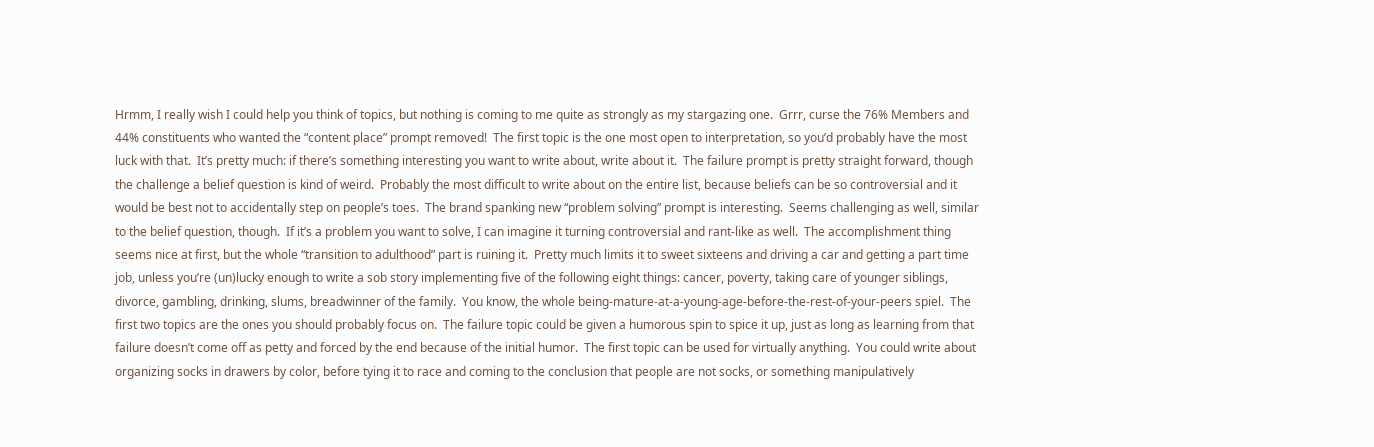Hrmm, I really wish I could help you think of topics, but nothing is coming to me quite as strongly as my stargazing one.  Grrr, curse the 76% Members and 44% constituents who wanted the “content place” prompt removed!  The first topic is the one most open to interpretation, so you’d probably have the most luck with that.  It’s pretty much: if there’s something interesting you want to write about, write about it.  The failure prompt is pretty straight forward, though the challenge a belief question is kind of weird.  Probably the most difficult to write about on the entire list, because beliefs can be so controversial and it would be best not to accidentally step on people’s toes.  The brand spanking new “problem solving” prompt is interesting.  Seems challenging as well, similar to the belief question, though.  If it’s a problem you want to solve, I can imagine it turning controversial and rant-like as well.  The accomplishment thing seems nice at first, but the whole “transition to adulthood” part is ruining it.  Pretty much limits it to sweet sixteens and driving a car and getting a part time job, unless you’re (un)lucky enough to write a sob story implementing five of the following eight things: cancer, poverty, taking care of younger siblings, divorce, gambling, drinking, slums, breadwinner of the family.  You know, the whole being-mature-at-a-young-age-before-the-rest-of-your-peers spiel.  The first two topics are the ones you should probably focus on.  The failure topic could be given a humorous spin to spice it up, just as long as learning from that failure doesn’t come off as petty and forced by the end because of the initial humor.  The first topic can be used for virtually anything.  You could write about organizing socks in drawers by color, before tying it to race and coming to the conclusion that people are not socks, or something manipulatively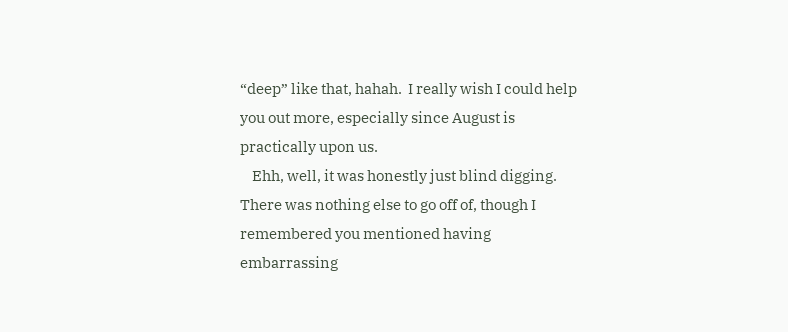“deep” like that, hahah.  I really wish I could help you out more, especially since August is practically upon us.
    Ehh, well, it was honestly just blind digging.  There was nothing else to go off of, though I remembered you mentioned having embarrassing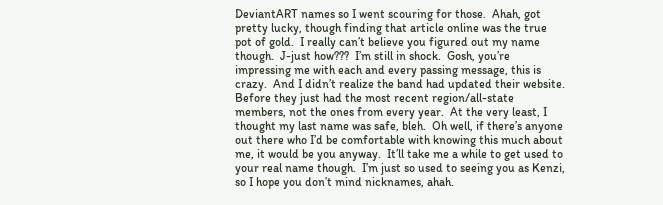DeviantART names so I went scouring for those.  Ahah, got pretty lucky, though finding that article online was the true pot of gold.  I really can’t believe you figured out my name though.  J-just how???  I’m still in shock.  Gosh, you’re impressing me with each and every passing message, this is crazy.  And I didn’t realize the band had updated their website.  Before they just had the most recent region/all-state members, not the ones from every year.  At the very least, I thought my last name was safe, bleh.  Oh well, if there’s anyone out there who I’d be comfortable with knowing this much about me, it would be you anyway.  It’ll take me a while to get used to your real name though.  I’m just so used to seeing you as Kenzi, so I hope you don’t mind nicknames, ahah.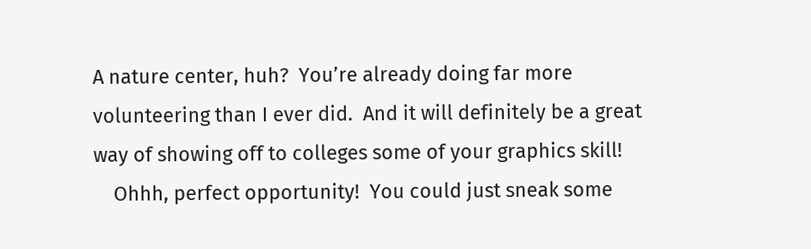A nature center, huh?  You’re already doing far more volunteering than I ever did.  And it will definitely be a great way of showing off to colleges some of your graphics skill!
    Ohhh, perfect opportunity!  You could just sneak some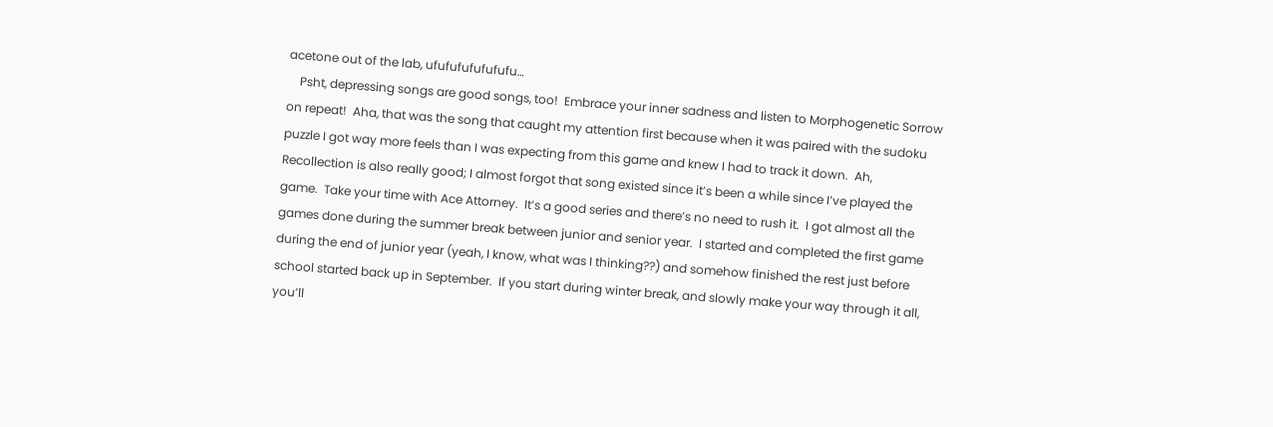acetone out of the lab, ufufufufufufufu…
    Psht, depressing songs are good songs, too!  Embrace your inner sadness and listen to Morphogenetic Sorrow on repeat!  Aha, that was the song that caught my attention first because when it was paired with the sudoku puzzle I got way more feels than I was expecting from this game and knew I had to track it down.  Ah, Recollection is also really good; I almost forgot that song existed since it’s been a while since I’ve played the game.  Take your time with Ace Attorney.  It’s a good series and there’s no need to rush it.  I got almost all the games done during the summer break between junior and senior year.  I started and completed the first game during the end of junior year (yeah, I know, what was I thinking??) and somehow finished the rest just before school started back up in September.  If you start during winter break, and slowly make your way through it all, you’ll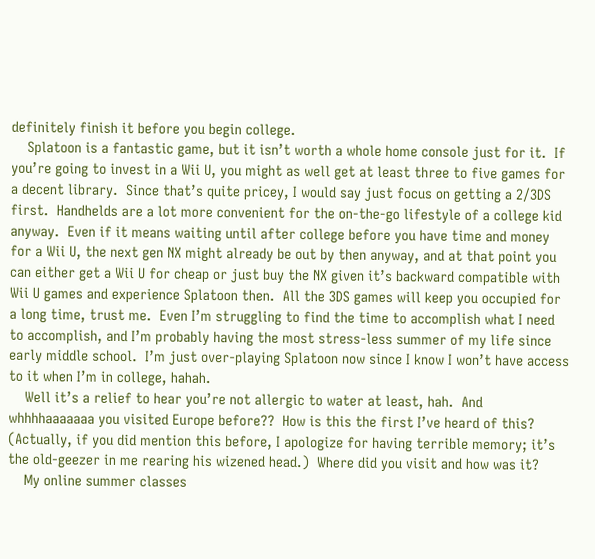definitely finish it before you begin college.
    Splatoon is a fantastic game, but it isn’t worth a whole home console just for it.  If you’re going to invest in a Wii U, you might as well get at least three to five games for a decent library.  Since that’s quite pricey, I would say just focus on getting a 2/3DS first.  Handhelds are a lot more convenient for the on-the-go lifestyle of a college kid anyway.  Even if it means waiting until after college before you have time and money for a Wii U, the next gen NX might already be out by then anyway, and at that point you can either get a Wii U for cheap or just buy the NX given it’s backward compatible with Wii U games and experience Splatoon then.  All the 3DS games will keep you occupied for a long time, trust me.  Even I’m struggling to find the time to accomplish what I need to accomplish, and I’m probably having the most stress-less summer of my life since early middle school.  I’m just over-playing Splatoon now since I know I won’t have access to it when I’m in college, hahah.
    Well it’s a relief to hear you’re not allergic to water at least, hah.  And whhhhaaaaaaa you visited Europe before??  How is this the first I’ve heard of this?  (Actually, if you did mention this before, I apologize for having terrible memory; it’s the old-geezer in me rearing his wizened head.)  Where did you visit and how was it?
    My online summer classes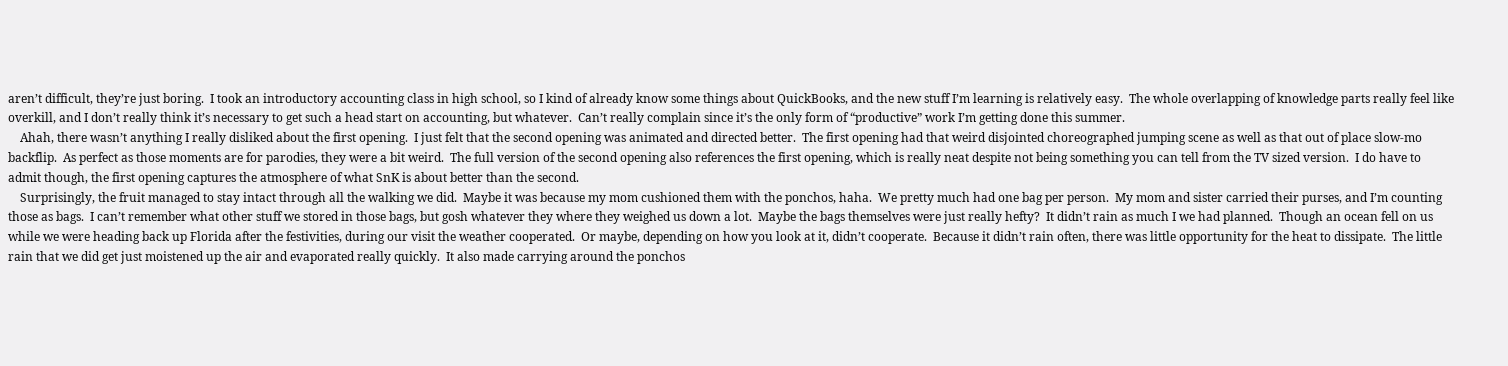aren’t difficult, they’re just boring.  I took an introductory accounting class in high school, so I kind of already know some things about QuickBooks, and the new stuff I’m learning is relatively easy.  The whole overlapping of knowledge parts really feel like overkill, and I don’t really think it’s necessary to get such a head start on accounting, but whatever.  Can’t really complain since it’s the only form of “productive” work I’m getting done this summer.
    Ahah, there wasn’t anything I really disliked about the first opening.  I just felt that the second opening was animated and directed better.  The first opening had that weird disjointed choreographed jumping scene as well as that out of place slow-mo backflip.  As perfect as those moments are for parodies, they were a bit weird.  The full version of the second opening also references the first opening, which is really neat despite not being something you can tell from the TV sized version.  I do have to admit though, the first opening captures the atmosphere of what SnK is about better than the second.
    Surprisingly, the fruit managed to stay intact through all the walking we did.  Maybe it was because my mom cushioned them with the ponchos, haha.  We pretty much had one bag per person.  My mom and sister carried their purses, and I’m counting those as bags.  I can’t remember what other stuff we stored in those bags, but gosh whatever they where they weighed us down a lot.  Maybe the bags themselves were just really hefty?  It didn’t rain as much I we had planned.  Though an ocean fell on us while we were heading back up Florida after the festivities, during our visit the weather cooperated.  Or maybe, depending on how you look at it, didn’t cooperate.  Because it didn’t rain often, there was little opportunity for the heat to dissipate.  The little rain that we did get just moistened up the air and evaporated really quickly.  It also made carrying around the ponchos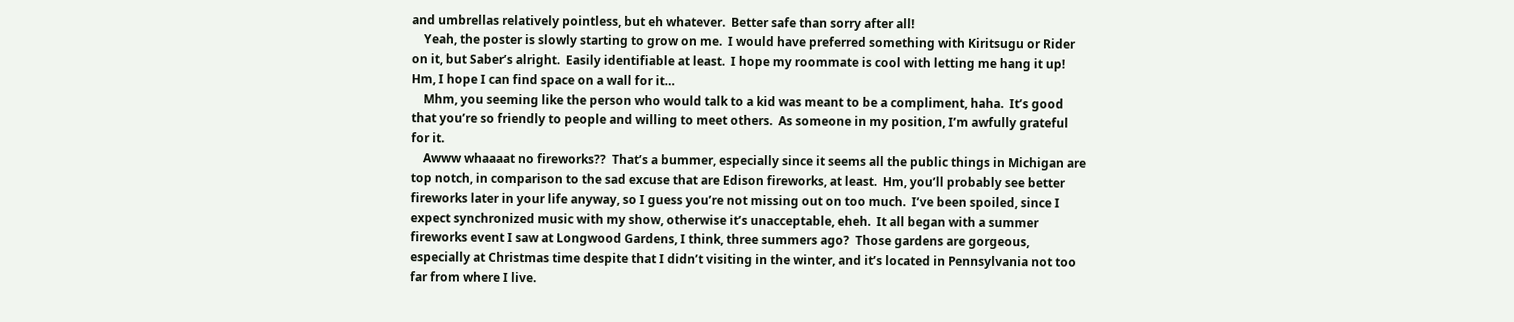and umbrellas relatively pointless, but eh whatever.  Better safe than sorry after all!
    Yeah, the poster is slowly starting to grow on me.  I would have preferred something with Kiritsugu or Rider on it, but Saber’s alright.  Easily identifiable at least.  I hope my roommate is cool with letting me hang it up!  Hm, I hope I can find space on a wall for it…
    Mhm, you seeming like the person who would talk to a kid was meant to be a compliment, haha.  It’s good that you’re so friendly to people and willing to meet others.  As someone in my position, I’m awfully grateful for it.
    Awww whaaaat no fireworks??  That’s a bummer, especially since it seems all the public things in Michigan are top notch, in comparison to the sad excuse that are Edison fireworks, at least.  Hm, you’ll probably see better fireworks later in your life anyway, so I guess you’re not missing out on too much.  I’ve been spoiled, since I expect synchronized music with my show, otherwise it’s unacceptable, eheh.  It all began with a summer fireworks event I saw at Longwood Gardens, I think, three summers ago?  Those gardens are gorgeous, especially at Christmas time despite that I didn’t visiting in the winter, and it’s located in Pennsylvania not too far from where I live.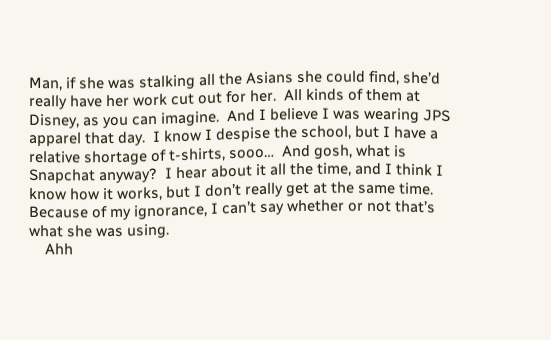Man, if she was stalking all the Asians she could find, she’d really have her work cut out for her.  All kinds of them at Disney, as you can imagine.  And I believe I was wearing JPS apparel that day.  I know I despise the school, but I have a relative shortage of t-shirts, sooo…  And gosh, what is Snapchat anyway?  I hear about it all the time, and I think I know how it works, but I don’t really get at the same time.  Because of my ignorance, I can’t say whether or not that’s what she was using.
    Ahh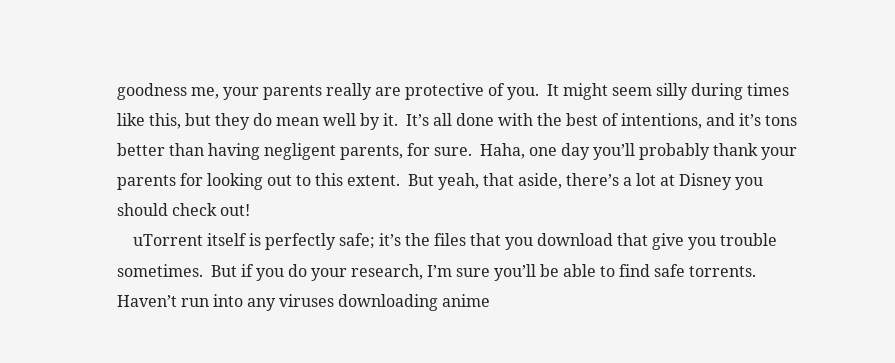goodness me, your parents really are protective of you.  It might seem silly during times like this, but they do mean well by it.  It’s all done with the best of intentions, and it’s tons better than having negligent parents, for sure.  Haha, one day you’ll probably thank your parents for looking out to this extent.  But yeah, that aside, there’s a lot at Disney you should check out!
    uTorrent itself is perfectly safe; it’s the files that you download that give you trouble sometimes.  But if you do your research, I’m sure you’ll be able to find safe torrents.  Haven’t run into any viruses downloading anime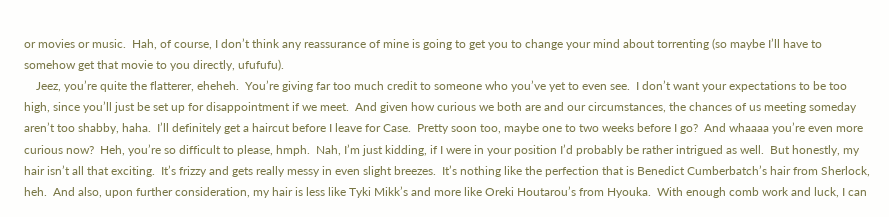or movies or music.  Hah, of course, I don’t think any reassurance of mine is going to get you to change your mind about torrenting (so maybe I’ll have to somehow get that movie to you directly, ufufufu).
    Jeez, you’re quite the flatterer, eheheh.  You’re giving far too much credit to someone who you’ve yet to even see.  I don’t want your expectations to be too high, since you’ll just be set up for disappointment if we meet.  And given how curious we both are and our circumstances, the chances of us meeting someday aren’t too shabby, haha.  I’ll definitely get a haircut before I leave for Case.  Pretty soon too, maybe one to two weeks before I go?  And whaaaa you’re even more curious now?  Heh, you’re so difficult to please, hmph.  Nah, I’m just kidding, if I were in your position I’d probably be rather intrigued as well.  But honestly, my hair isn’t all that exciting.  It’s frizzy and gets really messy in even slight breezes.  It’s nothing like the perfection that is Benedict Cumberbatch’s hair from Sherlock, heh.  And also, upon further consideration, my hair is less like Tyki Mikk’s and more like Oreki Houtarou’s from Hyouka.  With enough comb work and luck, I can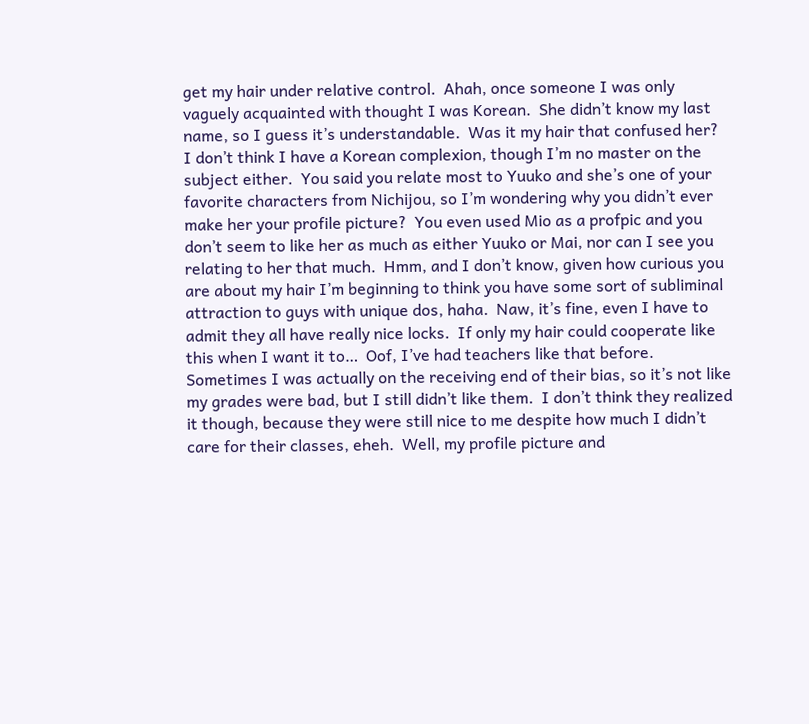get my hair under relative control.  Ahah, once someone I was only vaguely acquainted with thought I was Korean.  She didn’t know my last name, so I guess it’s understandable.  Was it my hair that confused her?  I don’t think I have a Korean complexion, though I’m no master on the subject either.  You said you relate most to Yuuko and she’s one of your favorite characters from Nichijou, so I’m wondering why you didn’t ever make her your profile picture?  You even used Mio as a profpic and you don’t seem to like her as much as either Yuuko or Mai, nor can I see you relating to her that much.  Hmm, and I don’t know, given how curious you are about my hair I’m beginning to think you have some sort of subliminal attraction to guys with unique dos, haha.  Naw, it’s fine, even I have to admit they all have really nice locks.  If only my hair could cooperate like this when I want it to…  Oof, I’ve had teachers like that before.  Sometimes I was actually on the receiving end of their bias, so it’s not like my grades were bad, but I still didn’t like them.  I don’t think they realized it though, because they were still nice to me despite how much I didn’t care for their classes, eheh.  Well, my profile picture and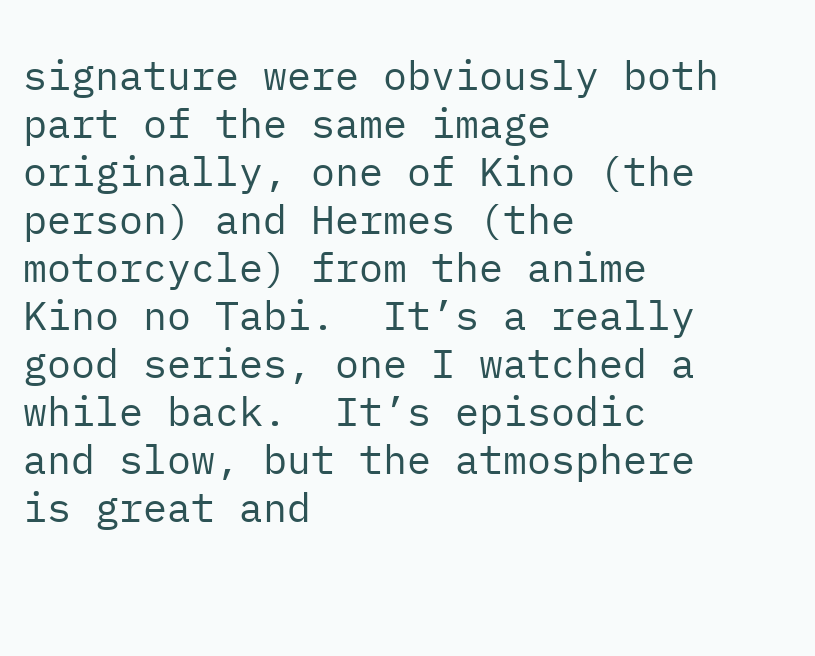signature were obviously both part of the same image originally, one of Kino (the person) and Hermes (the motorcycle) from the anime Kino no Tabi.  It’s a really good series, one I watched a while back.  It’s episodic and slow, but the atmosphere is great and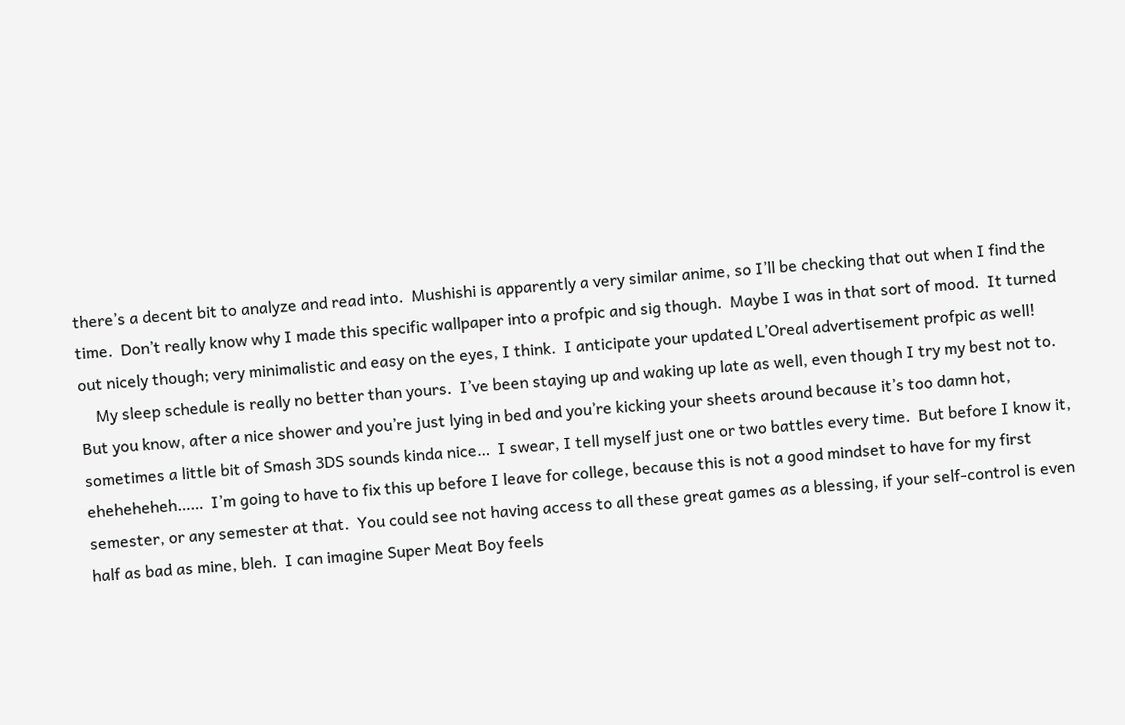there’s a decent bit to analyze and read into.  Mushishi is apparently a very similar anime, so I’ll be checking that out when I find the time.  Don’t really know why I made this specific wallpaper into a profpic and sig though.  Maybe I was in that sort of mood.  It turned out nicely though; very minimalistic and easy on the eyes, I think.  I anticipate your updated L’Oreal advertisement profpic as well!
    My sleep schedule is really no better than yours.  I’ve been staying up and waking up late as well, even though I try my best not to.  But you know, after a nice shower and you’re just lying in bed and you’re kicking your sheets around because it’s too damn hot, sometimes a little bit of Smash 3DS sounds kinda nice…  I swear, I tell myself just one or two battles every time.  But before I know it, eheheheheh……  I’m going to have to fix this up before I leave for college, because this is not a good mindset to have for my first semester, or any semester at that.  You could see not having access to all these great games as a blessing, if your self-control is even half as bad as mine, bleh.  I can imagine Super Meat Boy feels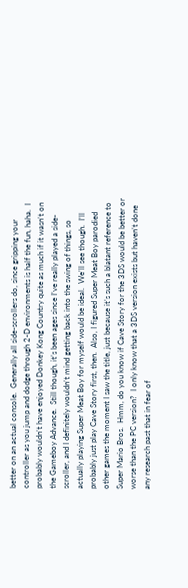better on an actual console.  Generally all side-scrollers do, since gripping your controller as you jump and dodge through 2-D environments is half the fun, haha.  I probably wouldn’t have enjoyed Donkey Kong Country quite as much if it wasn’t on the Gameboy Advance.  Still though, it’s been ages since I’ve really played a side-scroller, and I definitely wouldn’t mind getting back into the swing of things, so actually playing Super Meat Boy for myself would be ideal.  We’ll see though.  I’ll probably just play Cave Story first, then.  Also, I figured Super Meat Boy parodied other games the moment I saw the title, just because it’s such a blatant reference to Super Mario Bros.  Hmm, do you know if Cave Story for the 3DS would be better or worse than the PC version?  I only know that a 3DS version exists but haven’t done any research past that in fear of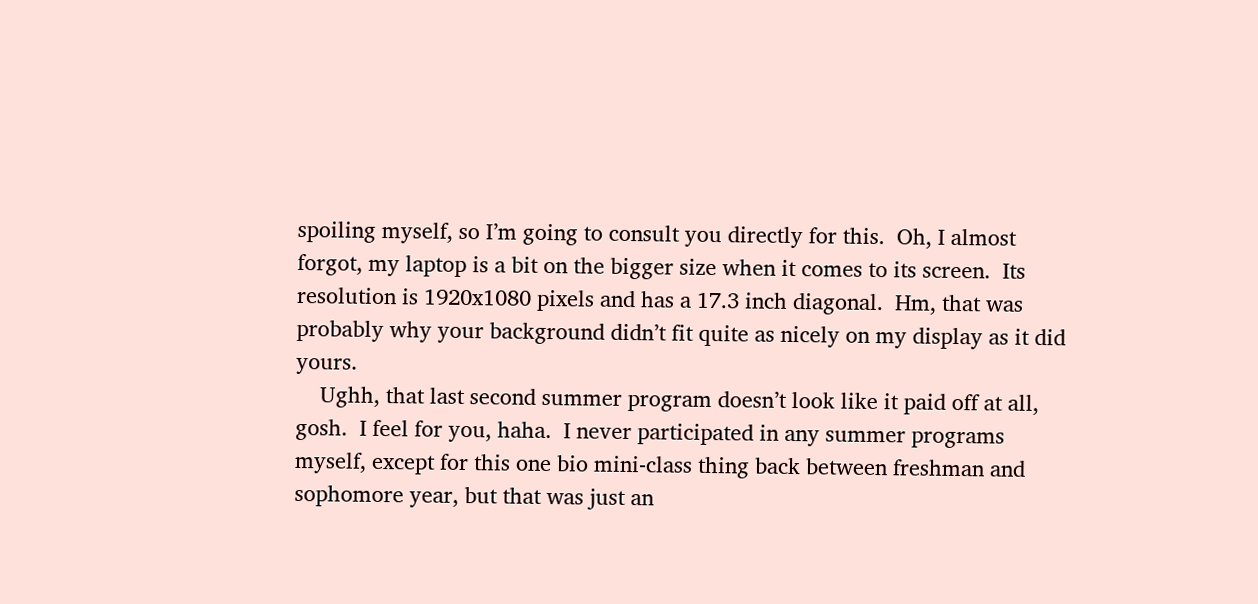spoiling myself, so I’m going to consult you directly for this.  Oh, I almost forgot, my laptop is a bit on the bigger size when it comes to its screen.  Its resolution is 1920x1080 pixels and has a 17.3 inch diagonal.  Hm, that was probably why your background didn’t fit quite as nicely on my display as it did yours.
    Ughh, that last second summer program doesn’t look like it paid off at all, gosh.  I feel for you, haha.  I never participated in any summer programs myself, except for this one bio mini-class thing back between freshman and sophomore year, but that was just an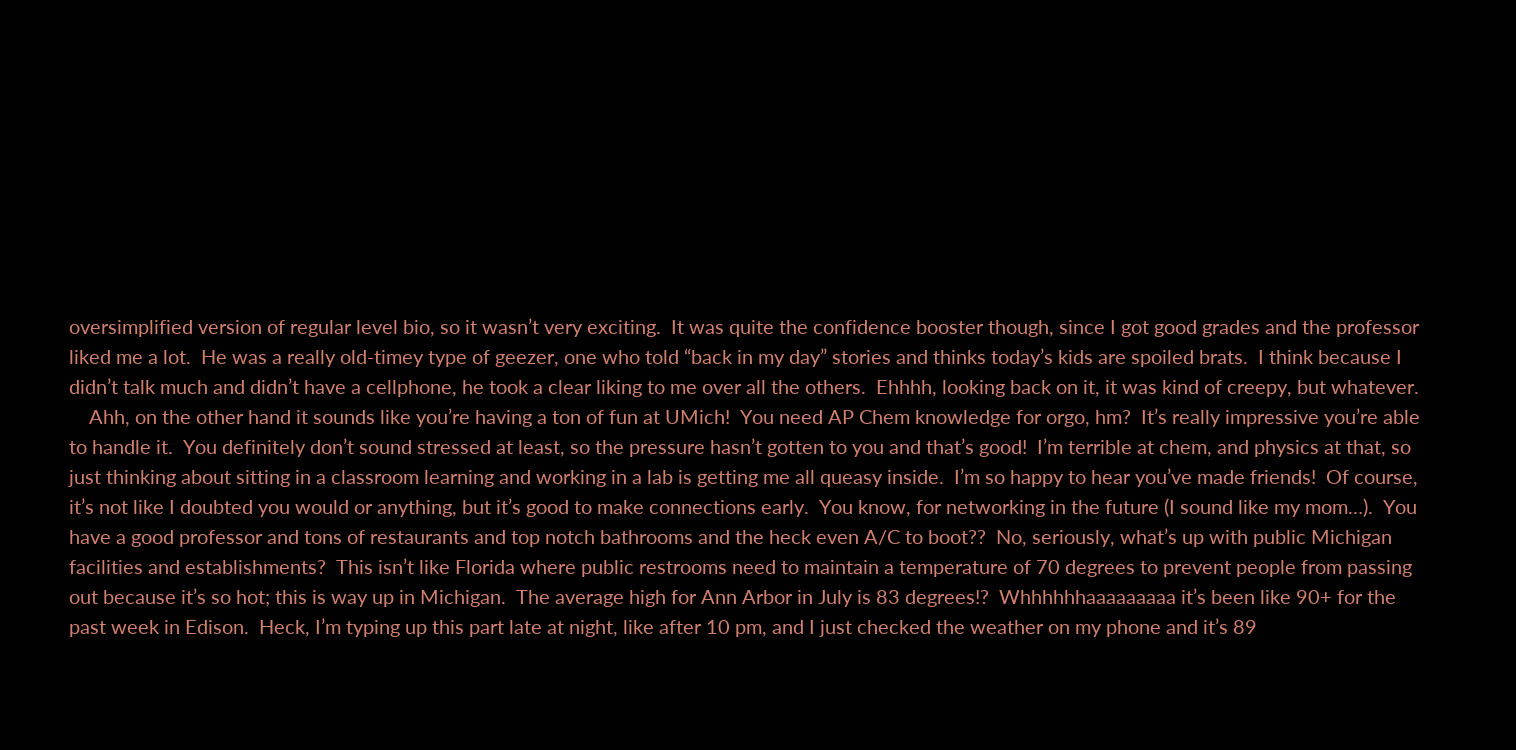oversimplified version of regular level bio, so it wasn’t very exciting.  It was quite the confidence booster though, since I got good grades and the professor liked me a lot.  He was a really old-timey type of geezer, one who told “back in my day” stories and thinks today’s kids are spoiled brats.  I think because I didn’t talk much and didn’t have a cellphone, he took a clear liking to me over all the others.  Ehhhh, looking back on it, it was kind of creepy, but whatever.
    Ahh, on the other hand it sounds like you’re having a ton of fun at UMich!  You need AP Chem knowledge for orgo, hm?  It’s really impressive you’re able to handle it.  You definitely don’t sound stressed at least, so the pressure hasn’t gotten to you and that’s good!  I’m terrible at chem, and physics at that, so just thinking about sitting in a classroom learning and working in a lab is getting me all queasy inside.  I’m so happy to hear you’ve made friends!  Of course, it’s not like I doubted you would or anything, but it’s good to make connections early.  You know, for networking in the future (I sound like my mom…).  You have a good professor and tons of restaurants and top notch bathrooms and the heck even A/C to boot??  No, seriously, what’s up with public Michigan facilities and establishments?  This isn’t like Florida where public restrooms need to maintain a temperature of 70 degrees to prevent people from passing out because it’s so hot; this is way up in Michigan.  The average high for Ann Arbor in July is 83 degrees!?  Whhhhhhaaaaaaaaa it’s been like 90+ for the past week in Edison.  Heck, I’m typing up this part late at night, like after 10 pm, and I just checked the weather on my phone and it’s 89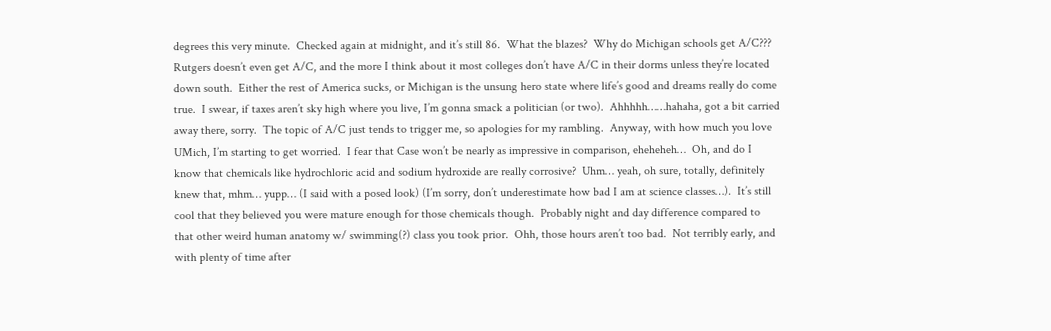degrees this very minute.  Checked again at midnight, and it’s still 86.  What the blazes?  Why do Michigan schools get A/C???  Rutgers doesn’t even get A/C, and the more I think about it most colleges don’t have A/C in their dorms unless they’re located down south.  Either the rest of America sucks, or Michigan is the unsung hero state where life’s good and dreams really do come true.  I swear, if taxes aren’t sky high where you live, I’m gonna smack a politician (or two).  Ahhhhh……hahaha, got a bit carried away there, sorry.  The topic of A/C just tends to trigger me, so apologies for my rambling.  Anyway, with how much you love UMich, I’m starting to get worried.  I fear that Case won’t be nearly as impressive in comparison, eheheheh…  Oh, and do I know that chemicals like hydrochloric acid and sodium hydroxide are really corrosive?  Uhm… yeah, oh sure, totally, definitely knew that, mhm… yupp… (I said with a posed look) (I’m sorry, don’t underestimate how bad I am at science classes…).  It’s still cool that they believed you were mature enough for those chemicals though.  Probably night and day difference compared to that other weird human anatomy w/ swimming(?) class you took prior.  Ohh, those hours aren’t too bad.  Not terribly early, and with plenty of time after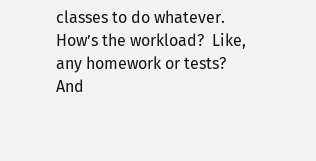classes to do whatever.  How’s the workload?  Like, any homework or tests?  And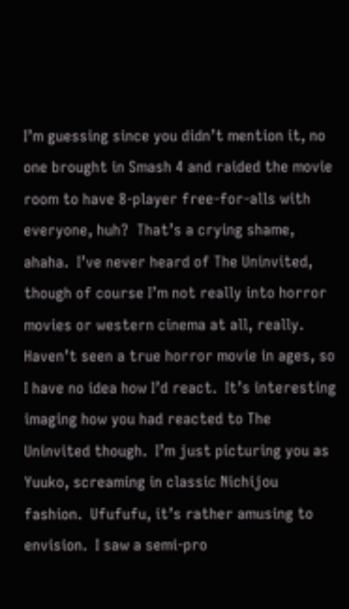I’m guessing since you didn’t mention it, no one brought in Smash 4 and raided the movie room to have 8-player free-for-alls with everyone, huh?  That’s a crying shame, ahaha.  I’ve never heard of The Uninvited, though of course I’m not really into horror movies or western cinema at all, really.  Haven’t seen a true horror movie in ages, so I have no idea how I’d react.  It’s interesting imaging how you had reacted to The Uninvited though.  I’m just picturing you as Yuuko, screaming in classic Nichijou fashion.  Ufufufu, it’s rather amusing to envision.  I saw a semi-pro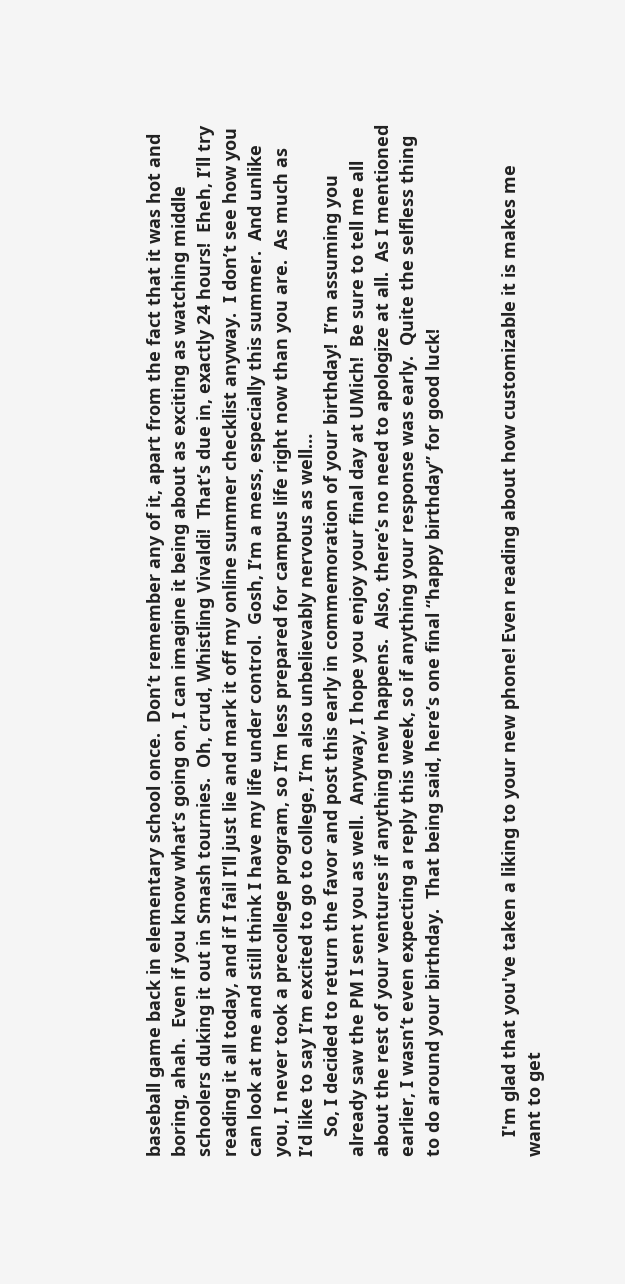baseball game back in elementary school once.  Don’t remember any of it, apart from the fact that it was hot and boring, ahah.  Even if you know what’s going on, I can imagine it being about as exciting as watching middle schoolers duking it out in Smash tournies.  Oh, crud, Whistling Vivaldi!  That’s due in, exactly 24 hours!  Eheh, I’ll try reading it all today, and if I fail I’ll just lie and mark it off my online summer checklist anyway.  I don’t see how you can look at me and still think I have my life under control.  Gosh, I’m a mess, especially this summer.  And unlike you, I never took a precollege program, so I’m less prepared for campus life right now than you are.  As much as I’d like to say I’m excited to go to college, I’m also unbelievably nervous as well…
    So, I decided to return the favor and post this early in commemoration of your birthday!  I’m assuming you already saw the PM I sent you as well.  Anyway, I hope you enjoy your final day at UMich!  Be sure to tell me all about the rest of your ventures if anything new happens.  Also, there’s no need to apologize at all.  As I mentioned earlier, I wasn’t even expecting a reply this week, so if anything your response was early.  Quite the selfless thing to do around your birthday.  That being said, here’s one final “happy birthday” for good luck!


    I'm glad that you've taken a liking to your new phone! Even reading about how customizable it is makes me want to get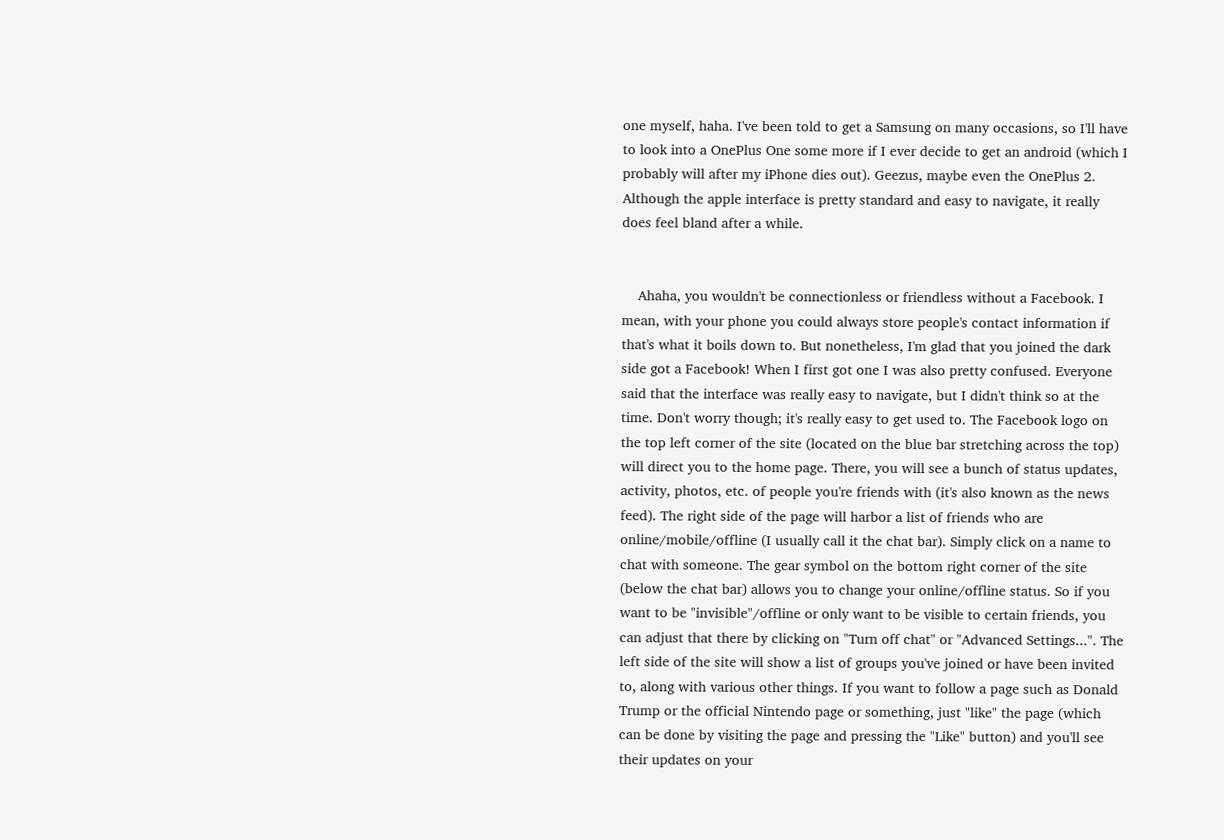one myself, haha. I've been told to get a Samsung on many occasions, so I'll have to look into a OnePlus One some more if I ever decide to get an android (which I probably will after my iPhone dies out). Geezus, maybe even the OnePlus 2. Although the apple interface is pretty standard and easy to navigate, it really does feel bland after a while.


    Ahaha, you wouldn't be connectionless or friendless without a Facebook. I mean, with your phone you could always store people's contact information if that's what it boils down to. But nonetheless, I'm glad that you joined the dark side got a Facebook! When I first got one I was also pretty confused. Everyone said that the interface was really easy to navigate, but I didn't think so at the time. Don't worry though; it's really easy to get used to. The Facebook logo on the top left corner of the site (located on the blue bar stretching across the top) will direct you to the home page. There, you will see a bunch of status updates, activity, photos, etc. of people you're friends with (it's also known as the news feed). The right side of the page will harbor a list of friends who are online/mobile/offline (I usually call it the chat bar). Simply click on a name to chat with someone. The gear symbol on the bottom right corner of the site (below the chat bar) allows you to change your online/offline status. So if you want to be "invisible"/offline or only want to be visible to certain friends, you can adjust that there by clicking on "Turn off chat" or "Advanced Settings...". The left side of the site will show a list of groups you've joined or have been invited to, along with various other things. If you want to follow a page such as Donald Trump or the official Nintendo page or something, just "like" the page (which can be done by visiting the page and pressing the "Like" button) and you'll see their updates on your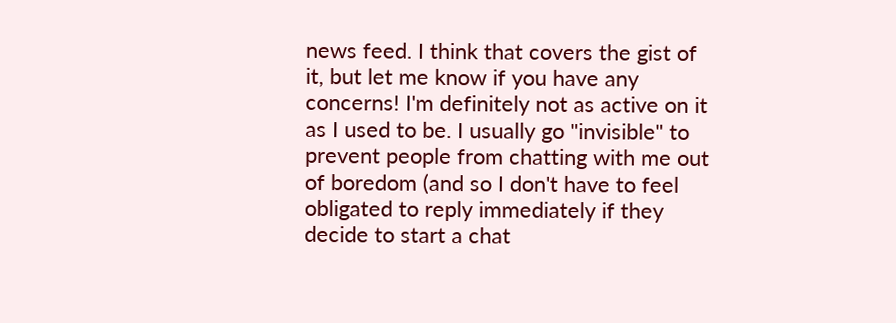news feed. I think that covers the gist of it, but let me know if you have any concerns! I'm definitely not as active on it as I used to be. I usually go "invisible" to prevent people from chatting with me out of boredom (and so I don't have to feel obligated to reply immediately if they decide to start a chat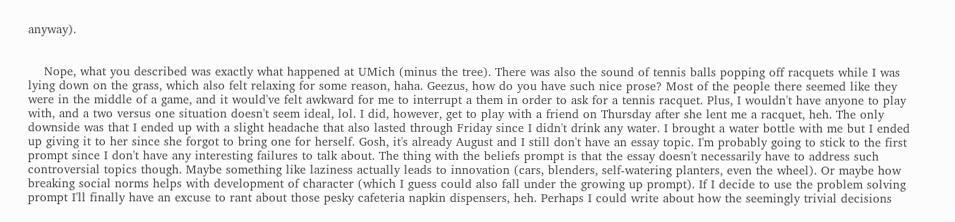anyway).


    Nope, what you described was exactly what happened at UMich (minus the tree). There was also the sound of tennis balls popping off racquets while I was lying down on the grass, which also felt relaxing for some reason, haha. Geezus, how do you have such nice prose? Most of the people there seemed like they were in the middle of a game, and it would've felt awkward for me to interrupt a them in order to ask for a tennis racquet. Plus, I wouldn't have anyone to play with, and a two versus one situation doesn't seem ideal, lol. I did, however, get to play with a friend on Thursday after she lent me a racquet, heh. The only downside was that I ended up with a slight headache that also lasted through Friday since I didn't drink any water. I brought a water bottle with me but I ended up giving it to her since she forgot to bring one for herself. Gosh, it's already August and I still don't have an essay topic. I'm probably going to stick to the first prompt since I don't have any interesting failures to talk about. The thing with the beliefs prompt is that the essay doesn't necessarily have to address such controversial topics though. Maybe something like laziness actually leads to innovation (cars, blenders, self-watering planters, even the wheel). Or maybe how breaking social norms helps with development of character (which I guess could also fall under the growing up prompt). If I decide to use the problem solving prompt I'll finally have an excuse to rant about those pesky cafeteria napkin dispensers, heh. Perhaps I could write about how the seemingly trivial decisions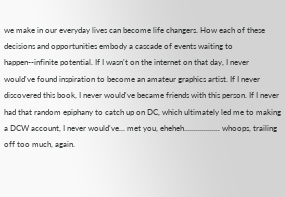we make in our everyday lives can become life changers. How each of these decisions and opportunities embody a cascade of events waiting to happen--infinite potential. If I wasn't on the internet on that day, I never would've found inspiration to become an amateur graphics artist. If I never discovered this book, I never would've became friends with this person. If I never had that random epiphany to catch up on DC, which ultimately led me to making a DCW account, I never would've... met you, eheheh.................. whoops, trailing off too much, again.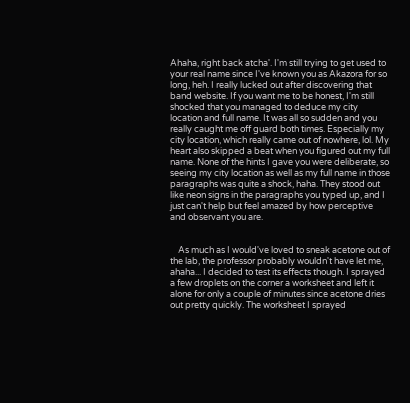Ahaha, right back atcha'. I'm still trying to get used to your real name since I've known you as Akazora for so long, heh. I really lucked out after discovering that band website. If you want me to be honest, I'm still shocked that you managed to deduce my city location and full name. It was all so sudden and you really caught me off guard both times. Especially my city location, which really came out of nowhere, lol. My heart also skipped a beat when you figured out my full name. None of the hints I gave you were deliberate, so seeing my city location as well as my full name in those paragraphs was quite a shock, haha. They stood out like neon signs in the paragraphs you typed up, and I just can't help but feel amazed by how perceptive and observant you are.


    As much as I would've loved to sneak acetone out of the lab, the professor probably wouldn't have let me, ahaha... I decided to test its effects though. I sprayed a few droplets on the corner a worksheet and left it alone for only a couple of minutes since acetone dries out pretty quickly. The worksheet I sprayed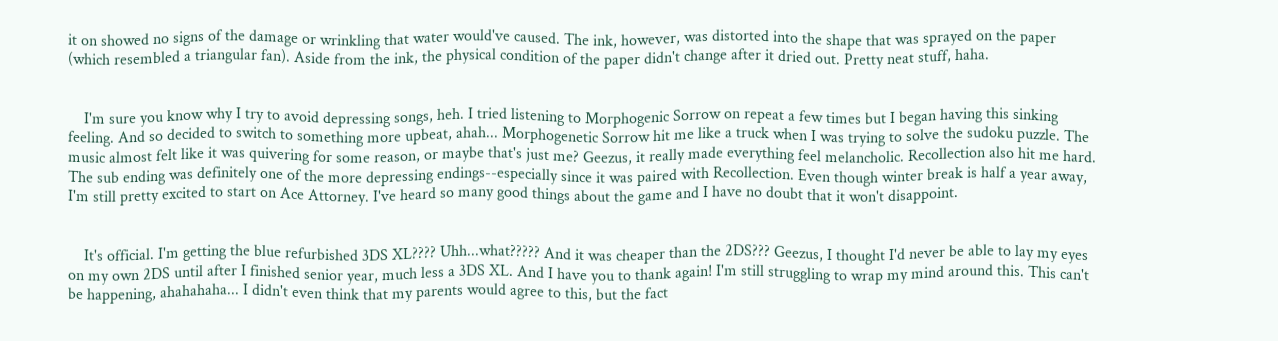it on showed no signs of the damage or wrinkling that water would've caused. The ink, however, was distorted into the shape that was sprayed on the paper (which resembled a triangular fan). Aside from the ink, the physical condition of the paper didn't change after it dried out. Pretty neat stuff, haha.


    I'm sure you know why I try to avoid depressing songs, heh. I tried listening to Morphogenic Sorrow on repeat a few times but I began having this sinking feeling. And so decided to switch to something more upbeat, ahah... Morphogenetic Sorrow hit me like a truck when I was trying to solve the sudoku puzzle. The music almost felt like it was quivering for some reason, or maybe that's just me? Geezus, it really made everything feel melancholic. Recollection also hit me hard. The sub ending was definitely one of the more depressing endings--especially since it was paired with Recollection. Even though winter break is half a year away, I'm still pretty excited to start on Ace Attorney. I've heard so many good things about the game and I have no doubt that it won't disappoint.


    It's official. I'm getting the blue refurbished 3DS XL???? Uhh...what????? And it was cheaper than the 2DS??? Geezus, I thought I'd never be able to lay my eyes on my own 2DS until after I finished senior year, much less a 3DS XL. And I have you to thank again! I'm still struggling to wrap my mind around this. This can't be happening, ahahahaha... I didn't even think that my parents would agree to this, but the fact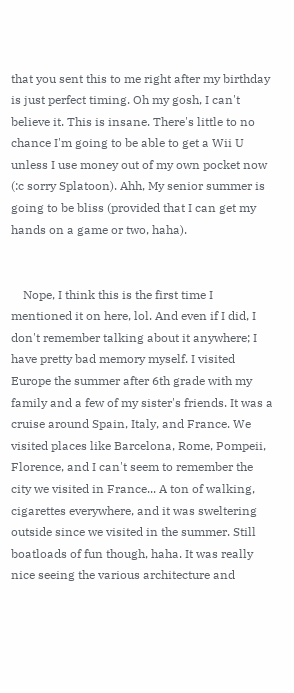that you sent this to me right after my birthday is just perfect timing. Oh my gosh, I can't believe it. This is insane. There's little to no chance I'm going to be able to get a Wii U unless I use money out of my own pocket now (:c sorry Splatoon). Ahh, My senior summer is going to be bliss (provided that I can get my hands on a game or two, haha).


    Nope, I think this is the first time I mentioned it on here, lol. And even if I did, I don't remember talking about it anywhere; I have pretty bad memory myself. I visited Europe the summer after 6th grade with my family and a few of my sister's friends. It was a cruise around Spain, Italy, and France. We visited places like Barcelona, Rome, Pompeii, Florence, and I can't seem to remember the city we visited in France... A ton of walking, cigarettes everywhere, and it was sweltering outside since we visited in the summer. Still boatloads of fun though, haha. It was really nice seeing the various architecture and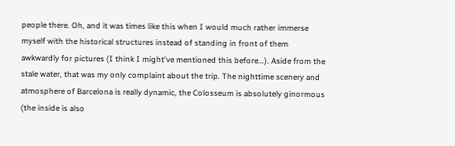people there. Oh, and it was times like this when I would much rather immerse myself with the historical structures instead of standing in front of them awkwardly for pictures (I think I might've mentioned this before...). Aside from the stale water, that was my only complaint about the trip. The nighttime scenery and atmosphere of Barcelona is really dynamic, the Colosseum is absolutely ginormous (the inside is also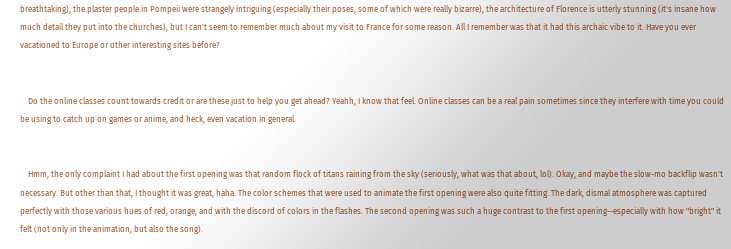breathtaking), the plaster people in Pompeii were strangely intriguing (especially their poses, some of which were really bizarre), the architecture of Florence is utterly stunning (it's insane how much detail they put into the churches), but I can't seem to remember much about my visit to France for some reason. All I remember was that it had this archaic vibe to it. Have you ever vacationed to Europe or other interesting sites before?


    Do the online classes count towards credit or are these just to help you get ahead? Yeahh, I know that feel. Online classes can be a real pain sometimes since they interfere with time you could be using to catch up on games or anime, and heck, even vacation in general.


    Hmm, the only complaint I had about the first opening was that random flock of titans raining from the sky (seriously, what was that about, lol). Okay, and maybe the slow-mo backflip wasn't necessary. But other than that, I thought it was great, haha. The color schemes that were used to animate the first opening were also quite fitting. The dark, dismal atmosphere was captured perfectly with those various hues of red, orange, and with the discord of colors in the flashes. The second opening was such a huge contrast to the first opening--especially with how "bright" it felt (not only in the animation, but also the song).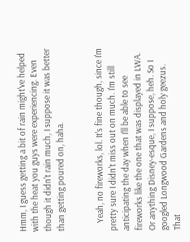Hmm, I guess getting a bit of rain might've helped with the heat you guys were experiencing. Even though it didn't rain much, I suppose it was better than getting poured on, haha.


    Yeah, no fireworks, lol. It's fine though, since I'm pretty sure I didn't miss out on much. I'm still anticipating the day when I'll be able to see fireworks like the one that was displayed in LWA. Or anything Disney-esque, I suppose, heh. So I googled Longwood Gardens and holy geezus. That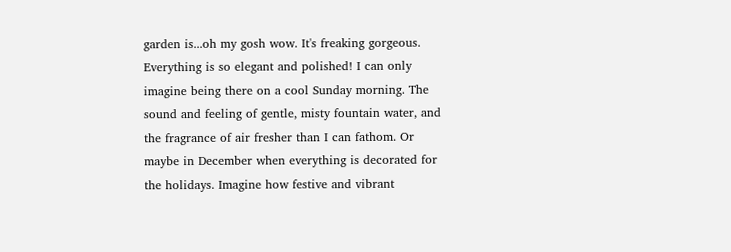garden is...oh my gosh wow. It's freaking gorgeous. Everything is so elegant and polished! I can only imagine being there on a cool Sunday morning. The sound and feeling of gentle, misty fountain water, and the fragrance of air fresher than I can fathom. Or maybe in December when everything is decorated for the holidays. Imagine how festive and vibrant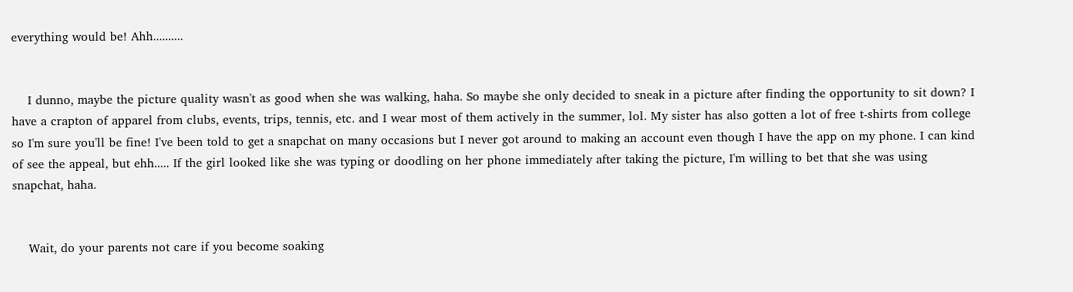everything would be! Ahh..........


    I dunno, maybe the picture quality wasn't as good when she was walking, haha. So maybe she only decided to sneak in a picture after finding the opportunity to sit down? I have a crapton of apparel from clubs, events, trips, tennis, etc. and I wear most of them actively in the summer, lol. My sister has also gotten a lot of free t-shirts from college so I'm sure you'll be fine! I've been told to get a snapchat on many occasions but I never got around to making an account even though I have the app on my phone. I can kind of see the appeal, but ehh..... If the girl looked like she was typing or doodling on her phone immediately after taking the picture, I'm willing to bet that she was using snapchat, haha.


    Wait, do your parents not care if you become soaking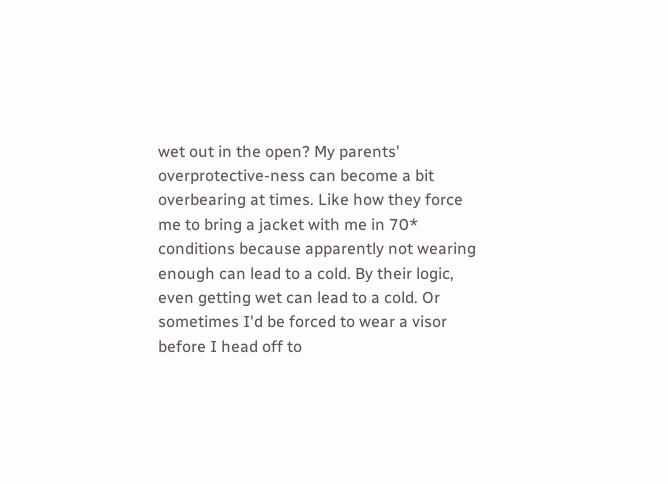wet out in the open? My parents' overprotective-ness can become a bit overbearing at times. Like how they force me to bring a jacket with me in 70* conditions because apparently not wearing enough can lead to a cold. By their logic, even getting wet can lead to a cold. Or sometimes I'd be forced to wear a visor before I head off to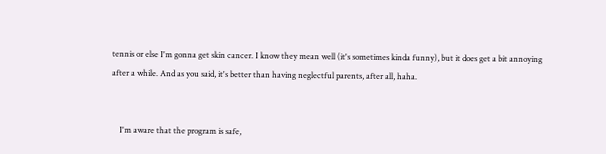tennis or else I'm gonna get skin cancer. I know they mean well (it's sometimes kinda funny), but it does get a bit annoying after a while. And as you said, it's better than having neglectful parents, after all, haha.


    I'm aware that the program is safe,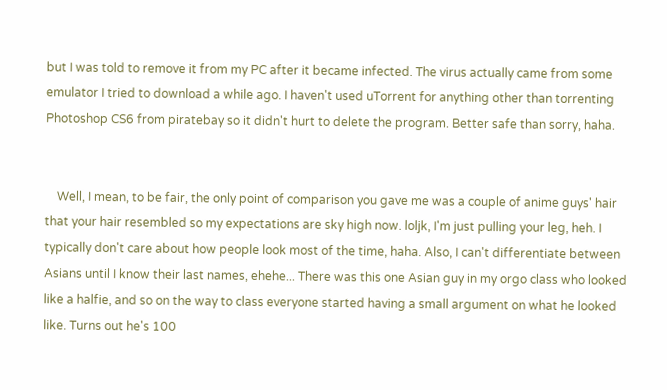but I was told to remove it from my PC after it became infected. The virus actually came from some emulator I tried to download a while ago. I haven't used uTorrent for anything other than torrenting Photoshop CS6 from piratebay so it didn't hurt to delete the program. Better safe than sorry, haha.


    Well, I mean, to be fair, the only point of comparison you gave me was a couple of anime guys' hair that your hair resembled so my expectations are sky high now. loljk, I'm just pulling your leg, heh. I typically don't care about how people look most of the time, haha. Also, I can't differentiate between Asians until I know their last names, ehehe... There was this one Asian guy in my orgo class who looked like a halfie, and so on the way to class everyone started having a small argument on what he looked like. Turns out he's 100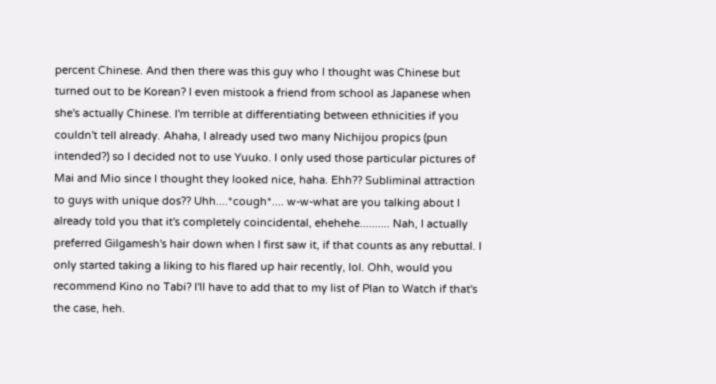percent Chinese. And then there was this guy who I thought was Chinese but turned out to be Korean? I even mistook a friend from school as Japanese when she's actually Chinese. I'm terrible at differentiating between ethnicities if you couldn't tell already. Ahaha, I already used two many Nichijou propics (pun intended?) so I decided not to use Yuuko. I only used those particular pictures of Mai and Mio since I thought they looked nice, haha. Ehh?? Subliminal attraction to guys with unique dos?? Uhh....*cough*.... w-w-what are you talking about I already told you that it's completely coincidental, ehehehe.......... Nah, I actually preferred Gilgamesh's hair down when I first saw it, if that counts as any rebuttal. I only started taking a liking to his flared up hair recently, lol. Ohh, would you recommend Kino no Tabi? I'll have to add that to my list of Plan to Watch if that's the case, heh.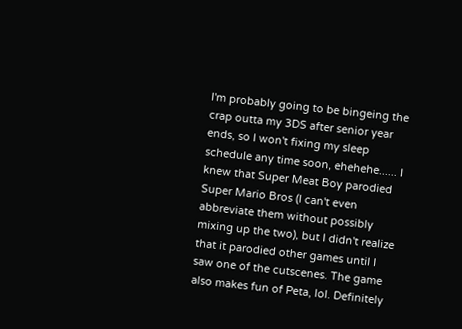I'm probably going to be bingeing the crap outta my 3DS after senior year ends, so I won't fixing my sleep schedule any time soon, ehehehe...... I knew that Super Meat Boy parodied Super Mario Bros (I can't even abbreviate them without possibly mixing up the two), but I didn't realize that it parodied other games until I saw one of the cutscenes. The game also makes fun of Peta, lol. Definitely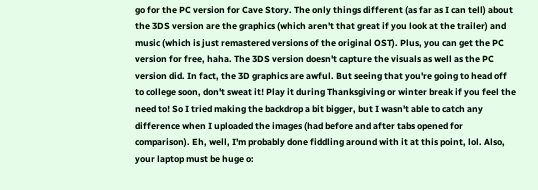go for the PC version for Cave Story. The only things different (as far as I can tell) about the 3DS version are the graphics (which aren't that great if you look at the trailer) and music (which is just remastered versions of the original OST). Plus, you can get the PC version for free, haha. The 3DS version doesn't capture the visuals as well as the PC version did. In fact, the 3D graphics are awful. But seeing that you're going to head off to college soon, don't sweat it! Play it during Thanksgiving or winter break if you feel the need to! So I tried making the backdrop a bit bigger, but I wasn't able to catch any difference when I uploaded the images (had before and after tabs opened for comparison). Eh, well, I'm probably done fiddling around with it at this point, lol. Also, your laptop must be huge o: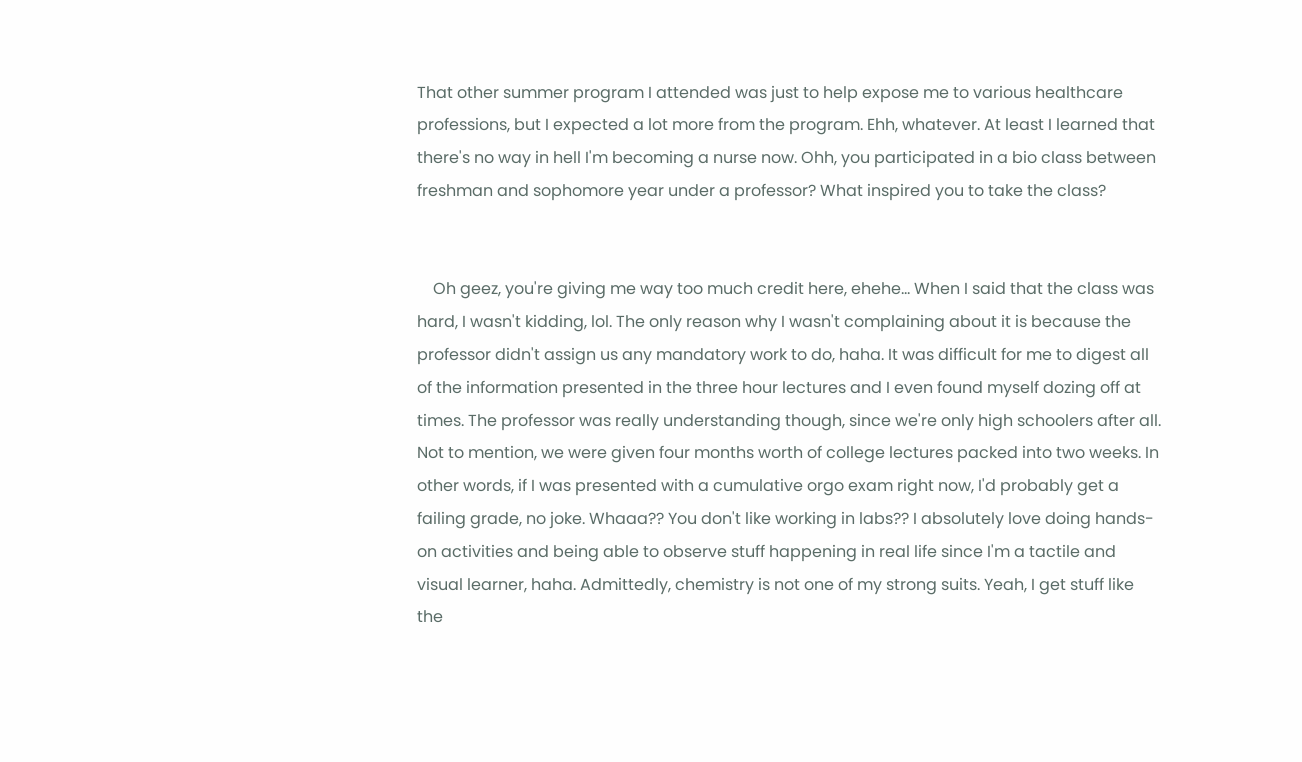That other summer program I attended was just to help expose me to various healthcare professions, but I expected a lot more from the program. Ehh, whatever. At least I learned that there's no way in hell I'm becoming a nurse now. Ohh, you participated in a bio class between freshman and sophomore year under a professor? What inspired you to take the class?


    Oh geez, you're giving me way too much credit here, ehehe... When I said that the class was hard, I wasn't kidding, lol. The only reason why I wasn't complaining about it is because the professor didn't assign us any mandatory work to do, haha. It was difficult for me to digest all of the information presented in the three hour lectures and I even found myself dozing off at times. The professor was really understanding though, since we're only high schoolers after all. Not to mention, we were given four months worth of college lectures packed into two weeks. In other words, if I was presented with a cumulative orgo exam right now, I'd probably get a failing grade, no joke. Whaaa?? You don't like working in labs?? I absolutely love doing hands-on activities and being able to observe stuff happening in real life since I'm a tactile and visual learner, haha. Admittedly, chemistry is not one of my strong suits. Yeah, I get stuff like the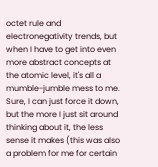octet rule and electronegativity trends, but when I have to get into even more abstract concepts at the atomic level, it's all a mumble-jumble mess to me. Sure, I can just force it down, but the more I just sit around thinking about it, the less sense it makes (this was also a problem for me for certain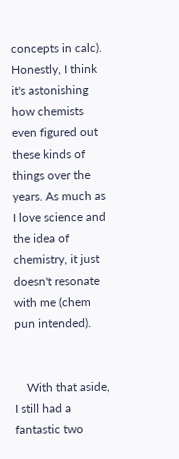concepts in calc). Honestly, I think it's astonishing how chemists even figured out these kinds of things over the years. As much as I love science and the idea of chemistry, it just doesn't resonate with me (chem pun intended).


    With that aside, I still had a fantastic two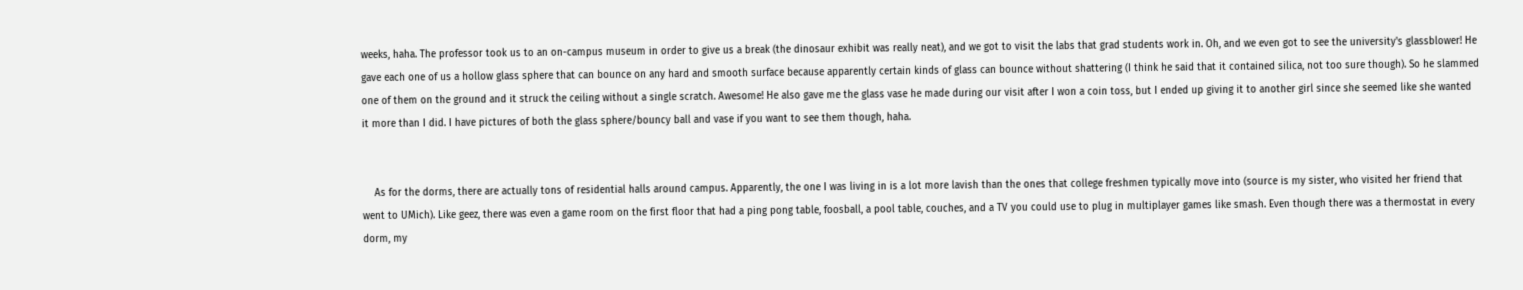weeks, haha. The professor took us to an on-campus museum in order to give us a break (the dinosaur exhibit was really neat), and we got to visit the labs that grad students work in. Oh, and we even got to see the university's glassblower! He gave each one of us a hollow glass sphere that can bounce on any hard and smooth surface because apparently certain kinds of glass can bounce without shattering (I think he said that it contained silica, not too sure though). So he slammed one of them on the ground and it struck the ceiling without a single scratch. Awesome! He also gave me the glass vase he made during our visit after I won a coin toss, but I ended up giving it to another girl since she seemed like she wanted it more than I did. I have pictures of both the glass sphere/bouncy ball and vase if you want to see them though, haha.


    As for the dorms, there are actually tons of residential halls around campus. Apparently, the one I was living in is a lot more lavish than the ones that college freshmen typically move into (source is my sister, who visited her friend that went to UMich). Like geez, there was even a game room on the first floor that had a ping pong table, foosball, a pool table, couches, and a TV you could use to plug in multiplayer games like smash. Even though there was a thermostat in every dorm, my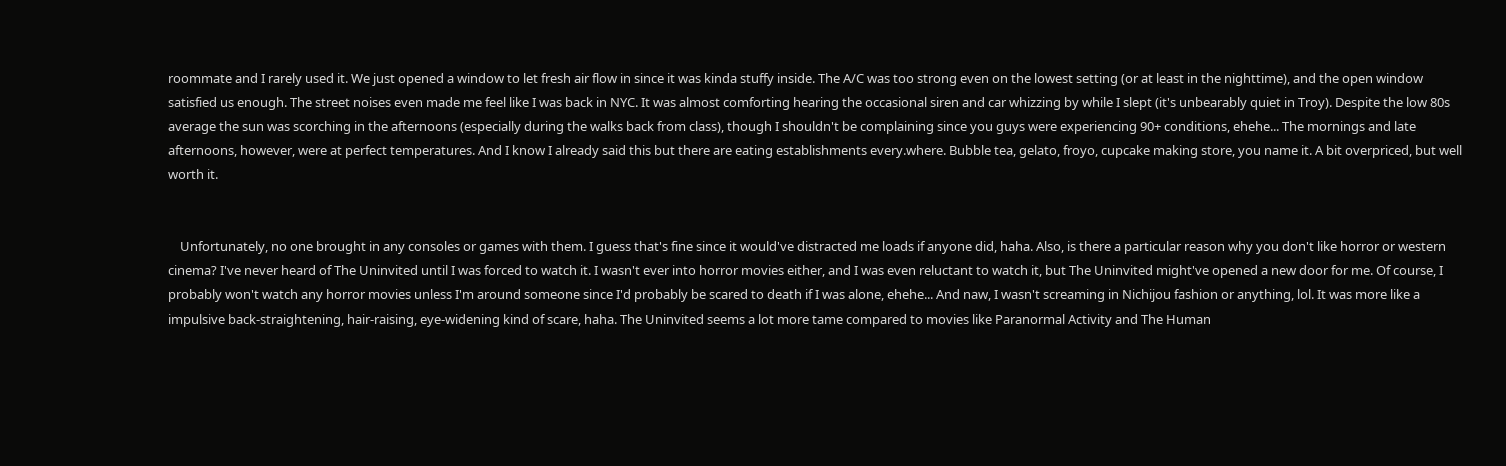roommate and I rarely used it. We just opened a window to let fresh air flow in since it was kinda stuffy inside. The A/C was too strong even on the lowest setting (or at least in the nighttime), and the open window satisfied us enough. The street noises even made me feel like I was back in NYC. It was almost comforting hearing the occasional siren and car whizzing by while I slept (it's unbearably quiet in Troy). Despite the low 80s average the sun was scorching in the afternoons (especially during the walks back from class), though I shouldn't be complaining since you guys were experiencing 90+ conditions, ehehe... The mornings and late afternoons, however, were at perfect temperatures. And I know I already said this but there are eating establishments every.where. Bubble tea, gelato, froyo, cupcake making store, you name it. A bit overpriced, but well worth it.


    Unfortunately, no one brought in any consoles or games with them. I guess that's fine since it would've distracted me loads if anyone did, haha. Also, is there a particular reason why you don't like horror or western cinema? I've never heard of The Uninvited until I was forced to watch it. I wasn't ever into horror movies either, and I was even reluctant to watch it, but The Uninvited might've opened a new door for me. Of course, I probably won't watch any horror movies unless I'm around someone since I'd probably be scared to death if I was alone, ehehe... And naw, I wasn't screaming in Nichijou fashion or anything, lol. It was more like a impulsive back-straightening, hair-raising, eye-widening kind of scare, haha. The Uninvited seems a lot more tame compared to movies like Paranormal Activity and The Human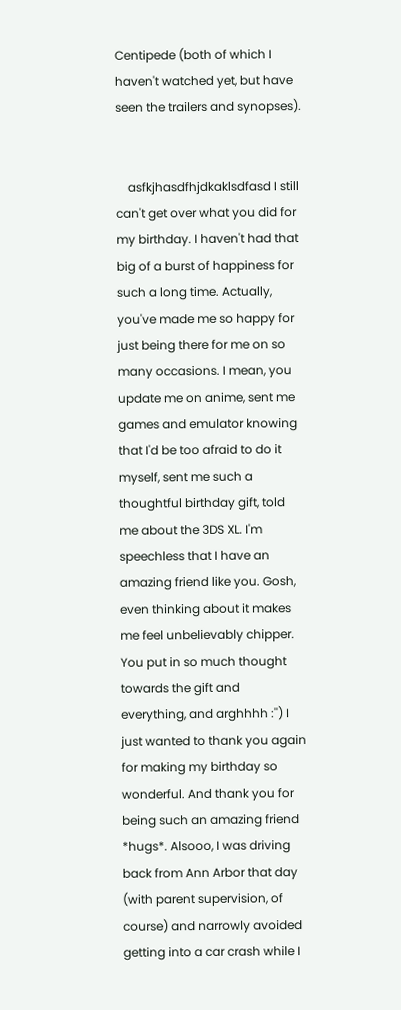Centipede (both of which I haven't watched yet, but have seen the trailers and synopses).


    asfkjhasdfhjdkaklsdfasd I still can't get over what you did for my birthday. I haven't had that big of a burst of happiness for such a long time. Actually, you've made me so happy for just being there for me on so many occasions. I mean, you update me on anime, sent me games and emulator knowing that I'd be too afraid to do it myself, sent me such a thoughtful birthday gift, told me about the 3DS XL. I'm speechless that I have an amazing friend like you. Gosh, even thinking about it makes me feel unbelievably chipper. You put in so much thought towards the gift and everything, and arghhhh :'') I just wanted to thank you again for making my birthday so wonderful. And thank you for being such an amazing friend *hugs*. Alsooo, I was driving back from Ann Arbor that day (with parent supervision, of course) and narrowly avoided getting into a car crash while I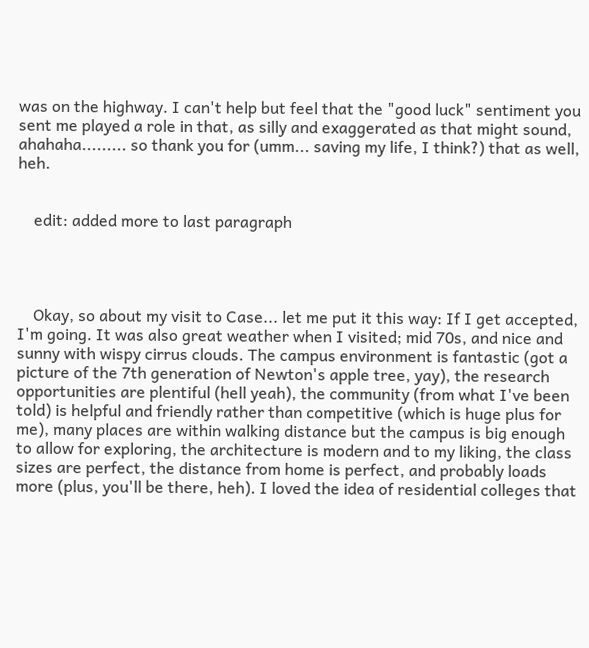was on the highway. I can't help but feel that the "good luck" sentiment you sent me played a role in that, as silly and exaggerated as that might sound, ahahaha......... so thank you for (umm... saving my life, I think?) that as well, heh.


    edit: added more to last paragraph




    Okay, so about my visit to Case... let me put it this way: If I get accepted, I'm going. It was also great weather when I visited; mid 70s, and nice and sunny with wispy cirrus clouds. The campus environment is fantastic (got a picture of the 7th generation of Newton's apple tree, yay), the research opportunities are plentiful (hell yeah), the community (from what I've been told) is helpful and friendly rather than competitive (which is huge plus for me), many places are within walking distance but the campus is big enough to allow for exploring, the architecture is modern and to my liking, the class sizes are perfect, the distance from home is perfect, and probably loads more (plus, you'll be there, heh). I loved the idea of residential colleges that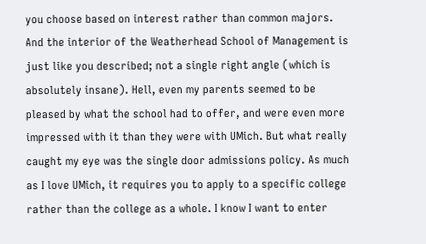you choose based on interest rather than common majors. And the interior of the Weatherhead School of Management is just like you described; not a single right angle (which is absolutely insane). Hell, even my parents seemed to be pleased by what the school had to offer, and were even more impressed with it than they were with UMich. But what really caught my eye was the single door admissions policy. As much as I love UMich, it requires you to apply to a specific college rather than the college as a whole. I know I want to enter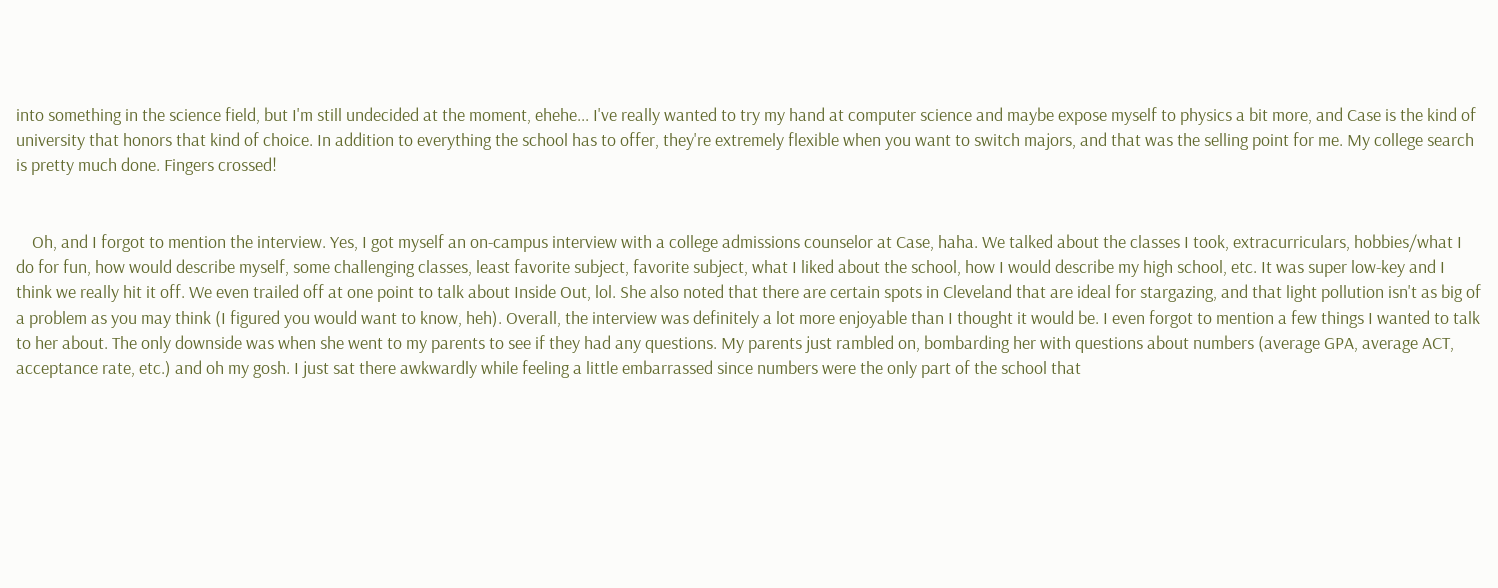into something in the science field, but I'm still undecided at the moment, ehehe... I've really wanted to try my hand at computer science and maybe expose myself to physics a bit more, and Case is the kind of university that honors that kind of choice. In addition to everything the school has to offer, they're extremely flexible when you want to switch majors, and that was the selling point for me. My college search is pretty much done. Fingers crossed!


    Oh, and I forgot to mention the interview. Yes, I got myself an on-campus interview with a college admissions counselor at Case, haha. We talked about the classes I took, extracurriculars, hobbies/what I do for fun, how would describe myself, some challenging classes, least favorite subject, favorite subject, what I liked about the school, how I would describe my high school, etc. It was super low-key and I think we really hit it off. We even trailed off at one point to talk about Inside Out, lol. She also noted that there are certain spots in Cleveland that are ideal for stargazing, and that light pollution isn't as big of a problem as you may think (I figured you would want to know, heh). Overall, the interview was definitely a lot more enjoyable than I thought it would be. I even forgot to mention a few things I wanted to talk to her about. The only downside was when she went to my parents to see if they had any questions. My parents just rambled on, bombarding her with questions about numbers (average GPA, average ACT, acceptance rate, etc.) and oh my gosh. I just sat there awkwardly while feeling a little embarrassed since numbers were the only part of the school that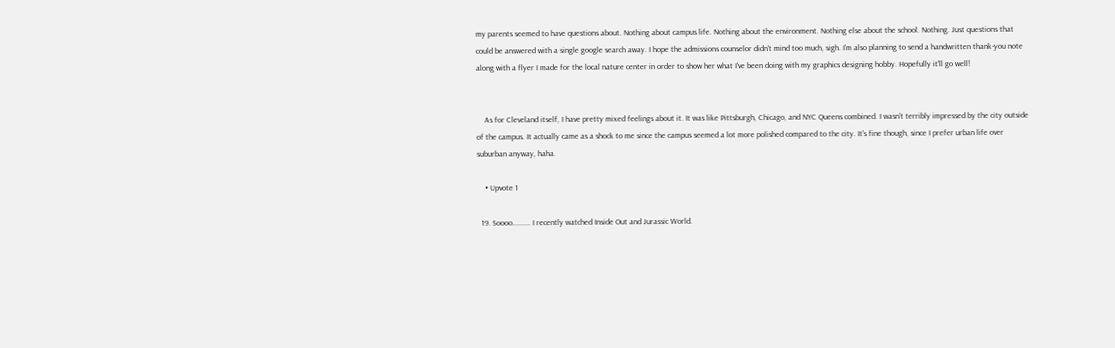my parents seemed to have questions about. Nothing about campus life. Nothing about the environment. Nothing else about the school. Nothing. Just questions that could be answered with a single google search away. I hope the admissions counselor didn't mind too much, sigh. I'm also planning to send a handwritten thank-you note along with a flyer I made for the local nature center in order to show her what I've been doing with my graphics designing hobby. Hopefully it'll go well!


    As for Cleveland itself, I have pretty mixed feelings about it. It was like Pittsburgh, Chicago, and NYC Queens combined. I wasn't terribly impressed by the city outside of the campus. It actually came as a shock to me since the campus seemed a lot more polished compared to the city. It's fine though, since I prefer urban life over suburban anyway, haha.

    • Upvote 1

  19. Soooo......... I recently watched Inside Out and Jurassic World.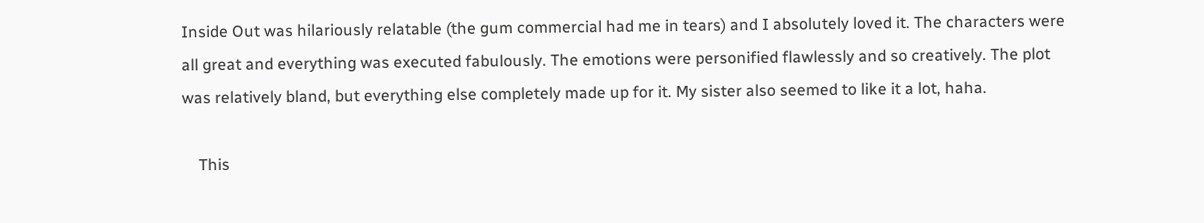Inside Out was hilariously relatable (the gum commercial had me in tears) and I absolutely loved it. The characters were all great and everything was executed fabulously. The emotions were personified flawlessly and so creatively. The plot was relatively bland, but everything else completely made up for it. My sister also seemed to like it a lot, haha.

    This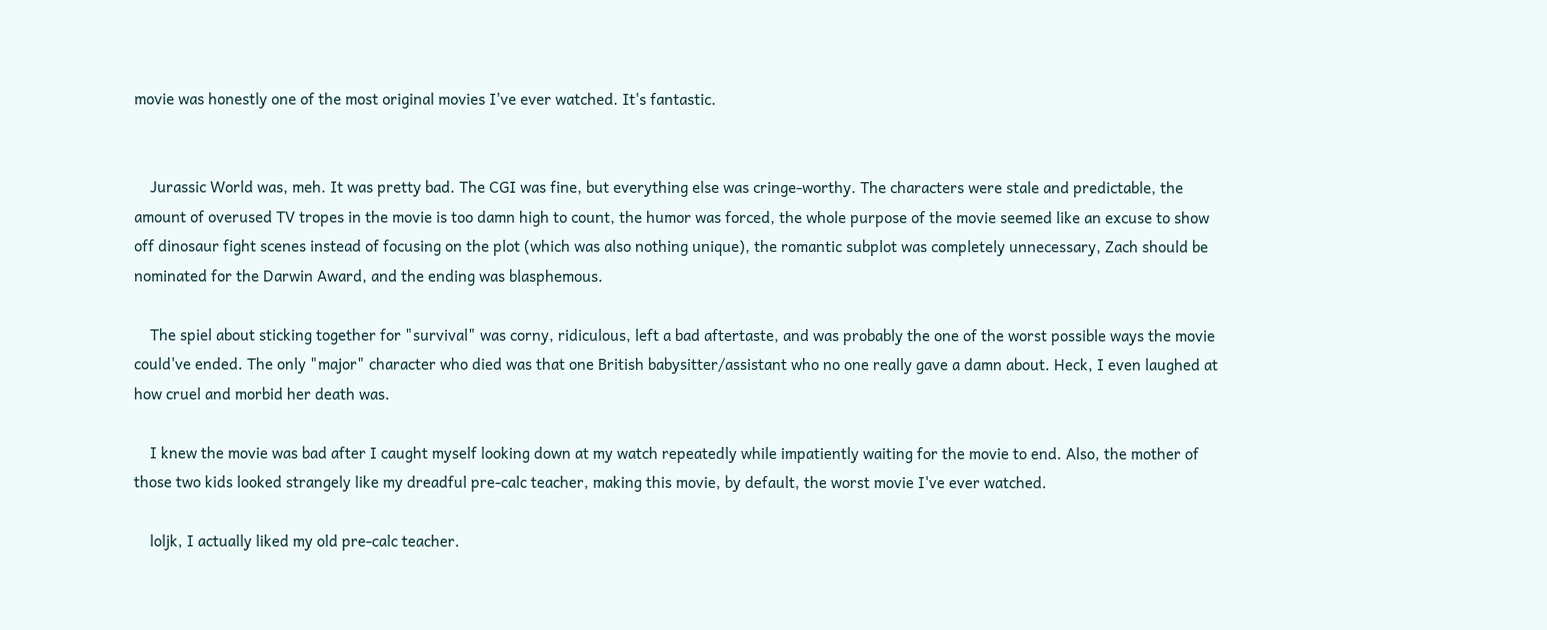movie was honestly one of the most original movies I've ever watched. It's fantastic.


    Jurassic World was, meh. It was pretty bad. The CGI was fine, but everything else was cringe-worthy. The characters were stale and predictable, the amount of overused TV tropes in the movie is too damn high to count, the humor was forced, the whole purpose of the movie seemed like an excuse to show off dinosaur fight scenes instead of focusing on the plot (which was also nothing unique), the romantic subplot was completely unnecessary, Zach should be nominated for the Darwin Award, and the ending was blasphemous.

    The spiel about sticking together for "survival" was corny, ridiculous, left a bad aftertaste, and was probably the one of the worst possible ways the movie could've ended. The only "major" character who died was that one British babysitter/assistant who no one really gave a damn about. Heck, I even laughed at how cruel and morbid her death was.

    I knew the movie was bad after I caught myself looking down at my watch repeatedly while impatiently waiting for the movie to end. Also, the mother of those two kids looked strangely like my dreadful pre-calc teacher, making this movie, by default, the worst movie I've ever watched.

    loljk, I actually liked my old pre-calc teacher.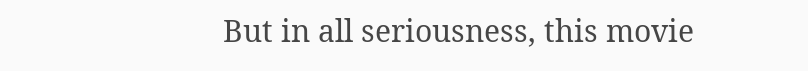But in all seriousness, this movie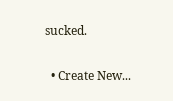sucked.

  • Create New...